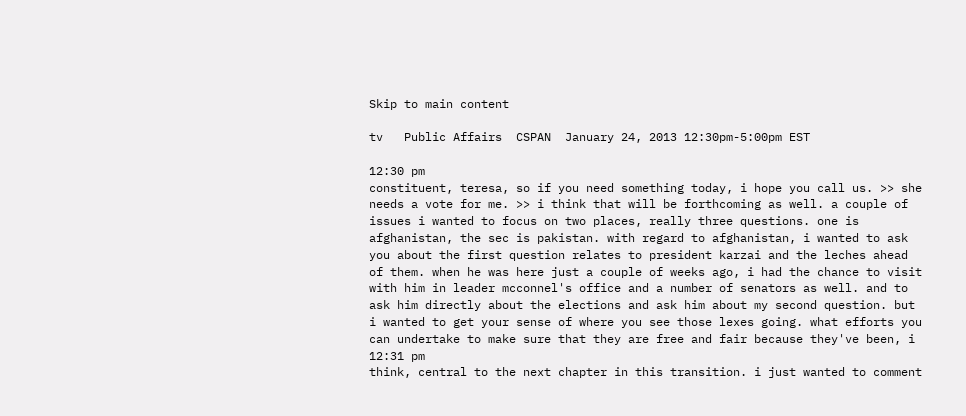Skip to main content

tv   Public Affairs  CSPAN  January 24, 2013 12:30pm-5:00pm EST

12:30 pm
constituent, teresa, so if you need something today, i hope you call us. >> she needs a vote for me. >> i think that will be forthcoming as well. a couple of issues i wanted to focus on two places, really three questions. one is afghanistan, the sec is pakistan. with regard to afghanistan, i wanted to ask you about the first question relates to president karzai and the leches ahead of them. when he was here just a couple of weeks ago, i had the chance to visit with him in leader mcconnel's office and a number of senators as well. and to ask him directly about the elections and ask him about my second question. but i wanted to get your sense of where you see those lexes going. what efforts you can undertake to make sure that they are free and fair because they've been, i
12:31 pm
think, central to the next chapter in this transition. i just wanted to comment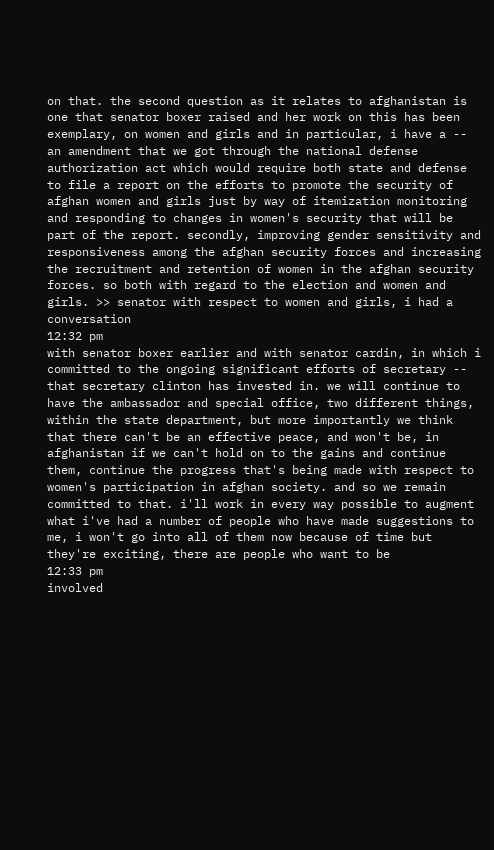on that. the second question as it relates to afghanistan is one that senator boxer raised and her work on this has been exemplary, on women and girls and in particular, i have a -- an amendment that we got through the national defense authorization act which would require both state and defense to file a report on the efforts to promote the security of afghan women and girls just by way of itemization monitoring and responding to changes in women's security that will be part of the report. secondly, improving gender sensitivity and responsiveness among the afghan security forces and increasing the recruitment and retention of women in the afghan security forces. so both with regard to the election and women and girls. >> senator with respect to women and girls, i had a conversation
12:32 pm
with senator boxer earlier and with senator cardin, in which i committed to the ongoing significant efforts of secretary -- that secretary clinton has invested in. we will continue to have the ambassador and special office, two different things, within the state department, but more importantly we think that there can't be an effective peace, and won't be, in afghanistan if we can't hold on to the gains and continue them, continue the progress that's being made with respect to women's participation in afghan society. and so we remain committed to that. i'll work in every way possible to augment what i've had a number of people who have made suggestions to me, i won't go into all of them now because of time but they're exciting, there are people who want to be
12:33 pm
involved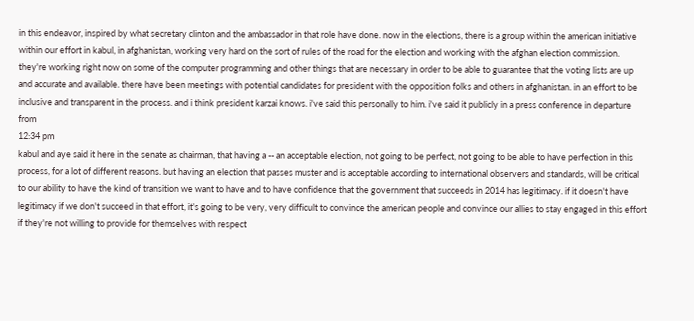in this endeavor, inspired by what secretary clinton and the ambassador in that role have done. now in the elections, there is a group within the american initiative within our effort in kabul, in afghanistan, working very hard on the sort of rules of the road for the election and working with the afghan election commission. they're working right now on some of the computer programming and other things that are necessary in order to be able to guarantee that the voting lists are up and accurate and available. there have been meetings with potential candidates for president with the opposition folks and others in afghanistan. in an effort to be inclusive and transparent in the process. and i think president karzai knows. i've said this personally to him. i've said it publicly in a press conference in departure from
12:34 pm
kabul and aye said it here in the senate as chairman, that having a -- an acceptable election, not going to be perfect, not going to be able to have perfection in this process, for a lot of different reasons. but having an election that passes muster and is acceptable according to international observers and standards, will be critical to our ability to have the kind of transition we want to have and to have confidence that the government that succeeds in 2014 has legitimacy. if it doesn't have legitimacy if we don't succeed in that effort, it's going to be very, very difficult to convince the american people and convince our allies to stay engaged in this effort if they're not willing to provide for themselves with respect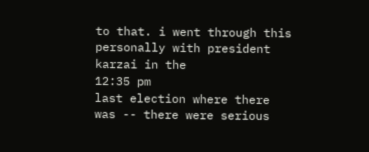to that. i went through this personally with president karzai in the
12:35 pm
last election where there was -- there were serious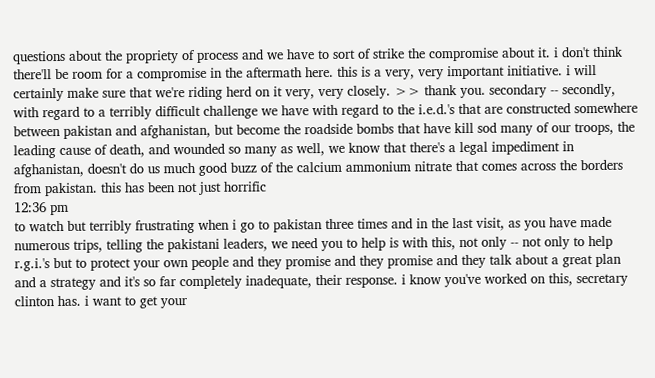questions about the propriety of process and we have to sort of strike the compromise about it. i don't think there'll be room for a compromise in the aftermath here. this is a very, very important initiative. i will certainly make sure that we're riding herd on it very, very closely. >> thank you. secondary -- secondly, with regard to a terribly difficult challenge we have with regard to the i.e.d.'s that are constructed somewhere between pakistan and afghanistan, but become the roadside bombs that have kill sod many of our troops, the leading cause of death, and wounded so many as well, we know that there's a legal impediment in afghanistan, doesn't do us much good buzz of the calcium ammonium nitrate that comes across the borders from pakistan. this has been not just horrific
12:36 pm
to watch but terribly frustrating when i go to pakistan three times and in the last visit, as you have made numerous trips, telling the pakistani leaders, we need you to help is with this, not only -- not only to help r.g.i.'s but to protect your own people and they promise and they promise and they talk about a great plan and a strategy and it's so far completely inadequate, their response. i know you've worked on this, secretary clinton has. i want to get your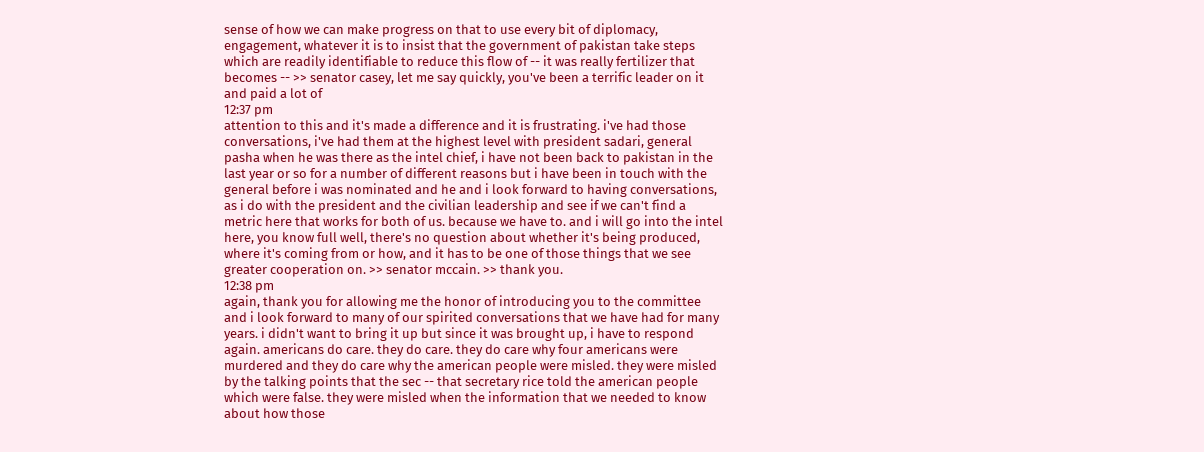sense of how we can make progress on that to use every bit of diplomacy, engagement, whatever it is to insist that the government of pakistan take steps which are readily identifiable to reduce this flow of -- it was really fertilizer that becomes -- >> senator casey, let me say quickly, you've been a terrific leader on it and paid a lot of
12:37 pm
attention to this and it's made a difference and it is frustrating. i've had those conversations, i've had them at the highest level with president sadari, general pasha when he was there as the intel chief, i have not been back to pakistan in the last year or so for a number of different reasons but i have been in touch with the general before i was nominated and he and i look forward to having conversations, as i do with the president and the civilian leadership and see if we can't find a metric here that works for both of us. because we have to. and i will go into the intel here, you know full well, there's no question about whether it's being produced, where it's coming from or how, and it has to be one of those things that we see greater cooperation on. >> senator mccain. >> thank you.
12:38 pm
again, thank you for allowing me the honor of introducing you to the committee and i look forward to many of our spirited conversations that we have had for many years. i didn't want to bring it up but since it was brought up, i have to respond again. americans do care. they do care. they do care why four americans were murdered and they do care why the american people were misled. they were misled by the talking points that the sec -- that secretary rice told the american people which were false. they were misled when the information that we needed to know about how those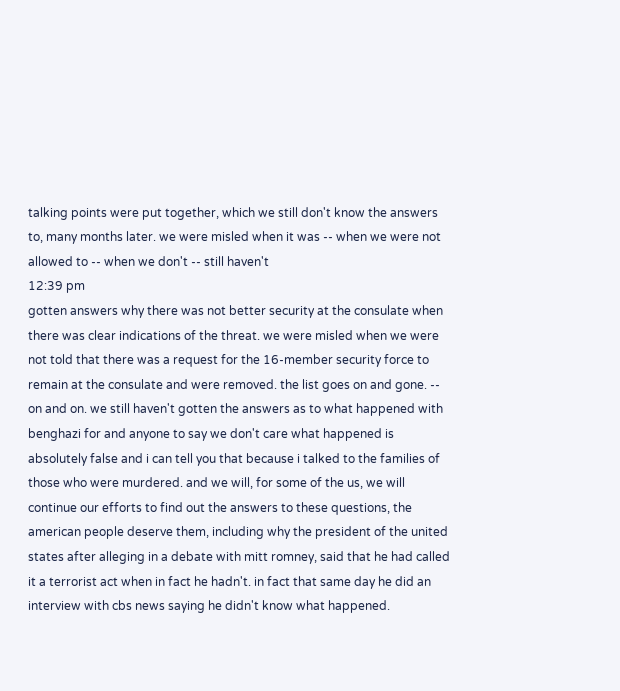talking points were put together, which we still don't know the answers to, many months later. we were misled when it was -- when we were not allowed to -- when we don't -- still haven't
12:39 pm
gotten answers why there was not better security at the consulate when there was clear indications of the threat. we were misled when we were not told that there was a request for the 16-member security force to remain at the consulate and were removed. the list goes on and gone. -- on and on. we still haven't gotten the answers as to what happened with benghazi for and anyone to say we don't care what happened is absolutely false and i can tell you that because i talked to the families of those who were murdered. and we will, for some of the us, we will continue our efforts to find out the answers to these questions, the american people deserve them, including why the president of the united states after alleging in a debate with mitt romney, said that he had called it a terrorist act when in fact he hadn't. in fact that same day he did an interview with cbs news saying he didn't know what happened.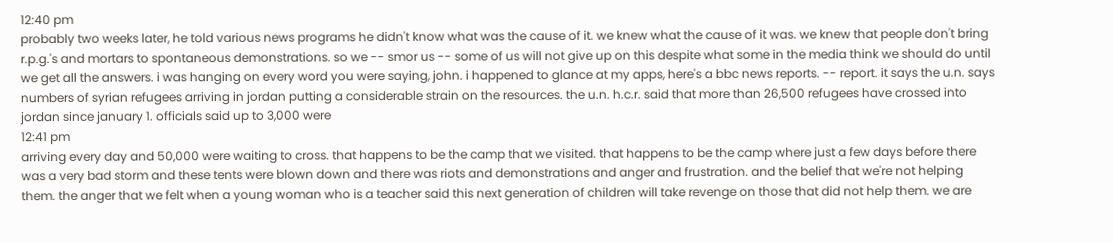12:40 pm
probably two weeks later, he told various news programs he didn't know what was the cause of it. we knew what the cause of it was. we knew that people don't bring r.p.g.'s and mortars to spontaneous demonstrations. so we -- smor us -- some of us will not give up on this despite what some in the media think we should do until we get all the answers. i was hanging on every word you were saying, john. i happened to glance at my apps, here's a bbc news reports. -- report. it says the u.n. says numbers of syrian refugees arriving in jordan putting a considerable strain on the resources. the u.n. h.c.r. said that more than 26,500 refugees have crossed into jordan since january 1. officials said up to 3,000 were
12:41 pm
arriving every day and 50,000 were waiting to cross. that happens to be the camp that we visited. that happens to be the camp where just a few days before there was a very bad storm and these tents were blown down and there was riots and demonstrations and anger and frustration. and the belief that we're not helping them. the anger that we felt when a young woman who is a teacher said this next generation of children will take revenge on those that did not help them. we are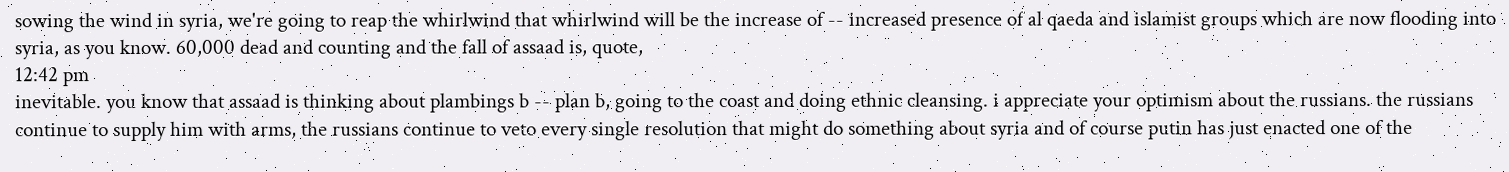sowing the wind in syria, we're going to reap the whirlwind that whirlwind will be the increase of -- increased presence of al qaeda and islamist groups which are now flooding into syria, as you know. 60,000 dead and counting and the fall of assaad is, quote,
12:42 pm
inevitable. you know that assaad is thinking about plambings b -- plan b, going to the coast and doing ethnic cleansing. i appreciate your optimism about the russians. the russians continue to supply him with arms, the russians continue to veto every single resolution that might do something about syria and of course putin has just enacted one of the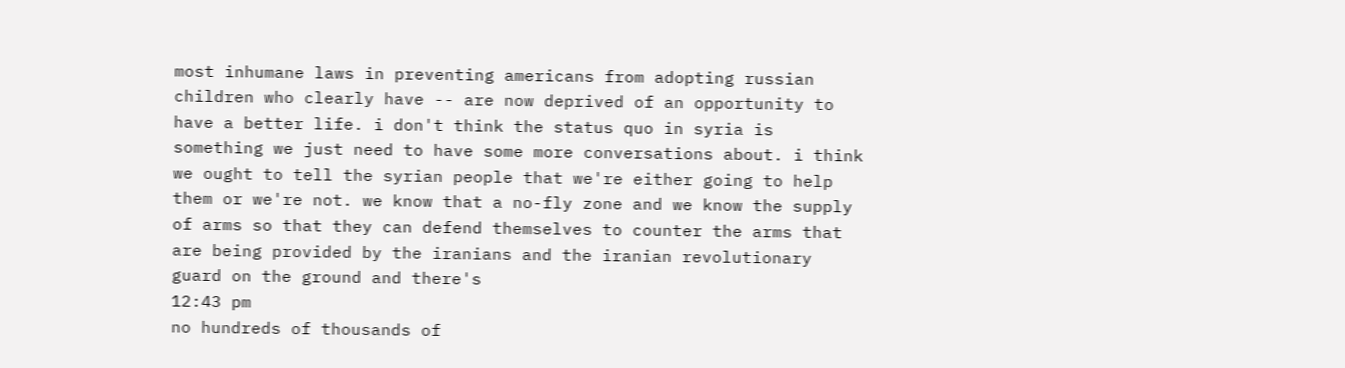most inhumane laws in preventing americans from adopting russian children who clearly have -- are now deprived of an opportunity to have a better life. i don't think the status quo in syria is something we just need to have some more conversations about. i think we ought to tell the syrian people that we're either going to help them or we're not. we know that a no-fly zone and we know the supply of arms so that they can defend themselves to counter the arms that are being provided by the iranians and the iranian revolutionary guard on the ground and there's
12:43 pm
no hundreds of thousands of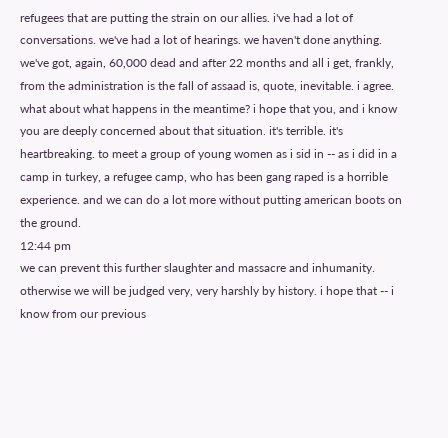refugees that are putting the strain on our allies. i've had a lot of conversations. we've had a lot of hearings. we haven't done anything. we've got, again, 60,000 dead and after 22 months and all i get, frankly, from the administration is the fall of assaad is, quote, inevitable. i agree. what about what happens in the meantime? i hope that you, and i know you are deeply concerned about that situation. it's terrible. it's heartbreaking. to meet a group of young women as i sid in -- as i did in a camp in turkey, a refugee camp, who has been gang raped is a horrible experience. and we can do a lot more without putting american boots on the ground.
12:44 pm
we can prevent this further slaughter and massacre and inhumanity. otherwise we will be judged very, very harshly by history. i hope that -- i know from our previous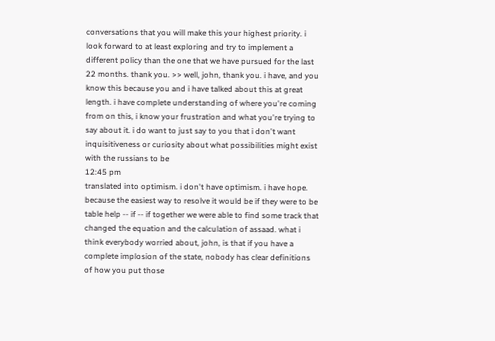conversations that you will make this your highest priority. i look forward to at least exploring and try to implement a different policy than the one that we have pursued for the last 22 months. thank you. >> well, john, thank you. i have, and you know this because you and i have talked about this at great length. i have complete understanding of where you're coming from on this, i know your frustration and what you're trying to say about it. i do want to just say to you that i don't want inquisitiveness or curiosity about what possibilities might exist with the russians to be
12:45 pm
translated into optimism. i don't have optimism. i have hope. because the easiest way to resolve it would be if they were to be table help -- if -- if together we were able to find some track that changed the equation and the calculation of assaad. what i think everybody worried about, john, is that if you have a complete implosion of the state, nobody has clear definitions of how you put those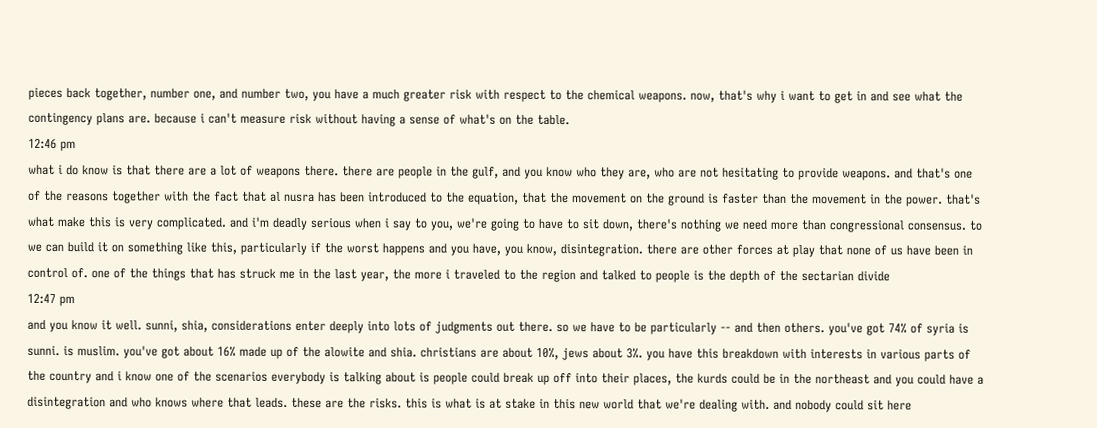pieces back together, number one, and number two, you have a much greater risk with respect to the chemical weapons. now, that's why i want to get in and see what the contingency plans are. because i can't measure risk without having a sense of what's on the table.
12:46 pm
what i do know is that there are a lot of weapons there. there are people in the gulf, and you know who they are, who are not hesitating to provide weapons. and that's one of the reasons together with the fact that al nusra has been introduced to the equation, that the movement on the ground is faster than the movement in the power. that's what make this is very complicated. and i'm deadly serious when i say to you, we're going to have to sit down, there's nothing we need more than congressional consensus. to we can build it on something like this, particularly if the worst happens and you have, you know, disintegration. there are other forces at play that none of us have been in control of. one of the things that has struck me in the last year, the more i traveled to the region and talked to people is the depth of the sectarian divide
12:47 pm
and you know it well. sunni, shia, considerations enter deeply into lots of judgments out there. so we have to be particularly -- and then others. you've got 74% of syria is sunni. is muslim. you've got about 16% made up of the alowite and shia. christians are about 10%, jews about 3%. you have this breakdown with interests in various parts of the country and i know one of the scenarios everybody is talking about is people could break up off into their places, the kurds could be in the northeast and you could have a disintegration and who knows where that leads. these are the risks. this is what is at stake in this new world that we're dealing with. and nobody could sit here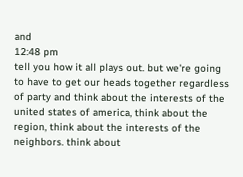and
12:48 pm
tell you how it all plays out. but we're going to have to get our heads together regardless of party and think about the interests of the united states of america, think about the region, think about the interests of the neighbors. think about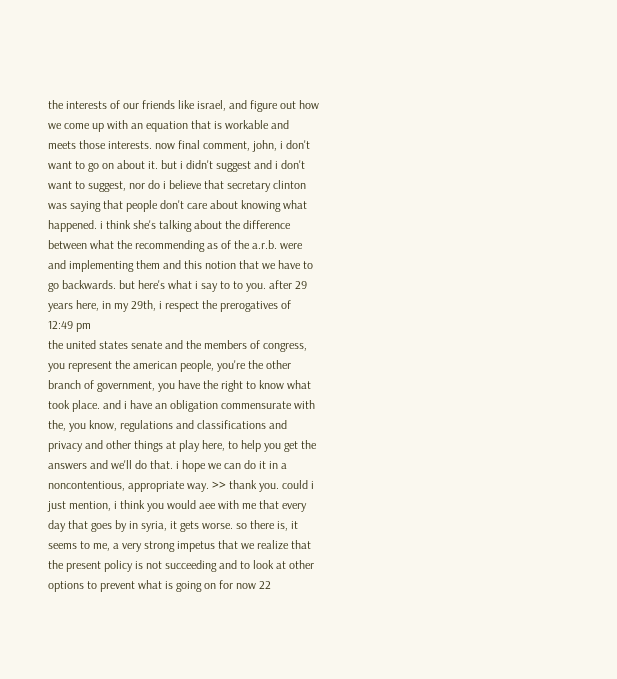the interests of our friends like israel, and figure out how we come up with an equation that is workable and meets those interests. now final comment, john, i don't want to go on about it. but i didn't suggest and i don't want to suggest, nor do i believe that secretary clinton was saying that people don't care about knowing what happened. i think she's talking about the difference between what the recommending as of the a.r.b. were and implementing them and this notion that we have to go backwards. but here's what i say to to you. after 29 years here, in my 29th, i respect the prerogatives of
12:49 pm
the united states senate and the members of congress, you represent the american people, you're the other branch of government, you have the right to know what took place. and i have an obligation commensurate with the, you know, regulations and classifications and privacy and other things at play here, to help you get the answers and we'll do that. i hope we can do it in a noncontentious, appropriate way. >> thank you. could i just mention, i think you would aee with me that every day that goes by in syria, it gets worse. so there is, it seems to me, a very strong impetus that we realize that the present policy is not succeeding and to look at other options to prevent what is going on for now 22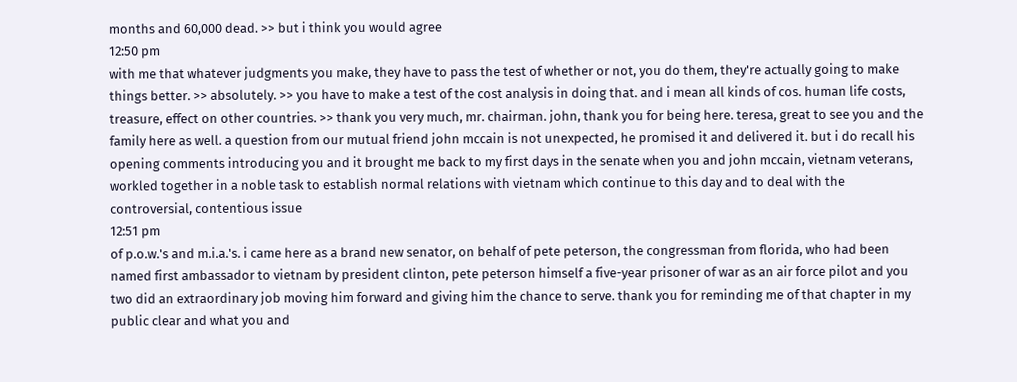months and 60,000 dead. >> but i think you would agree
12:50 pm
with me that whatever judgments you make, they have to pass the test of whether or not, you do them, they're actually going to make things better. >> absolutely. >> you have to make a test of the cost analysis in doing that. and i mean all kinds of cos. human life costs, treasure, effect on other countries. >> thank you very much, mr. chairman. john, thank you for being here. teresa, great to see you and the family here as well. a question from our mutual friend john mccain is not unexpected, he promised it and delivered it. but i do recall his opening comments introducing you and it brought me back to my first days in the senate when you and john mccain, vietnam veterans, workled together in a noble task to establish normal relations with vietnam which continue to this day and to deal with the controversial, contentious issue
12:51 pm
of p.o.w.'s and m.i.a.'s. i came here as a brand new senator, on behalf of pete peterson, the congressman from florida, who had been named first ambassador to vietnam by president clinton, pete peterson himself a five-year prisoner of war as an air force pilot and you two did an extraordinary job moving him forward and giving him the chance to serve. thank you for reminding me of that chapter in my public clear and what you and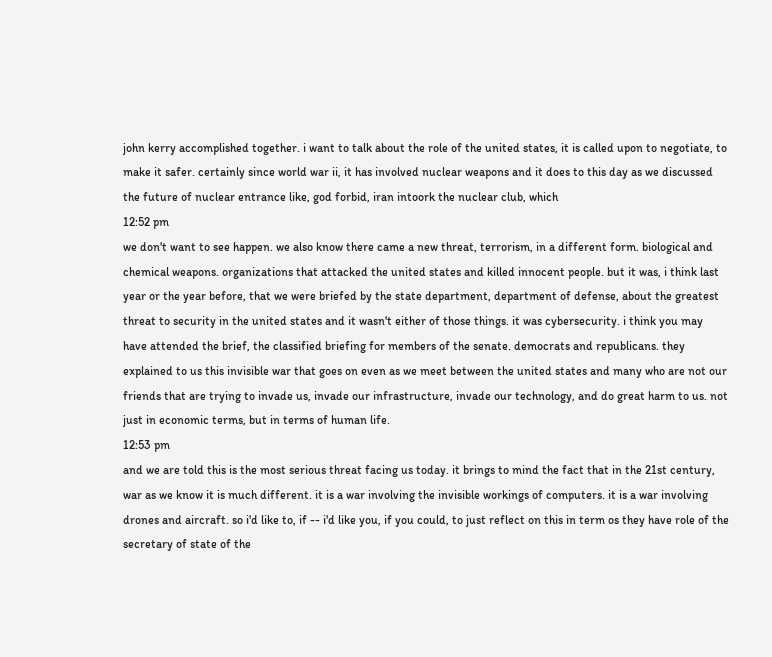john kerry accomplished together. i want to talk about the role of the united states, it is called upon to negotiate, to make it safer. certainly since world war ii, it has involved nuclear weapons and it does to this day as we discussed the future of nuclear entrance like, god forbid, iran intoork the nuclear club, which
12:52 pm
we don't want to see happen. we also know there came a new threat, terrorism, in a different form. biological and chemical weapons. organizations that attacked the united states and killed innocent people. but it was, i think last year or the year before, that we were briefed by the state department, department of defense, about the greatest threat to security in the united states and it wasn't either of those things. it was cybersecurity. i think you may have attended the brief, the classified briefing for members of the senate. democrats and republicans. they explained to us this invisible war that goes on even as we meet between the united states and many who are not our friends that are trying to invade us, invade our infrastructure, invade our technology, and do great harm to us. not just in economic terms, but in terms of human life.
12:53 pm
and we are told this is the most serious threat facing us today. it brings to mind the fact that in the 21st century, war as we know it is much different. it is a war involving the invisible workings of computers. it is a war involving drones and aircraft. so i'd like to, if -- i'd like you, if you could, to just reflect on this in term os they have role of the secretary of state of the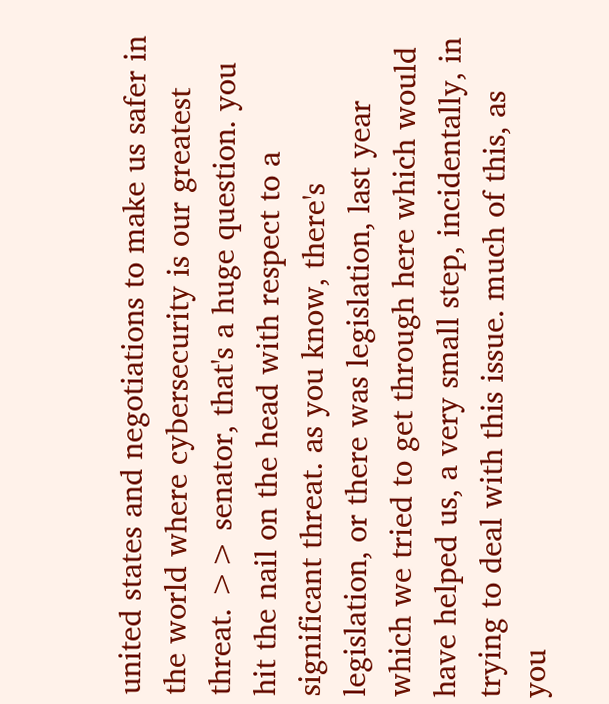united states and negotiations to make us safer in the world where cybersecurity is our greatest threat. >> senator, that's a huge question. you hit the nail on the head with respect to a significant threat. as you know, there's legislation, or there was legislation, last year which we tried to get through here which would have helped us, a very small step, incidentally, in trying to deal with this issue. much of this, as you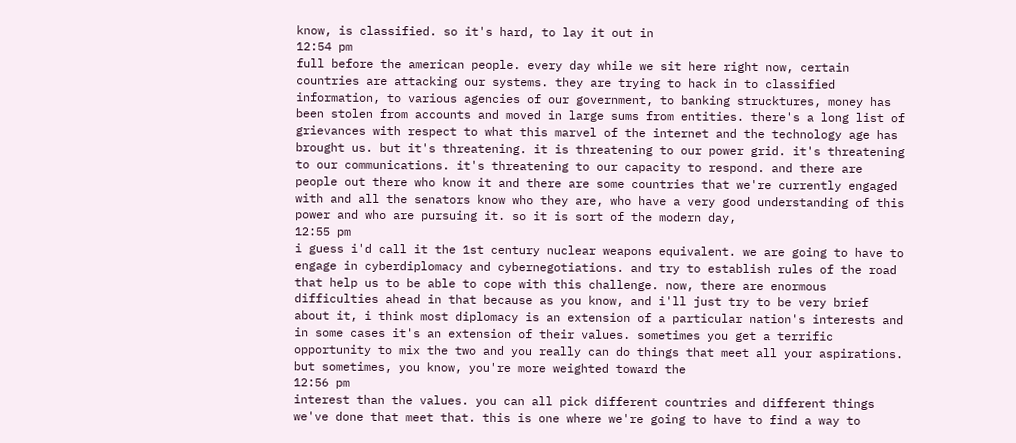know, is classified. so it's hard, to lay it out in
12:54 pm
full before the american people. every day while we sit here right now, certain countries are attacking our systems. they are trying to hack in to classified information, to various agencies of our government, to banking strucktures, money has been stolen from accounts and moved in large sums from entities. there's a long list of grievances with respect to what this marvel of the internet and the technology age has brought us. but it's threatening. it is threatening to our power grid. it's threatening to our communications. it's threatening to our capacity to respond. and there are people out there who know it and there are some countries that we're currently engaged with and all the senators know who they are, who have a very good understanding of this power and who are pursuing it. so it is sort of the modern day,
12:55 pm
i guess i'd call it the 1st century nuclear weapons equivalent. we are going to have to engage in cyberdiplomacy and cybernegotiations. and try to establish rules of the road that help us to be able to cope with this challenge. now, there are enormous difficulties ahead in that because as you know, and i'll just try to be very brief about it, i think most diplomacy is an extension of a particular nation's interests and in some cases it's an extension of their values. sometimes you get a terrific opportunity to mix the two and you really can do things that meet all your aspirations. but sometimes, you know, you're more weighted toward the
12:56 pm
interest than the values. you can all pick different countries and different things we've done that meet that. this is one where we're going to have to find a way to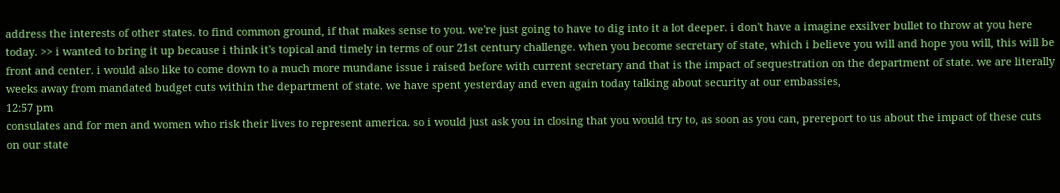address the interests of other states. to find common ground, if that makes sense to you. we're just going to have to dig into it a lot deeper. i don't have a imagine exsilver bullet to throw at you here today. >> i wanted to bring it up because i think it's topical and timely in terms of our 21st century challenge. when you become secretary of state, which i believe you will and hope you will, this will be front and center. i would also like to come down to a much more mundane issue i raised before with current secretary and that is the impact of sequestration on the department of state. we are literally weeks away from mandated budget cuts within the department of state. we have spent yesterday and even again today talking about security at our embassies,
12:57 pm
consulates and for men and women who risk their lives to represent america. so i would just ask you in closing that you would try to, as soon as you can, prereport to us about the impact of these cuts on our state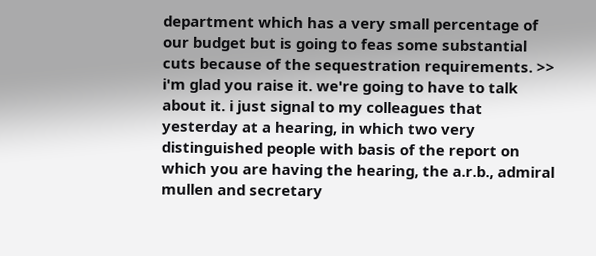department which has a very small percentage of our budget but is going to feas some substantial cuts because of the sequestration requirements. >> i'm glad you raise it. we're going to have to talk about it. i just signal to my colleagues that yesterday at a hearing, in which two very distinguished people with basis of the report on which you are having the hearing, the a.r.b., admiral mullen and secretary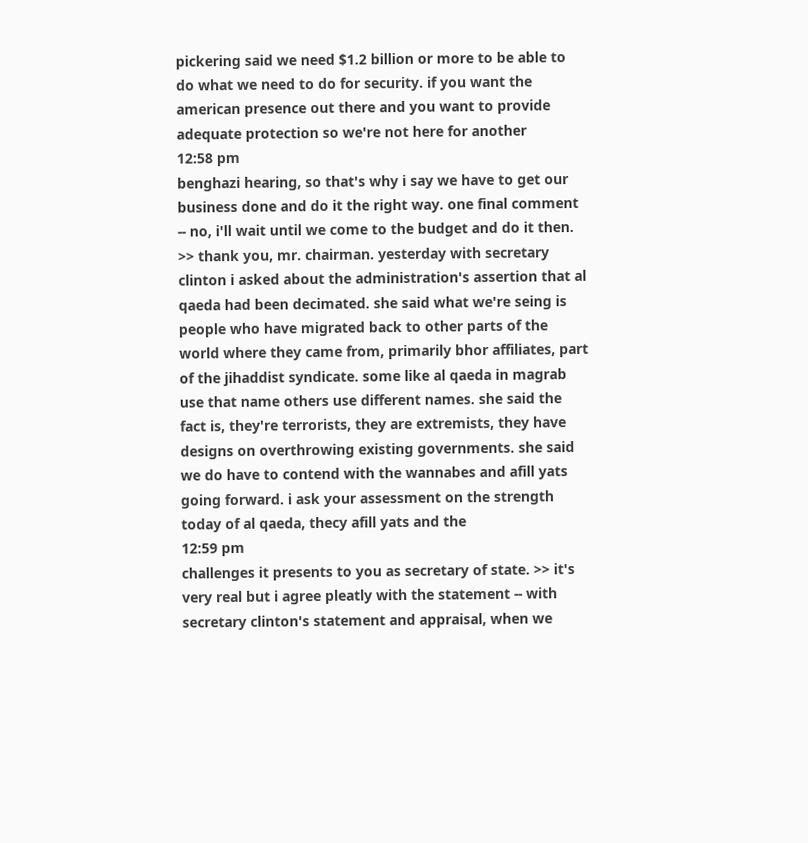pickering said we need $1.2 billion or more to be able to do what we need to do for security. if you want the american presence out there and you want to provide adequate protection so we're not here for another
12:58 pm
benghazi hearing, so that's why i say we have to get our business done and do it the right way. one final comment -- no, i'll wait until we come to the budget and do it then. >> thank you, mr. chairman. yesterday with secretary clinton i asked about the administration's assertion that al qaeda had been decimated. she said what we're seing is people who have migrated back to other parts of the world where they came from, primarily bhor affiliates, part of the jihaddist syndicate. some like al qaeda in magrab use that name others use different names. she said the fact is, they're terrorists, they are extremists, they have designs on overthrowing existing governments. she said we do have to contend with the wannabes and afill yats going forward. i ask your assessment on the strength today of al qaeda, thecy afill yats and the
12:59 pm
challenges it presents to you as secretary of state. >> it's very real but i agree pleatly with the statement -- with secretary clinton's statement and appraisal, when we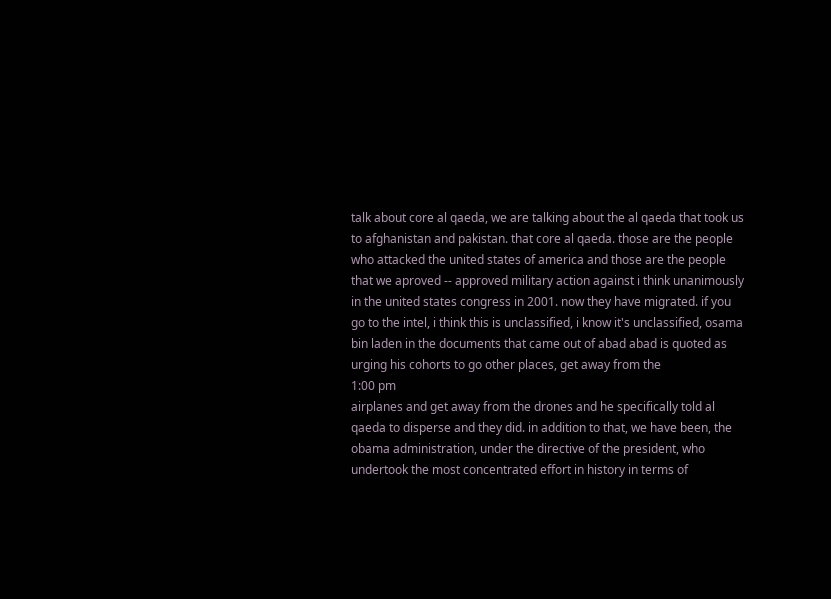talk about core al qaeda, we are talking about the al qaeda that took us to afghanistan and pakistan. that core al qaeda. those are the people who attacked the united states of america and those are the people that we aproved -- approved military action against i think unanimously in the united states congress in 2001. now they have migrated. if you go to the intel, i think this is unclassified, i know it's unclassified, osama bin laden in the documents that came out of abad abad is quoted as urging his cohorts to go other places, get away from the
1:00 pm
airplanes and get away from the drones and he specifically told al qaeda to disperse and they did. in addition to that, we have been, the obama administration, under the directive of the president, who undertook the most concentrated effort in history in terms of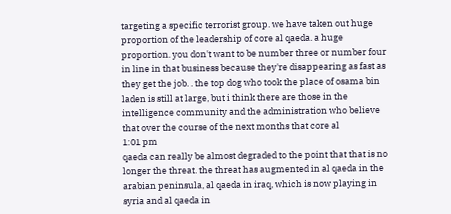targeting a specific terrorist group. we have taken out huge proportion of the leadership of core al qaeda. a huge proportion. you don't want to be number three or number four in line in that business because they're disappearing as fast as they get the job. . the top dog who took the place of osama bin laden is still at large, but i think there are those in the intelligence community and the administration who believe that over the course of the next months that core al
1:01 pm
qaeda can really be almost degraded to the point that that is no longer the threat. the threat has augmented in al qaeda in the arabian peninsula, al qaeda in iraq, which is now playing in syria and al qaeda in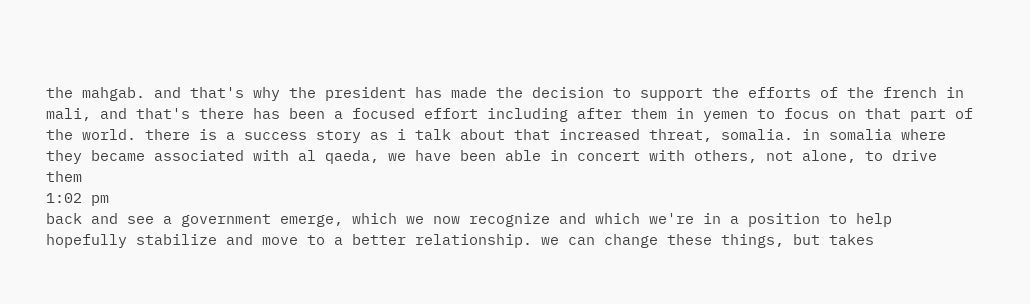the mahgab. and that's why the president has made the decision to support the efforts of the french in mali, and that's there has been a focused effort including after them in yemen to focus on that part of the world. there is a success story as i talk about that increased threat, somalia. in somalia where they became associated with al qaeda, we have been able in concert with others, not alone, to drive them
1:02 pm
back and see a government emerge, which we now recognize and which we're in a position to help hopefully stabilize and move to a better relationship. we can change these things, but takes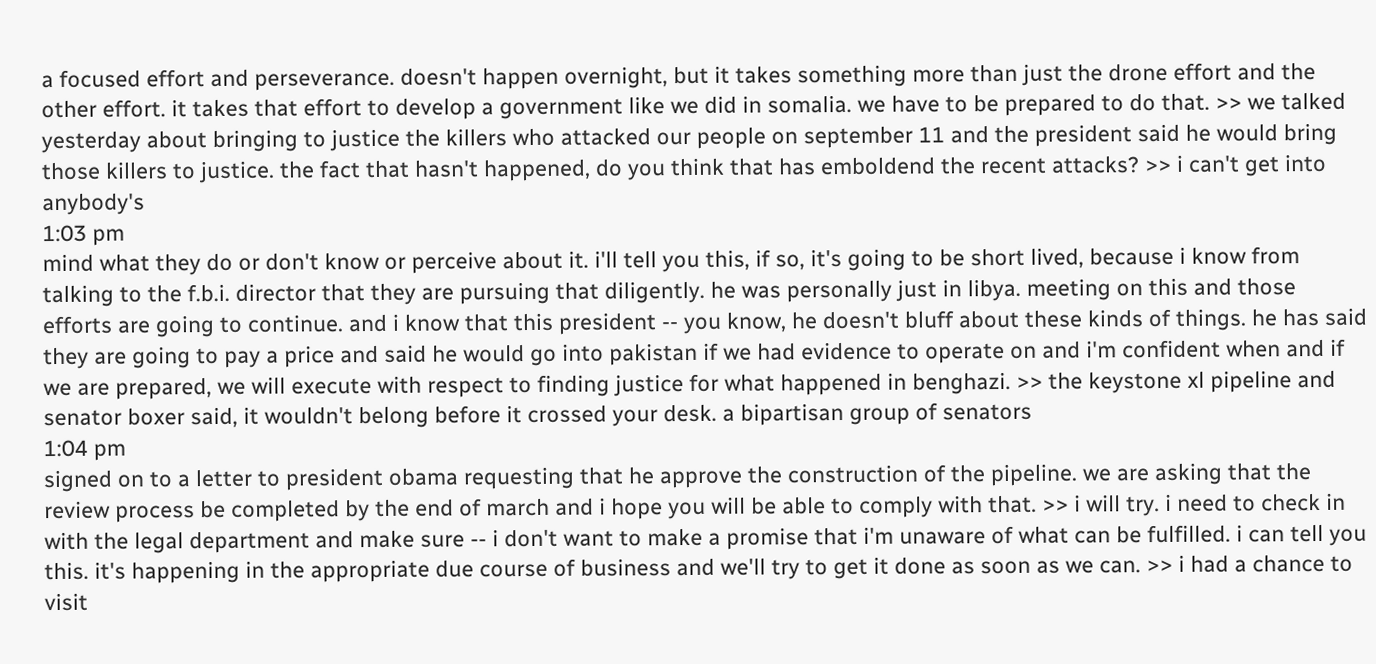a focused effort and perseverance. doesn't happen overnight, but it takes something more than just the drone effort and the other effort. it takes that effort to develop a government like we did in somalia. we have to be prepared to do that. >> we talked yesterday about bringing to justice the killers who attacked our people on september 11 and the president said he would bring those killers to justice. the fact that hasn't happened, do you think that has emboldend the recent attacks? >> i can't get into anybody's
1:03 pm
mind what they do or don't know or perceive about it. i'll tell you this, if so, it's going to be short lived, because i know from talking to the f.b.i. director that they are pursuing that diligently. he was personally just in libya. meeting on this and those efforts are going to continue. and i know that this president -- you know, he doesn't bluff about these kinds of things. he has said they are going to pay a price and said he would go into pakistan if we had evidence to operate on and i'm confident when and if we are prepared, we will execute with respect to finding justice for what happened in benghazi. >> the keystone xl pipeline and senator boxer said, it wouldn't belong before it crossed your desk. a bipartisan group of senators
1:04 pm
signed on to a letter to president obama requesting that he approve the construction of the pipeline. we are asking that the review process be completed by the end of march and i hope you will be able to comply with that. >> i will try. i need to check in with the legal department and make sure -- i don't want to make a promise that i'm unaware of what can be fulfilled. i can tell you this. it's happening in the appropriate due course of business and we'll try to get it done as soon as we can. >> i had a chance to visit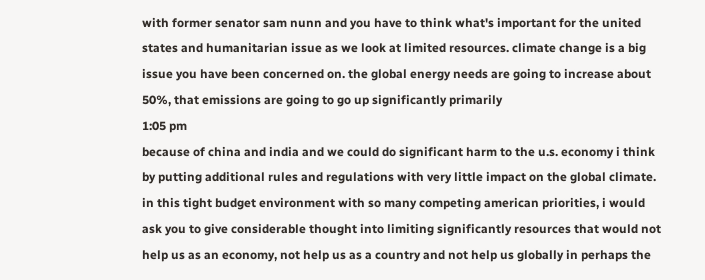with former senator sam nunn and you have to think what's important for the united states and humanitarian issue as we look at limited resources. climate change is a big issue you have been concerned on. the global energy needs are going to increase about 50%, that emissions are going to go up significantly primarily
1:05 pm
because of china and india and we could do significant harm to the u.s. economy i think by putting additional rules and regulations with very little impact on the global climate. in this tight budget environment with so many competing american priorities, i would ask you to give considerable thought into limiting significantly resources that would not help us as an economy, not help us as a country and not help us globally in perhaps the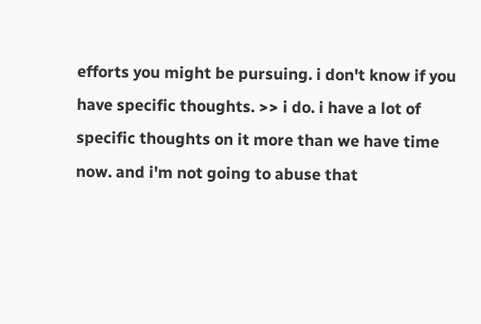efforts you might be pursuing. i don't know if you have specific thoughts. >> i do. i have a lot of specific thoughts on it more than we have time now. and i'm not going to abuse that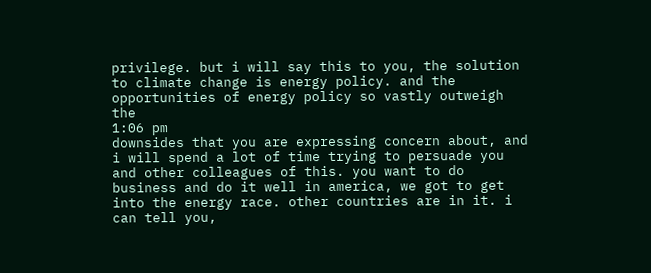privilege. but i will say this to you, the solution to climate change is energy policy. and the opportunities of energy policy so vastly outweigh the
1:06 pm
downsides that you are expressing concern about, and i will spend a lot of time trying to persuade you and other colleagues of this. you want to do business and do it well in america, we got to get into the energy race. other countries are in it. i can tell you,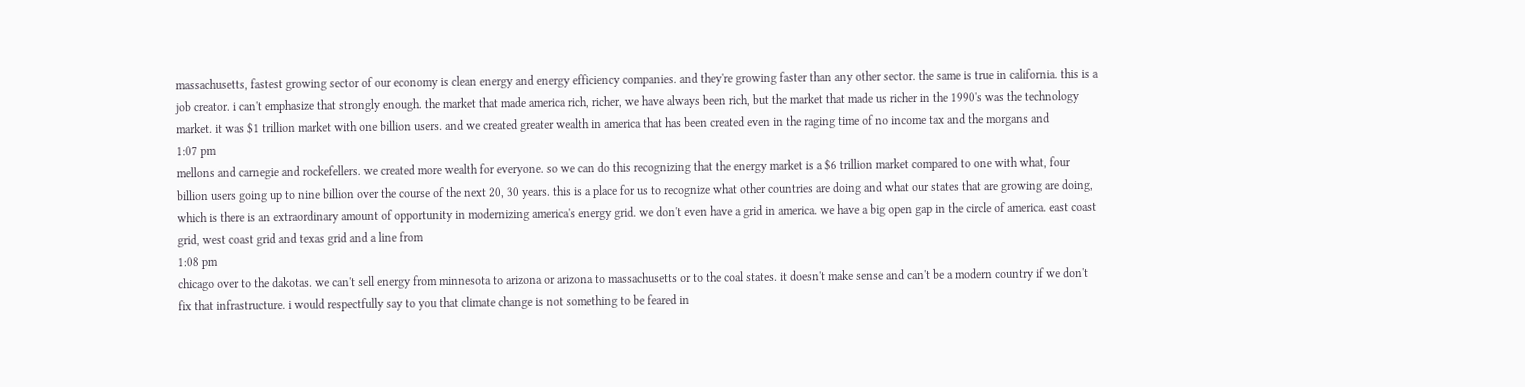massachusetts, fastest growing sector of our economy is clean energy and energy efficiency companies. and they're growing faster than any other sector. the same is true in california. this is a job creator. i can't emphasize that strongly enough. the market that made america rich, richer, we have always been rich, but the market that made us richer in the 1990's was the technology market. it was $1 trillion market with one billion users. and we created greater wealth in america that has been created even in the raging time of no income tax and the morgans and
1:07 pm
mellons and carnegie and rockefellers. we created more wealth for everyone. so we can do this recognizing that the energy market is a $6 trillion market compared to one with what, four billion users going up to nine billion over the course of the next 20, 30 years. this is a place for us to recognize what other countries are doing and what our states that are growing are doing, which is there is an extraordinary amount of opportunity in modernizing america's energy grid. we don't even have a grid in america. we have a big open gap in the circle of america. east coast grid, west coast grid and texas grid and a line from
1:08 pm
chicago over to the dakotas. we can't sell energy from minnesota to arizona or arizona to massachusetts or to the coal states. it doesn't make sense and can't be a modern country if we don't fix that infrastructure. i would respectfully say to you that climate change is not something to be feared in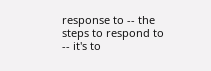response to -- the steps to respond to -- it's to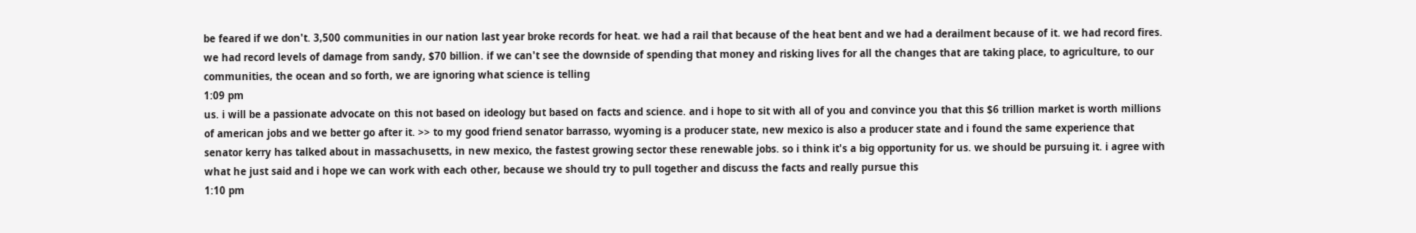be feared if we don't. 3,500 communities in our nation last year broke records for heat. we had a rail that because of the heat bent and we had a derailment because of it. we had record fires. we had record levels of damage from sandy, $70 billion. if we can't see the downside of spending that money and risking lives for all the changes that are taking place, to agriculture, to our communities, the ocean and so forth, we are ignoring what science is telling
1:09 pm
us. i will be a passionate advocate on this not based on ideology but based on facts and science. and i hope to sit with all of you and convince you that this $6 trillion market is worth millions of american jobs and we better go after it. >> to my good friend senator barrasso, wyoming is a producer state, new mexico is also a producer state and i found the same experience that senator kerry has talked about in massachusetts, in new mexico, the fastest growing sector these renewable jobs. so i think it's a big opportunity for us. we should be pursuing it. i agree with what he just said and i hope we can work with each other, because we should try to pull together and discuss the facts and really pursue this
1:10 pm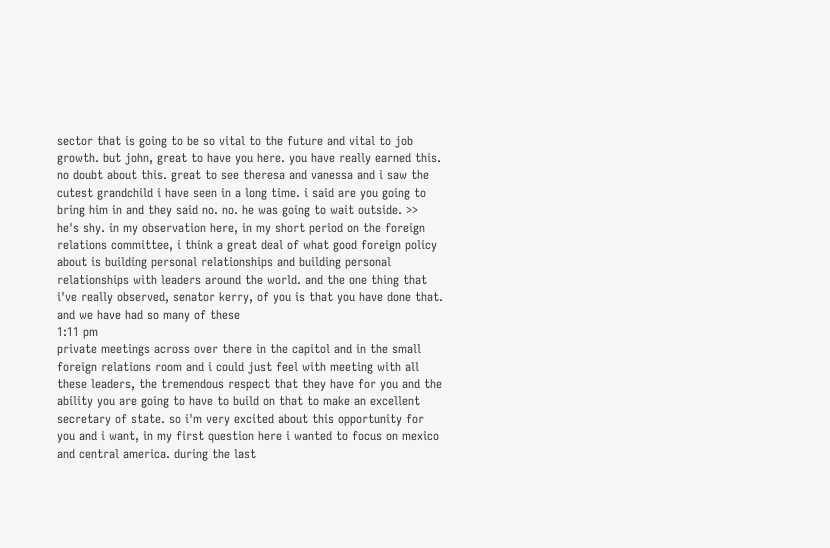sector that is going to be so vital to the future and vital to job growth. but john, great to have you here. you have really earned this. no doubt about this. great to see theresa and vanessa and i saw the cutest grandchild i have seen in a long time. i said are you going to bring him in and they said no. no. he was going to wait outside. >> he's shy. in my observation here, in my short period on the foreign relations committee, i think a great deal of what good foreign policy about is building personal relationships and building personal relationships with leaders around the world. and the one thing that i've really observed, senator kerry, of you is that you have done that. and we have had so many of these
1:11 pm
private meetings across over there in the capitol and in the small foreign relations room and i could just feel with meeting with all these leaders, the tremendous respect that they have for you and the ability you are going to have to build on that to make an excellent secretary of state. so i'm very excited about this opportunity for you and i want, in my first question here i wanted to focus on mexico and central america. during the last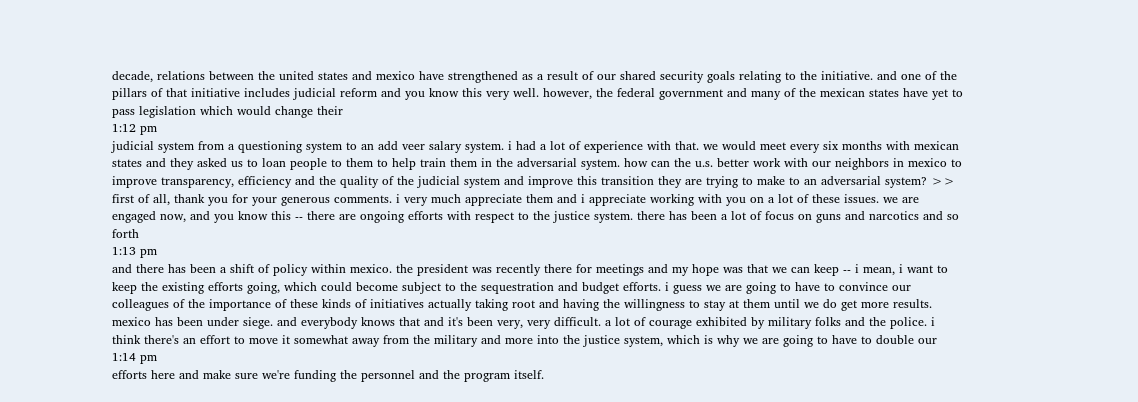decade, relations between the united states and mexico have strengthened as a result of our shared security goals relating to the initiative. and one of the pillars of that initiative includes judicial reform and you know this very well. however, the federal government and many of the mexican states have yet to pass legislation which would change their
1:12 pm
judicial system from a questioning system to an add veer salary system. i had a lot of experience with that. we would meet every six months with mexican states and they asked us to loan people to them to help train them in the adversarial system. how can the u.s. better work with our neighbors in mexico to improve transparency, efficiency and the quality of the judicial system and improve this transition they are trying to make to an adversarial system? >> first of all, thank you for your generous comments. i very much appreciate them and i appreciate working with you on a lot of these issues. we are engaged now, and you know this -- there are ongoing efforts with respect to the justice system. there has been a lot of focus on guns and narcotics and so forth
1:13 pm
and there has been a shift of policy within mexico. the president was recently there for meetings and my hope was that we can keep -- i mean, i want to keep the existing efforts going, which could become subject to the sequestration and budget efforts. i guess we are going to have to convince our colleagues of the importance of these kinds of initiatives actually taking root and having the willingness to stay at them until we do get more results. mexico has been under siege. and everybody knows that and it's been very, very difficult. a lot of courage exhibited by military folks and the police. i think there's an effort to move it somewhat away from the military and more into the justice system, which is why we are going to have to double our
1:14 pm
efforts here and make sure we're funding the personnel and the program itself.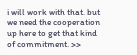i will work with that. but we need the cooperation up here to get that kind of commitment. >>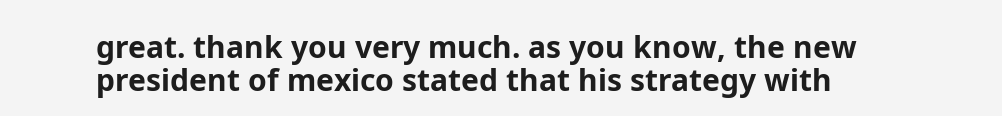great. thank you very much. as you know, the new president of mexico stated that his strategy with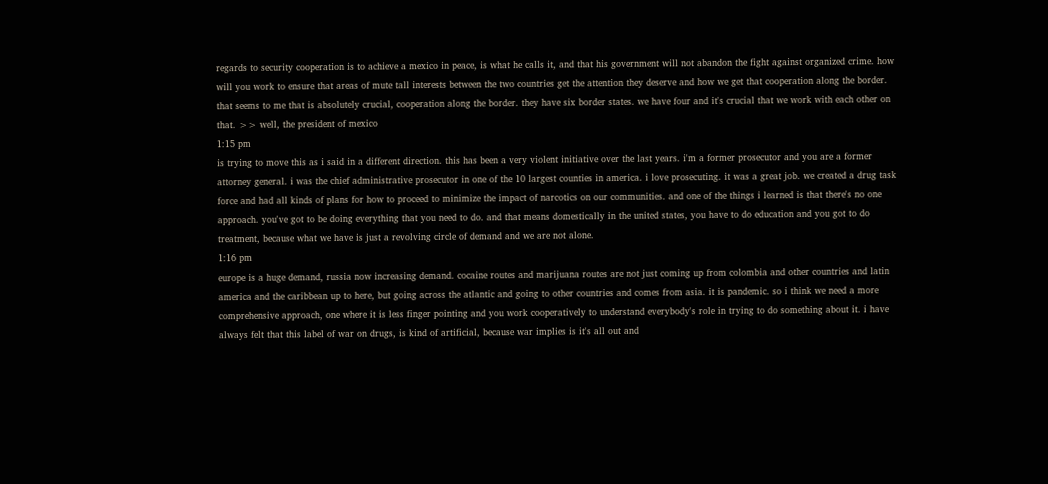regards to security cooperation is to achieve a mexico in peace, is what he calls it, and that his government will not abandon the fight against organized crime. how will you work to ensure that areas of mute tall interests between the two countries get the attention they deserve and how we get that cooperation along the border. that seems to me that is absolutely crucial, cooperation along the border. they have six border states. we have four and it's crucial that we work with each other on that. >> well, the president of mexico
1:15 pm
is trying to move this as i said in a different direction. this has been a very violent initiative over the last years. i'm a former prosecutor and you are a former attorney general. i was the chief administrative prosecutor in one of the 10 largest counties in america. i love prosecuting. it was a great job. we created a drug task force and had all kinds of plans for how to proceed to minimize the impact of narcotics on our communities. and one of the things i learned is that there's no one approach. you've got to be doing everything that you need to do. and that means domestically in the united states, you have to do education and you got to do treatment, because what we have is just a revolving circle of demand and we are not alone.
1:16 pm
europe is a huge demand, russia now increasing demand. cocaine routes and marijuana routes are not just coming up from colombia and other countries and latin america and the caribbean up to here, but going across the atlantic and going to other countries and comes from asia. it is pandemic. so i think we need a more comprehensive approach, one where it is less finger pointing and you work cooperatively to understand everybody's role in trying to do something about it. i have always felt that this label of war on drugs, is kind of artificial, because war implies is it's all out and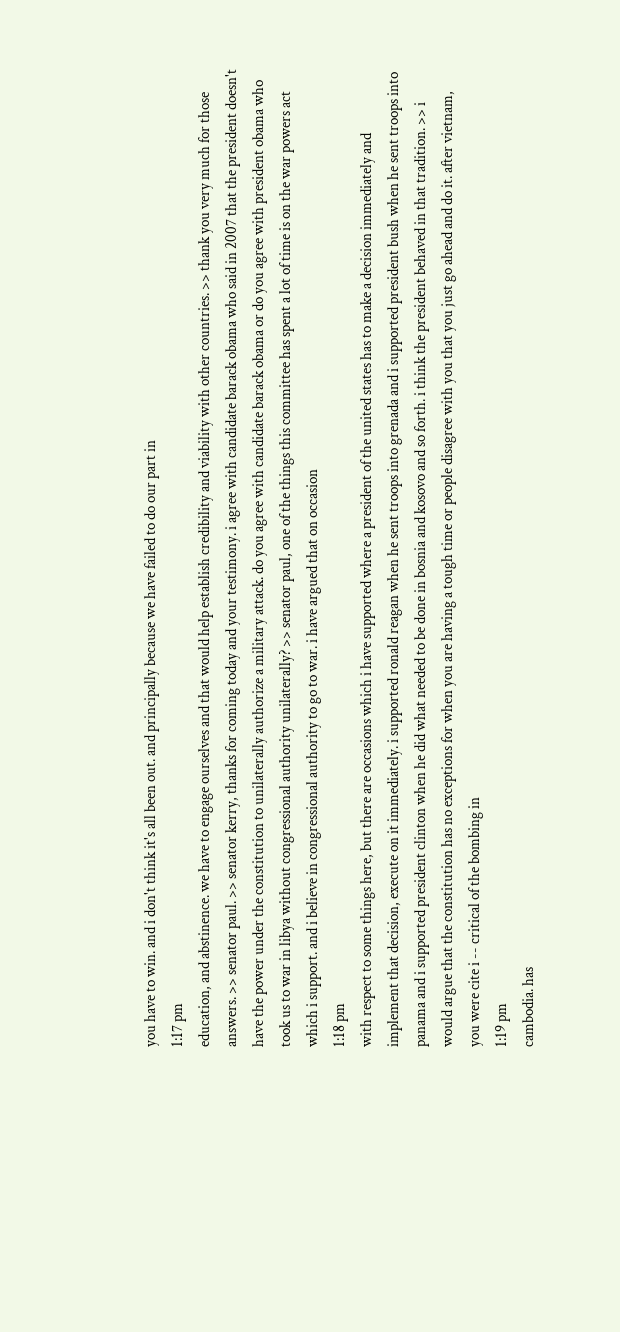you have to win. and i don't think it's all been out. and principally because we have failed to do our part in
1:17 pm
education, and abstinence. we have to engage ourselves and that would help establish credibility and viability with other countries. >> thank you very much for those answers. >> senator paul. >> senator kerry, thanks for coming today and your testimony. i agree with candidate barack obama who said in 2007 that the president doesn't have the power under the constitution to unilaterally authorize a military attack. do you agree with candidate barack obama or do you agree with president obama who took us to war in libya without congressional authority unilaterally? >> senator paul, one of the things this committee has spent a lot of time is on the war powers act which i support. and i believe in congressional authority to go to war. i have argued that on occasion
1:18 pm
with respect to some things here, but there are occasions which i have supported where a president of the united states has to make a decision immediately and implement that decision, execute on it immediately. i supported ronald reagan when he sent troops into grenada and i supported president bush when he sent troops into panama and i supported president clinton when he did what needed to be done in bosnia and kosovo and so forth. i think the president behaved in that tradition. >> i would argue that the constitution has no exceptions for when you are having a tough time or people disagree with you that you just go ahead and do it. after vietnam, you were cite i -- critical of the bombing in
1:19 pm
cambodia. has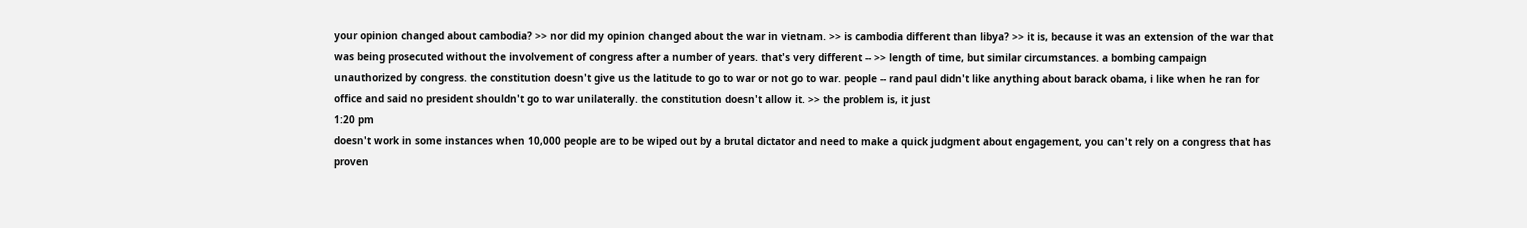your opinion changed about cambodia? >> nor did my opinion changed about the war in vietnam. >> is cambodia different than libya? >> it is, because it was an extension of the war that was being prosecuted without the involvement of congress after a number of years. that's very different -- >> length of time, but similar circumstances. a bombing campaign unauthorized by congress. the constitution doesn't give us the latitude to go to war or not go to war. people -- rand paul didn't like anything about barack obama, i like when he ran for office and said no president shouldn't go to war unilaterally. the constitution doesn't allow it. >> the problem is, it just
1:20 pm
doesn't work in some instances when 10,000 people are to be wiped out by a brutal dictator and need to make a quick judgment about engagement, you can't rely on a congress that has proven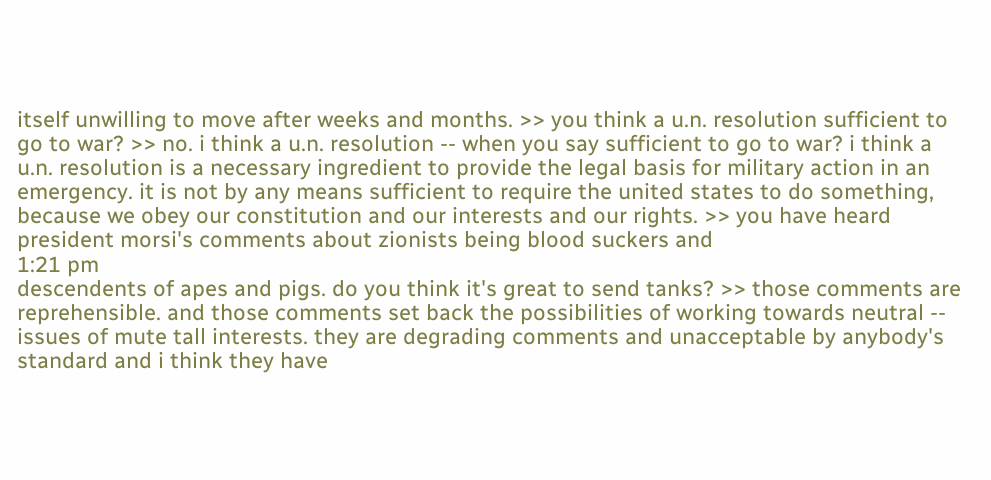itself unwilling to move after weeks and months. >> you think a u.n. resolution sufficient to go to war? >> no. i think a u.n. resolution -- when you say sufficient to go to war? i think a u.n. resolution is a necessary ingredient to provide the legal basis for military action in an emergency. it is not by any means sufficient to require the united states to do something, because we obey our constitution and our interests and our rights. >> you have heard president morsi's comments about zionists being blood suckers and
1:21 pm
descendents of apes and pigs. do you think it's great to send tanks? >> those comments are reprehensible. and those comments set back the possibilities of working towards neutral -- issues of mute tall interests. they are degrading comments and unacceptable by anybody's standard and i think they have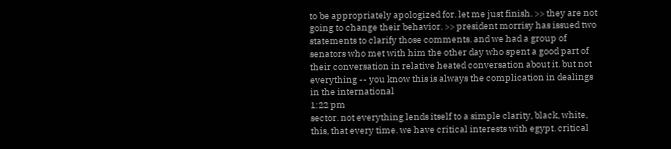to be appropriately apologized for. let me just finish. >> they are not going to change their behavior. >> president morrisy has issued two statements to clarify those comments. and we had a group of senators who met with him the other day who spent a good part of their conversation in relative heated conversation about it. but not everything -- you know this is always the complication in dealings in the international
1:22 pm
sector. not everything lends itself to a simple clarity, black, white, this, that every time. we have critical interests with egypt. critical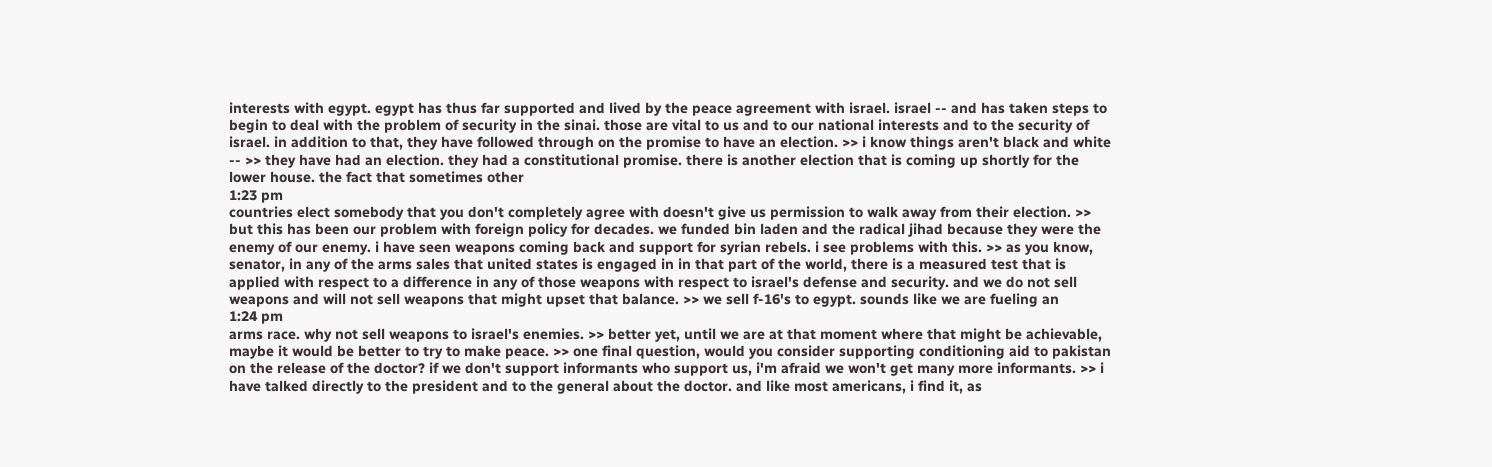interests with egypt. egypt has thus far supported and lived by the peace agreement with israel. israel -- and has taken steps to begin to deal with the problem of security in the sinai. those are vital to us and to our national interests and to the security of israel. in addition to that, they have followed through on the promise to have an election. >> i know things aren't black and white -- >> they have had an election. they had a constitutional promise. there is another election that is coming up shortly for the lower house. the fact that sometimes other
1:23 pm
countries elect somebody that you don't completely agree with doesn't give us permission to walk away from their election. >> but this has been our problem with foreign policy for decades. we funded bin laden and the radical jihad because they were the enemy of our enemy. i have seen weapons coming back and support for syrian rebels. i see problems with this. >> as you know, senator, in any of the arms sales that united states is engaged in in that part of the world, there is a measured test that is applied with respect to a difference in any of those weapons with respect to israel's defense and security. and we do not sell weapons and will not sell weapons that might upset that balance. >> we sell f-16's to egypt. sounds like we are fueling an
1:24 pm
arms race. why not sell weapons to israel's enemies. >> better yet, until we are at that moment where that might be achievable, maybe it would be better to try to make peace. >> one final question, would you consider supporting conditioning aid to pakistan on the release of the doctor? if we don't support informants who support us, i'm afraid we won't get many more informants. >> i have talked directly to the president and to the general about the doctor. and like most americans, i find it, as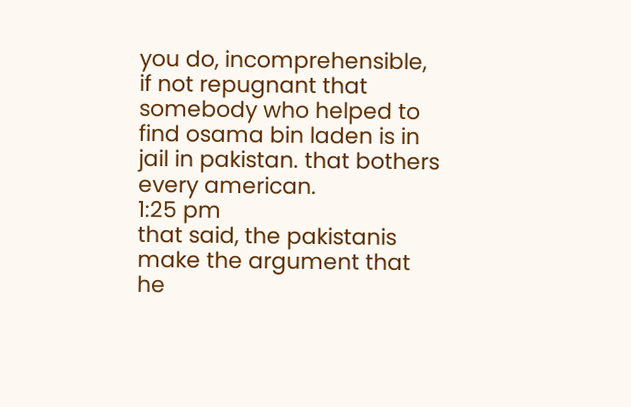you do, incomprehensible, if not repugnant that somebody who helped to find osama bin laden is in jail in pakistan. that bothers every american.
1:25 pm
that said, the pakistanis make the argument that he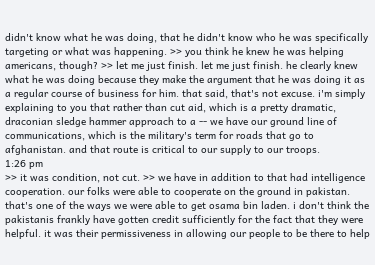didn't know what he was doing, that he didn't know who he was specifically targeting or what was happening. >> you think he knew he was helping americans, though? >> let me just finish. let me just finish. he clearly knew what he was doing because they make the argument that he was doing it as a regular course of business for him. that said, that's not excuse. i'm simply explaining to you that rather than cut aid, which is a pretty dramatic, draconian sledge hammer approach to a -- we have our ground line of communications, which is the military's term for roads that go to afghanistan. and that route is critical to our supply to our troops.
1:26 pm
>> it was condition, not cut. >> we have in addition to that had intelligence cooperation. our folks were able to cooperate on the ground in pakistan. that's one of the ways we were able to get osama bin laden. i don't think the pakistanis frankly have gotten credit sufficiently for the fact that they were helpful. it was their permissiveness in allowing our people to be there to help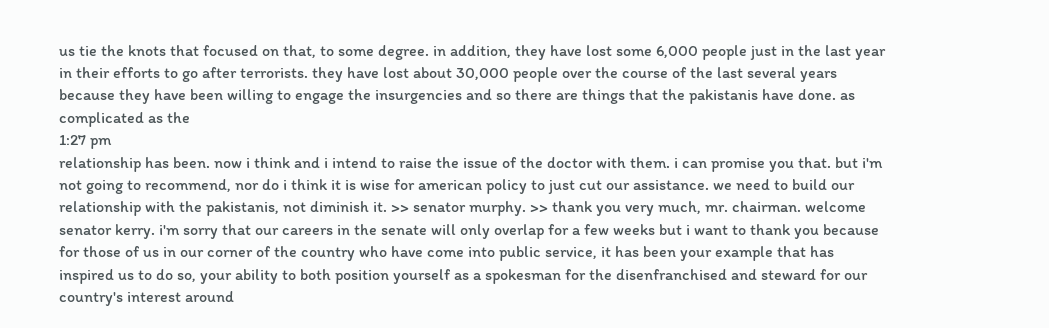us tie the knots that focused on that, to some degree. in addition, they have lost some 6,000 people just in the last year in their efforts to go after terrorists. they have lost about 30,000 people over the course of the last several years because they have been willing to engage the insurgencies and so there are things that the pakistanis have done. as complicated as the
1:27 pm
relationship has been. now i think and i intend to raise the issue of the doctor with them. i can promise you that. but i'm not going to recommend, nor do i think it is wise for american policy to just cut our assistance. we need to build our relationship with the pakistanis, not diminish it. >> senator murphy. >> thank you very much, mr. chairman. welcome senator kerry. i'm sorry that our careers in the senate will only overlap for a few weeks but i want to thank you because for those of us in our corner of the country who have come into public service, it has been your example that has inspired us to do so, your ability to both position yourself as a spokesman for the disenfranchised and steward for our country's interest around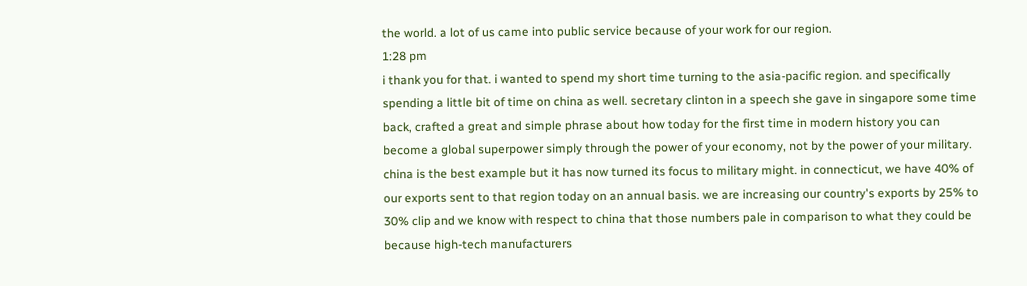the world. a lot of us came into public service because of your work for our region.
1:28 pm
i thank you for that. i wanted to spend my short time turning to the asia-pacific region. and specifically spending a little bit of time on china as well. secretary clinton in a speech she gave in singapore some time back, crafted a great and simple phrase about how today for the first time in modern history you can become a global superpower simply through the power of your economy, not by the power of your military. china is the best example but it has now turned its focus to military might. in connecticut, we have 40% of our exports sent to that region today on an annual basis. we are increasing our country's exports by 25% to 30% clip and we know with respect to china that those numbers pale in comparison to what they could be because high-tech manufacturers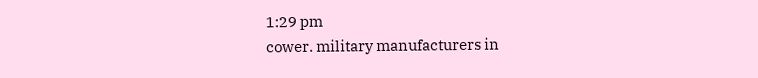1:29 pm
cower. military manufacturers in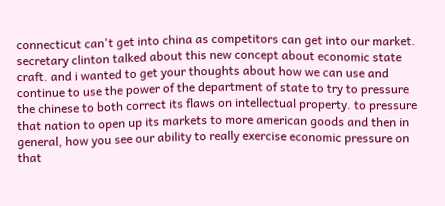connecticut can't get into china as competitors can get into our market. secretary clinton talked about this new concept about economic state craft. and i wanted to get your thoughts about how we can use and continue to use the power of the department of state to try to pressure the chinese to both correct its flaws on intellectual property. to pressure that nation to open up its markets to more american goods and then in general, how you see our ability to really exercise economic pressure on that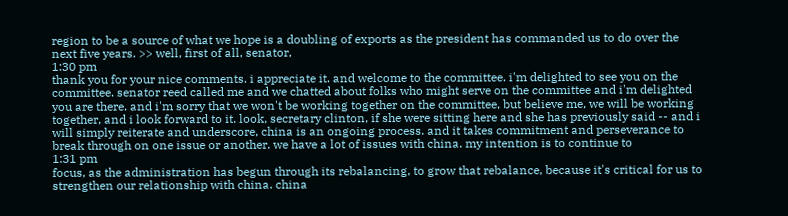region to be a source of what we hope is a doubling of exports as the president has commanded us to do over the next five years. >> well, first of all, senator,
1:30 pm
thank you for your nice comments. i appreciate it. and welcome to the committee. i'm delighted to see you on the committee. senator reed called me and we chatted about folks who might serve on the committee and i'm delighted you are there. and i'm sorry that we won't be working together on the committee, but believe me, we will be working together, and i look forward to it. look, secretary clinton, if she were sitting here and she has previously said -- and i will simply reiterate and underscore, china is an ongoing process. and it takes commitment and perseverance to break through on one issue or another. we have a lot of issues with china. my intention is to continue to
1:31 pm
focus, as the administration has begun through its rebalancing, to grow that rebalance, because it's critical for us to strengthen our relationship with china. china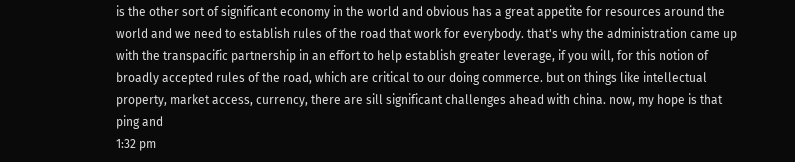is the other sort of significant economy in the world and obvious has a great appetite for resources around the world and we need to establish rules of the road that work for everybody. that's why the administration came up with the transpacific partnership in an effort to help establish greater leverage, if you will, for this notion of broadly accepted rules of the road, which are critical to our doing commerce. but on things like intellectual property, market access, currency, there are sill significant challenges ahead with china. now, my hope is that ping and
1:32 pm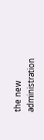the new administration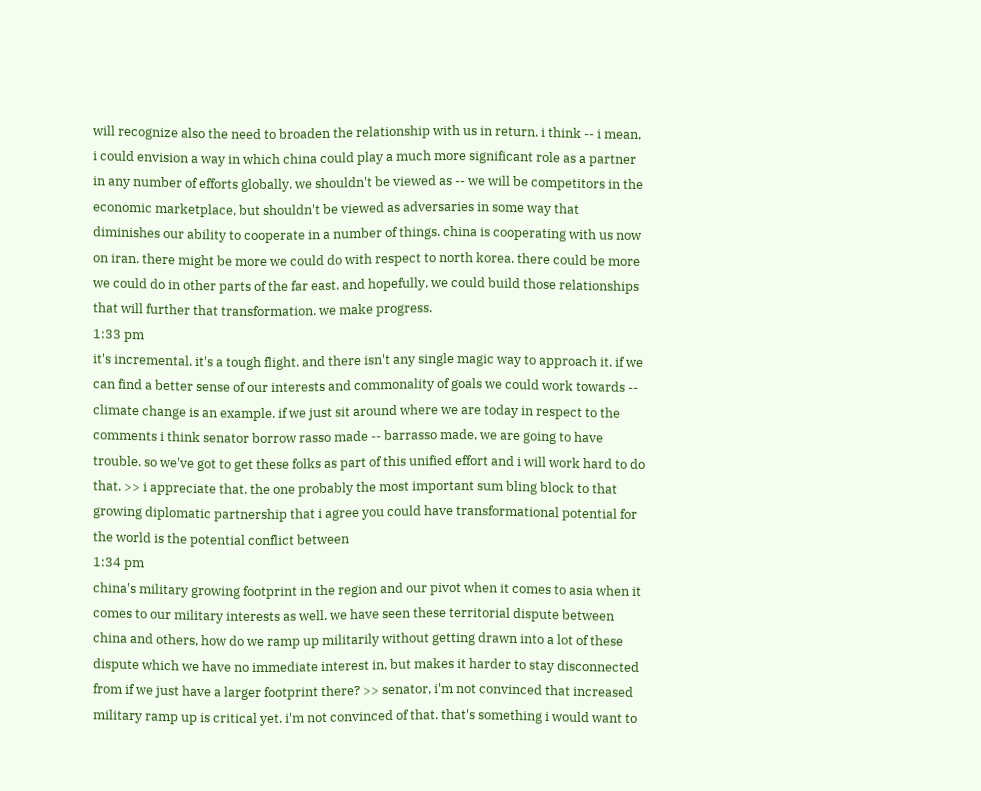will recognize also the need to broaden the relationship with us in return. i think -- i mean, i could envision a way in which china could play a much more significant role as a partner in any number of efforts globally. we shouldn't be viewed as -- we will be competitors in the economic marketplace, but shouldn't be viewed as adversaries in some way that diminishes our ability to cooperate in a number of things. china is cooperating with us now on iran. there might be more we could do with respect to north korea. there could be more we could do in other parts of the far east. and hopefully, we could build those relationships that will further that transformation. we make progress.
1:33 pm
it's incremental. it's a tough flight. and there isn't any single magic way to approach it. if we can find a better sense of our interests and commonality of goals we could work towards -- climate change is an example. if we just sit around where we are today in respect to the comments i think senator borrow rasso made -- barrasso made, we are going to have trouble. so we've got to get these folks as part of this unified effort and i will work hard to do that. >> i appreciate that. the one probably the most important sum bling block to that growing diplomatic partnership that i agree you could have transformational potential for the world is the potential conflict between
1:34 pm
china's military growing footprint in the region and our pivot when it comes to asia when it comes to our military interests as well. we have seen these territorial dispute between china and others, how do we ramp up militarily without getting drawn into a lot of these dispute which we have no immediate interest in, but makes it harder to stay disconnected from if we just have a larger footprint there? >> senator, i'm not convinced that increased military ramp up is critical yet. i'm not convinced of that. that's something i would want to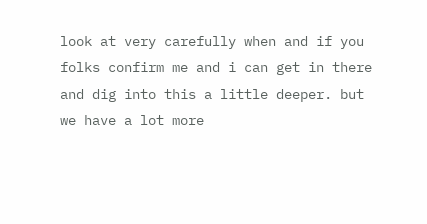look at very carefully when and if you folks confirm me and i can get in there and dig into this a little deeper. but we have a lot more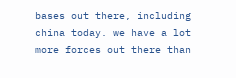bases out there, including china today. we have a lot more forces out there than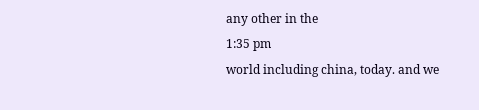any other in the
1:35 pm
world including china, today. and we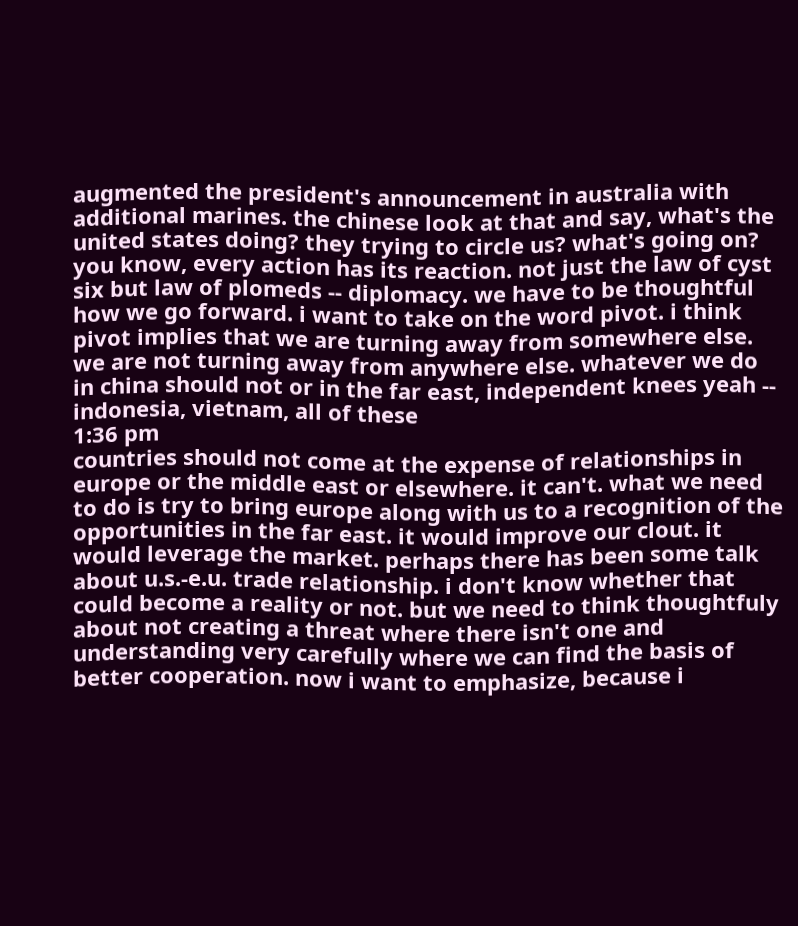augmented the president's announcement in australia with additional marines. the chinese look at that and say, what's the united states doing? they trying to circle us? what's going on? you know, every action has its reaction. not just the law of cyst six but law of plomeds -- diplomacy. we have to be thoughtful how we go forward. i want to take on the word pivot. i think pivot implies that we are turning away from somewhere else. we are not turning away from anywhere else. whatever we do in china should not or in the far east, independent knees yeah -- indonesia, vietnam, all of these
1:36 pm
countries should not come at the expense of relationships in europe or the middle east or elsewhere. it can't. what we need to do is try to bring europe along with us to a recognition of the opportunities in the far east. it would improve our clout. it would leverage the market. perhaps there has been some talk about u.s.-e.u. trade relationship. i don't know whether that could become a reality or not. but we need to think thoughtfuly about not creating a threat where there isn't one and understanding very carefully where we can find the basis of better cooperation. now i want to emphasize, because i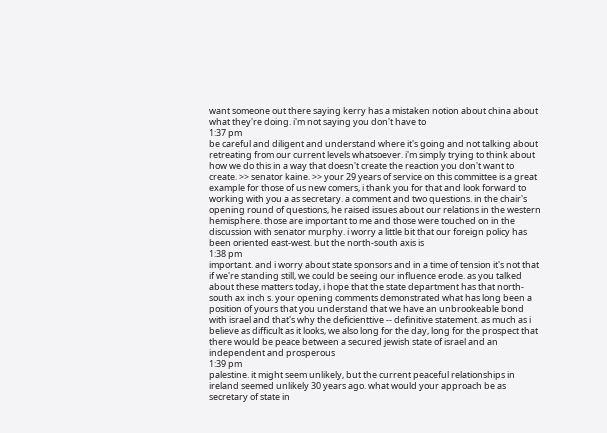want someone out there saying kerry has a mistaken notion about china about what they're doing. i'm not saying you don't have to
1:37 pm
be careful and diligent and understand where it's going and not talking about retreating from our current levels whatsoever. i'm simply trying to think about how we do this in a way that doesn't create the reaction you don't want to create. >> senator kaine. >> your 29 years of service on this committee is a great example for those of us new comers, i thank you for that and look forward to working with you a as secretary. a comment and two questions. in the chair's opening round of questions, he raised issues about our relations in the western hemisphere. those are important to me and those were touched on in the discussion with senator murphy. i worry a little bit that our foreign policy has been oriented east-west. but the north-south axis is
1:38 pm
important. and i worry about state sponsors and in a time of tension it's not that if we're standing still, we could be seeing our influence erode. as you talked about these matters today, i hope that the state department has that north-south ax inch s. your opening comments demonstrated what has long been a position of yours that you understand that we have an unbrookeable bond with israel and that's why the deficienttive -- definitive statement. as much as i believe as difficult as it looks, we also long for the day, long for the prospect that there would be peace between a secured jewish state of israel and an independent and prosperous
1:39 pm
palestine. it might seem unlikely, but the current peaceful relationships in ireland seemed unlikely 30 years ago. what would your approach be as secretary of state in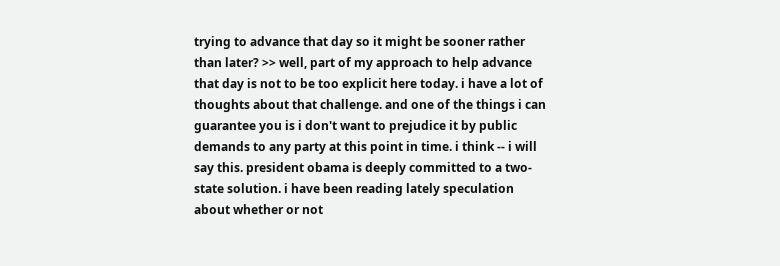trying to advance that day so it might be sooner rather than later? >> well, part of my approach to help advance that day is not to be too explicit here today. i have a lot of thoughts about that challenge. and one of the things i can guarantee you is i don't want to prejudice it by public demands to any party at this point in time. i think -- i will say this. president obama is deeply committed to a two-state solution. i have been reading lately speculation about whether or not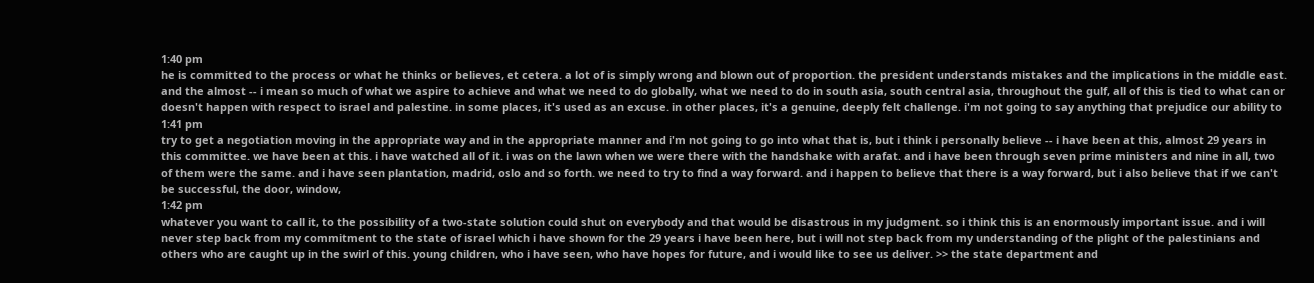1:40 pm
he is committed to the process or what he thinks or believes, et cetera. a lot of is simply wrong and blown out of proportion. the president understands mistakes and the implications in the middle east. and the almost -- i mean so much of what we aspire to achieve and what we need to do globally, what we need to do in south asia, south central asia, throughout the gulf, all of this is tied to what can or doesn't happen with respect to israel and palestine. in some places, it's used as an excuse. in other places, it's a genuine, deeply felt challenge. i'm not going to say anything that prejudice our ability to
1:41 pm
try to get a negotiation moving in the appropriate way and in the appropriate manner and i'm not going to go into what that is, but i think i personally believe -- i have been at this, almost 29 years in this committee. we have been at this. i have watched all of it. i was on the lawn when we were there with the handshake with arafat. and i have been through seven prime ministers and nine in all, two of them were the same. and i have seen plantation, madrid, oslo and so forth. we need to try to find a way forward. and i happen to believe that there is a way forward, but i also believe that if we can't be successful, the door, window,
1:42 pm
whatever you want to call it, to the possibility of a two-state solution could shut on everybody and that would be disastrous in my judgment. so i think this is an enormously important issue. and i will never step back from my commitment to the state of israel which i have shown for the 29 years i have been here, but i will not step back from my understanding of the plight of the palestinians and others who are caught up in the swirl of this. young children, who i have seen, who have hopes for future, and i would like to see us deliver. >> the state department and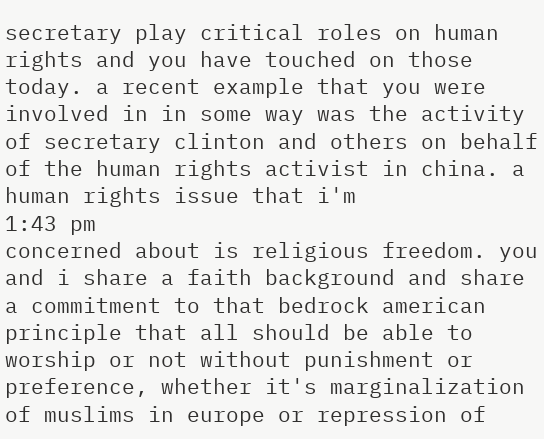secretary play critical roles on human rights and you have touched on those today. a recent example that you were involved in in some way was the activity of secretary clinton and others on behalf of the human rights activist in china. a human rights issue that i'm
1:43 pm
concerned about is religious freedom. you and i share a faith background and share a commitment to that bedrock american principle that all should be able to worship or not without punishment or preference, whether it's marginalization of muslims in europe or repression of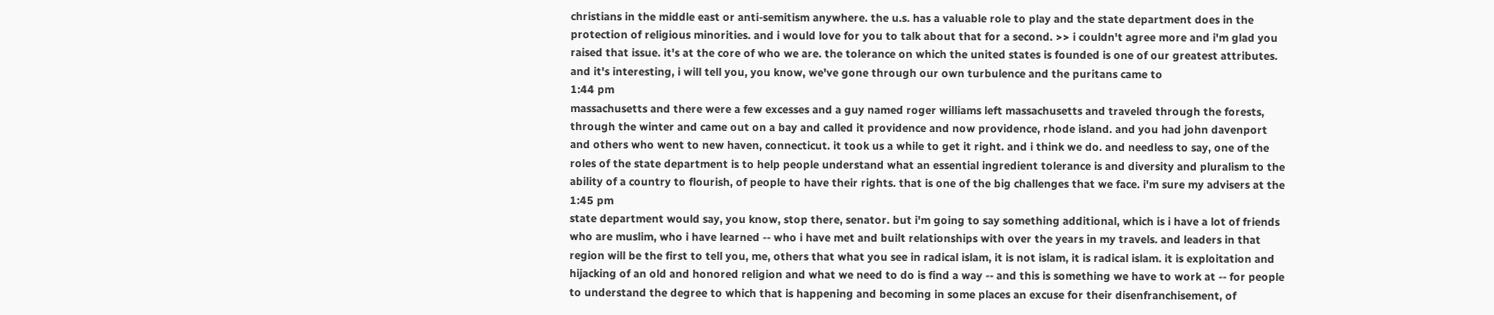christians in the middle east or anti-semitism anywhere. the u.s. has a valuable role to play and the state department does in the protection of religious minorities. and i would love for you to talk about that for a second. >> i couldn't agree more and i'm glad you raised that issue. it's at the core of who we are. the tolerance on which the united states is founded is one of our greatest attributes. and it's interesting, i will tell you, you know, we've gone through our own turbulence and the puritans came to
1:44 pm
massachusetts and there were a few excesses and a guy named roger williams left massachusetts and traveled through the forests, through the winter and came out on a bay and called it providence and now providence, rhode island. and you had john davenport and others who went to new haven, connecticut. it took us a while to get it right. and i think we do. and needless to say, one of the roles of the state department is to help people understand what an essential ingredient tolerance is and diversity and pluralism to the ability of a country to flourish, of people to have their rights. that is one of the big challenges that we face. i'm sure my advisers at the
1:45 pm
state department would say, you know, stop there, senator. but i'm going to say something additional, which is i have a lot of friends who are muslim, who i have learned -- who i have met and built relationships with over the years in my travels. and leaders in that region will be the first to tell you, me, others that what you see in radical islam, it is not islam, it is radical islam. it is exploitation and hijacking of an old and honored religion and what we need to do is find a way -- and this is something we have to work at -- for people to understand the degree to which that is happening and becoming in some places an excuse for their disenfranchisement, of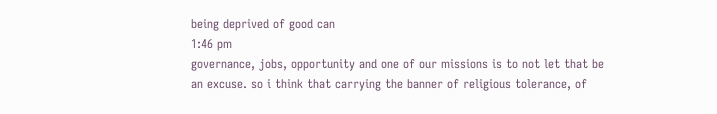being deprived of good can
1:46 pm
governance, jobs, opportunity and one of our missions is to not let that be an excuse. so i think that carrying the banner of religious tolerance, of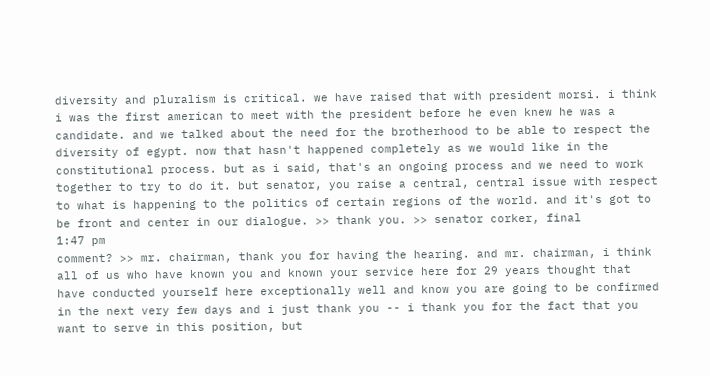diversity and pluralism is critical. we have raised that with president morsi. i think i was the first american to meet with the president before he even knew he was a candidate. and we talked about the need for the brotherhood to be able to respect the diversity of egypt. now that hasn't happened completely as we would like in the constitutional process. but as i said, that's an ongoing process and we need to work together to try to do it. but senator, you raise a central, central issue with respect to what is happening to the politics of certain regions of the world. and it's got to be front and center in our dialogue. >> thank you. >> senator corker, final
1:47 pm
comment? >> mr. chairman, thank you for having the hearing. and mr. chairman, i think all of us who have known you and known your service here for 29 years thought that have conducted yourself here exceptionally well and know you are going to be confirmed in the next very few days and i just thank you -- i thank you for the fact that you want to serve in this position, but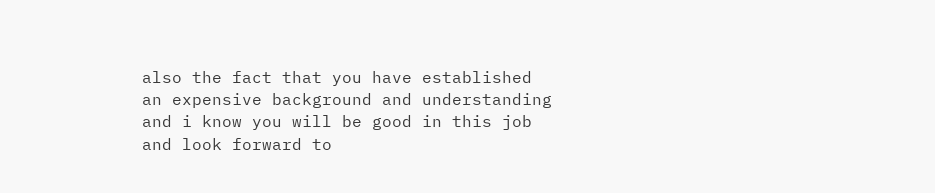also the fact that you have established an expensive background and understanding and i know you will be good in this job and look forward to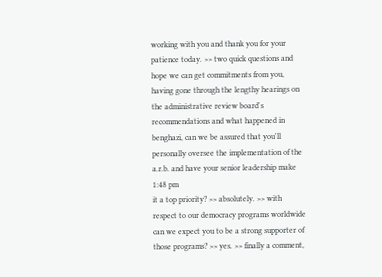working with you and thank you for your patience today. >> two quick questions and hope we can get commitments from you, having gone through the lengthy hearings on the administrative review board's recommendations and what happened in benghazi, can we be assured that you'll personally oversee the implementation of the a.r.b. and have your senior leadership make
1:48 pm
it a top priority? >> absolutely. >> with respect to our democracy programs worldwide can we expect you to be a strong supporter of those programs? >> yes. >> finally a comment,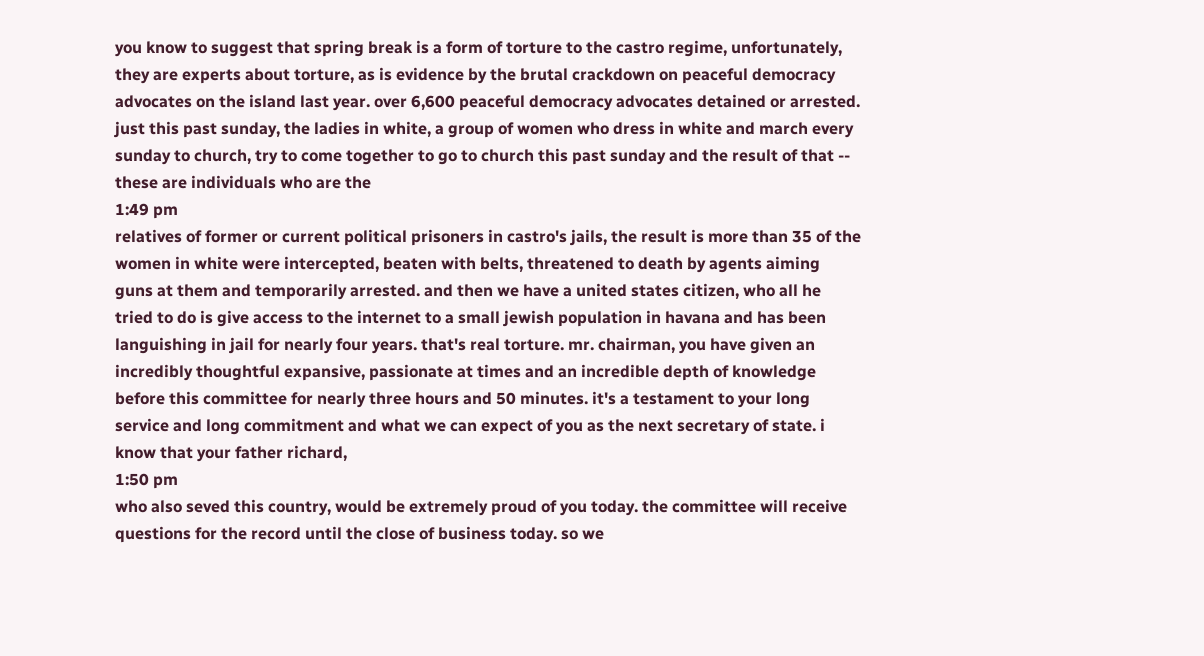you know to suggest that spring break is a form of torture to the castro regime, unfortunately, they are experts about torture, as is evidence by the brutal crackdown on peaceful democracy advocates on the island last year. over 6,600 peaceful democracy advocates detained or arrested. just this past sunday, the ladies in white, a group of women who dress in white and march every sunday to church, try to come together to go to church this past sunday and the result of that -- these are individuals who are the
1:49 pm
relatives of former or current political prisoners in castro's jails, the result is more than 35 of the women in white were intercepted, beaten with belts, threatened to death by agents aiming guns at them and temporarily arrested. and then we have a united states citizen, who all he tried to do is give access to the internet to a small jewish population in havana and has been languishing in jail for nearly four years. that's real torture. mr. chairman, you have given an incredibly thoughtful expansive, passionate at times and an incredible depth of knowledge before this committee for nearly three hours and 50 minutes. it's a testament to your long service and long commitment and what we can expect of you as the next secretary of state. i know that your father richard,
1:50 pm
who also seved this country, would be extremely proud of you today. the committee will receive questions for the record until the close of business today. so we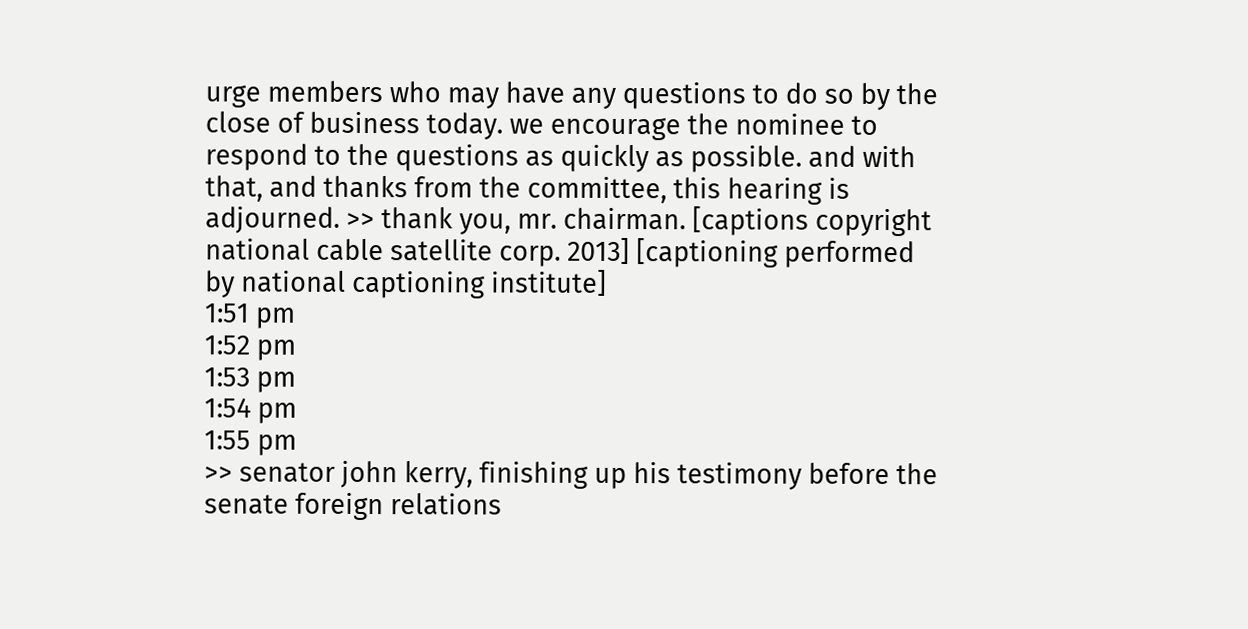urge members who may have any questions to do so by the close of business today. we encourage the nominee to respond to the questions as quickly as possible. and with that, and thanks from the committee, this hearing is adjourned. >> thank you, mr. chairman. [captions copyright national cable satellite corp. 2013] [captioning performed by national captioning institute]
1:51 pm
1:52 pm
1:53 pm
1:54 pm
1:55 pm
>> senator john kerry, finishing up his testimony before the senate foreign relations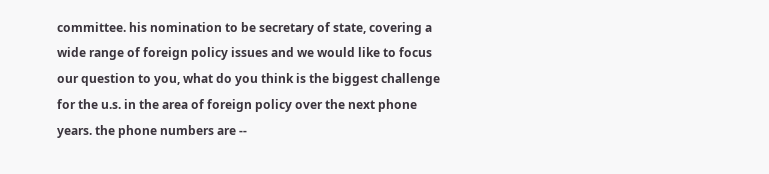committee. his nomination to be secretary of state, covering a wide range of foreign policy issues and we would like to focus our question to you, what do you think is the biggest challenge for the u.s. in the area of foreign policy over the next phone years. the phone numbers are --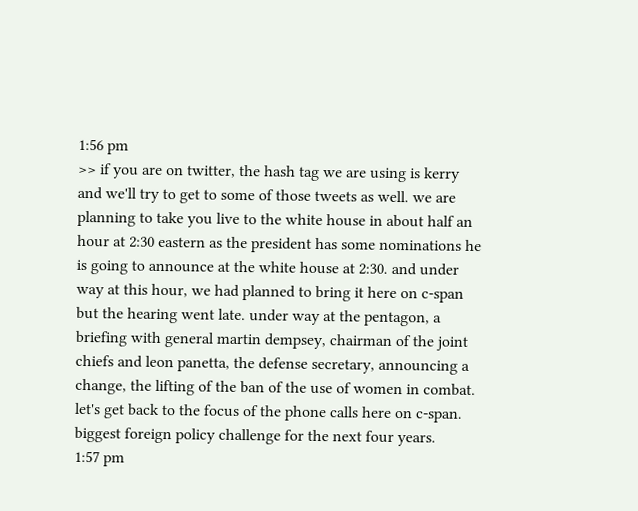1:56 pm
>> if you are on twitter, the hash tag we are using is kerry and we'll try to get to some of those tweets as well. we are planning to take you live to the white house in about half an hour at 2:30 eastern as the president has some nominations he is going to announce at the white house at 2:30. and under way at this hour, we had planned to bring it here on c-span but the hearing went late. under way at the pentagon, a briefing with general martin dempsey, chairman of the joint chiefs and leon panetta, the defense secretary, announcing a change, the lifting of the ban of the use of women in combat. let's get back to the focus of the phone calls here on c-span. biggest foreign policy challenge for the next four years.
1:57 pm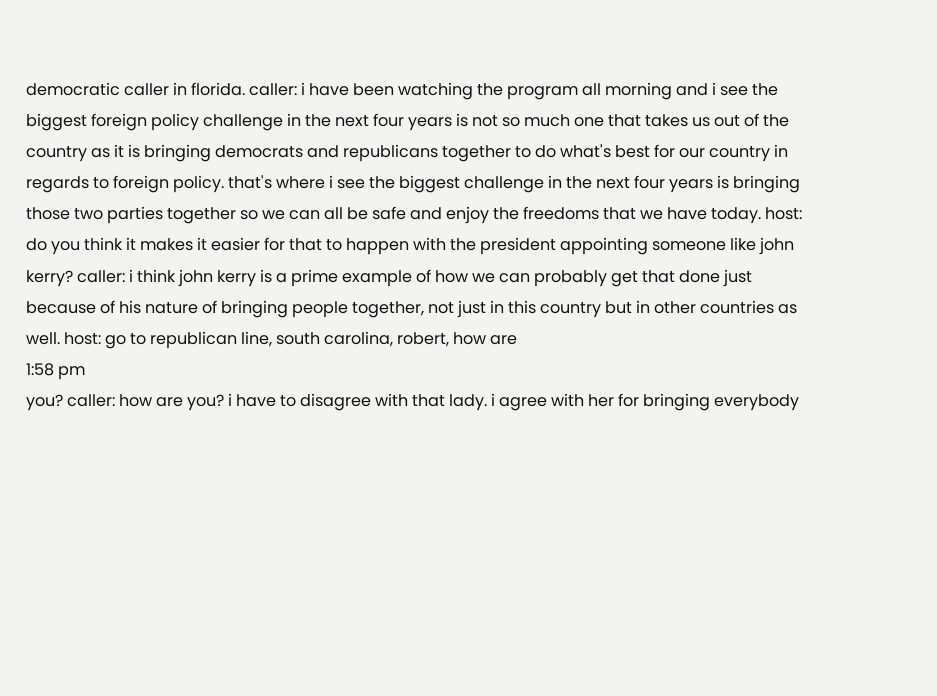democratic caller in florida. caller: i have been watching the program all morning and i see the biggest foreign policy challenge in the next four years is not so much one that takes us out of the country as it is bringing democrats and republicans together to do what's best for our country in regards to foreign policy. that's where i see the biggest challenge in the next four years is bringing those two parties together so we can all be safe and enjoy the freedoms that we have today. host: do you think it makes it easier for that to happen with the president appointing someone like john kerry? caller: i think john kerry is a prime example of how we can probably get that done just because of his nature of bringing people together, not just in this country but in other countries as well. host: go to republican line, south carolina, robert, how are
1:58 pm
you? caller: how are you? i have to disagree with that lady. i agree with her for bringing everybody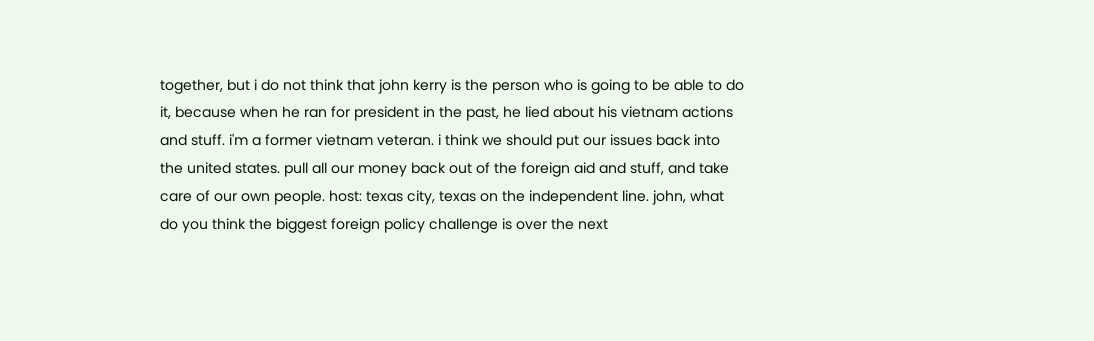together, but i do not think that john kerry is the person who is going to be able to do it, because when he ran for president in the past, he lied about his vietnam actions and stuff. i'm a former vietnam veteran. i think we should put our issues back into the united states. pull all our money back out of the foreign aid and stuff, and take care of our own people. host: texas city, texas on the independent line. john, what do you think the biggest foreign policy challenge is over the next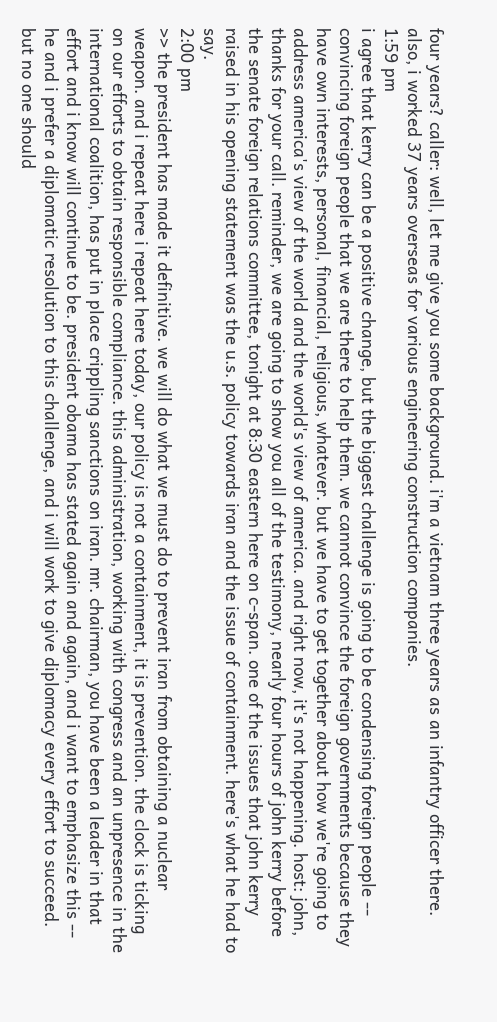four years? caller: well, let me give you some background. i'm a vietnam three years as an infantry officer there. also, i worked 37 years overseas for various engineering construction companies.
1:59 pm
i agree that kerry can be a positive change, but the biggest challenge is going to be condensing foreign people -- convincing foreign people that we are there to help them. we cannot convince the foreign governments because they have own interests, personal, financial, religious, whatever. but we have to get together about how we're going to address america's view of the world and the world's view of america. and right now, it's not happening. host: john, thanks for your call. reminder, we are going to show you all of the testimony, nearly four hours of john kerry before the senate foreign relations committee, tonight at 8:30 eastern here on c-span. one of the issues that john kerry raised in his opening statement was the u.s. policy towards iran and the issue of containment. here's what he had to say.
2:00 pm
>> the president has made it definitive. we will do what we must do to prevent iran from obtaining a nuclear weapon. and i repeat here i repeat here today, our policy is not a containment, it is prevention. the clock is ticking on our efforts to obtain responsible compliance. this administration, working with congress and an unpresence in the international coalition, has put in place crippling sanctions on iran. mr. chairman, you have been a leader in that effort and i know will continue to be. president obama has stated again and again, and i want to emphasize this -- he and i prefer a diplomatic resolution to this challenge, and i will work to give diplomacy every effort to succeed. but no one should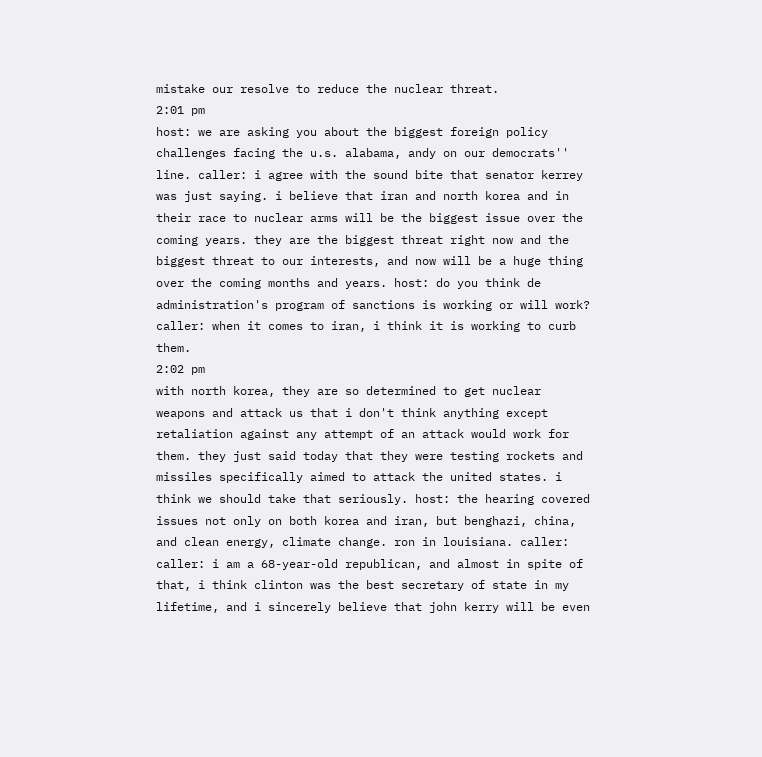mistake our resolve to reduce the nuclear threat.
2:01 pm
host: we are asking you about the biggest foreign policy challenges facing the u.s. alabama, andy on our democrats'' line. caller: i agree with the sound bite that senator kerrey was just saying. i believe that iran and north korea and in their race to nuclear arms will be the biggest issue over the coming years. they are the biggest threat right now and the biggest threat to our interests, and now will be a huge thing over the coming months and years. host: do you think de administration's program of sanctions is working or will work? caller: when it comes to iran, i think it is working to curb them.
2:02 pm
with north korea, they are so determined to get nuclear weapons and attack us that i don't think anything except retaliation against any attempt of an attack would work for them. they just said today that they were testing rockets and missiles specifically aimed to attack the united states. i think we should take that seriously. host: the hearing covered issues not only on both korea and iran, but benghazi, china, and clean energy, climate change. ron in louisiana. caller: caller: i am a 68-year-old republican, and almost in spite of that, i think clinton was the best secretary of state in my lifetime, and i sincerely believe that john kerry will be even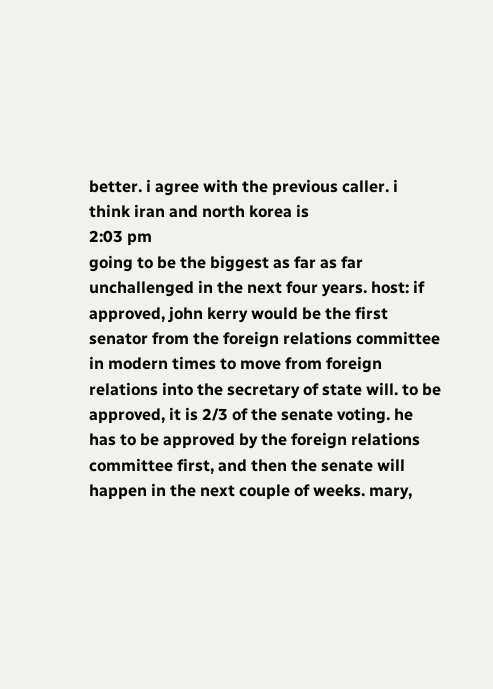better. i agree with the previous caller. i think iran and north korea is
2:03 pm
going to be the biggest as far as far unchallenged in the next four years. host: if approved, john kerry would be the first senator from the foreign relations committee in modern times to move from foreign relations into the secretary of state will. to be approved, it is 2/3 of the senate voting. he has to be approved by the foreign relations committee first, and then the senate will happen in the next couple of weeks. mary,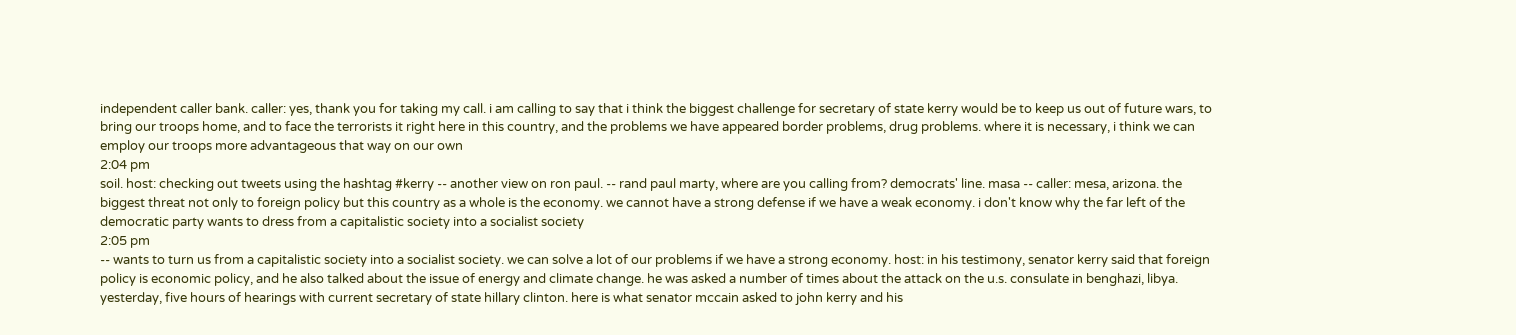independent caller bank. caller: yes, thank you for taking my call. i am calling to say that i think the biggest challenge for secretary of state kerry would be to keep us out of future wars, to bring our troops home, and to face the terrorists it right here in this country, and the problems we have appeared border problems, drug problems. where it is necessary, i think we can employ our troops more advantageous that way on our own
2:04 pm
soil. host: checking out tweets using the hashtag #kerry -- another view on ron paul. -- rand paul marty, where are you calling from? democrats' line. masa -- caller: mesa, arizona. the biggest threat not only to foreign policy but this country as a whole is the economy. we cannot have a strong defense if we have a weak economy. i don't know why the far left of the democratic party wants to dress from a capitalistic society into a socialist society
2:05 pm
-- wants to turn us from a capitalistic society into a socialist society. we can solve a lot of our problems if we have a strong economy. host: in his testimony, senator kerry said that foreign policy is economic policy, and he also talked about the issue of energy and climate change. he was asked a number of times about the attack on the u.s. consulate in benghazi, libya. yesterday, five hours of hearings with current secretary of state hillary clinton. here is what senator mccain asked to john kerry and his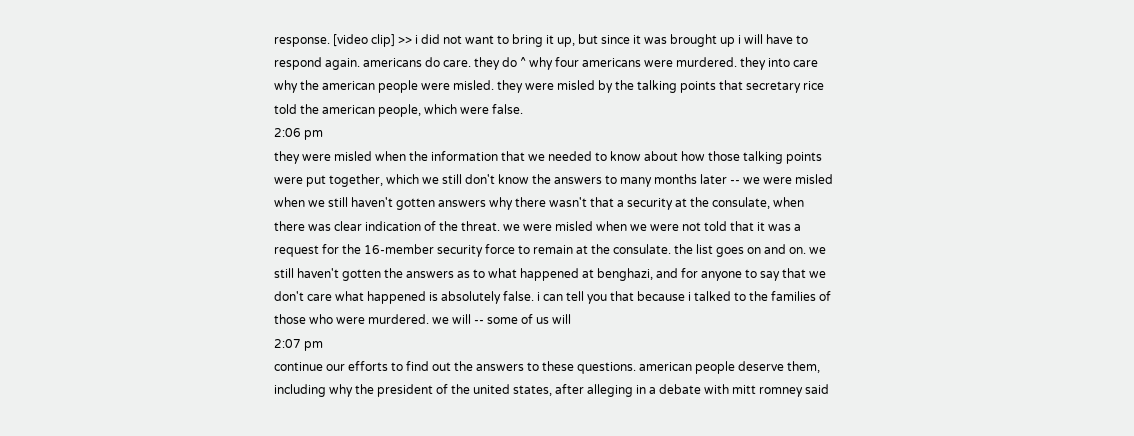response. [video clip] >> i did not want to bring it up, but since it was brought up i will have to respond again. americans do care. they do ^ why four americans were murdered. they into care why the american people were misled. they were misled by the talking points that secretary rice told the american people, which were false.
2:06 pm
they were misled when the information that we needed to know about how those talking points were put together, which we still don't know the answers to many months later -- we were misled when we still haven't gotten answers why there wasn't that a security at the consulate, when there was clear indication of the threat. we were misled when we were not told that it was a request for the 16-member security force to remain at the consulate. the list goes on and on. we still haven't gotten the answers as to what happened at benghazi, and for anyone to say that we don't care what happened is absolutely false. i can tell you that because i talked to the families of those who were murdered. we will -- some of us will
2:07 pm
continue our efforts to find out the answers to these questions. american people deserve them, including why the president of the united states, after alleging in a debate with mitt romney said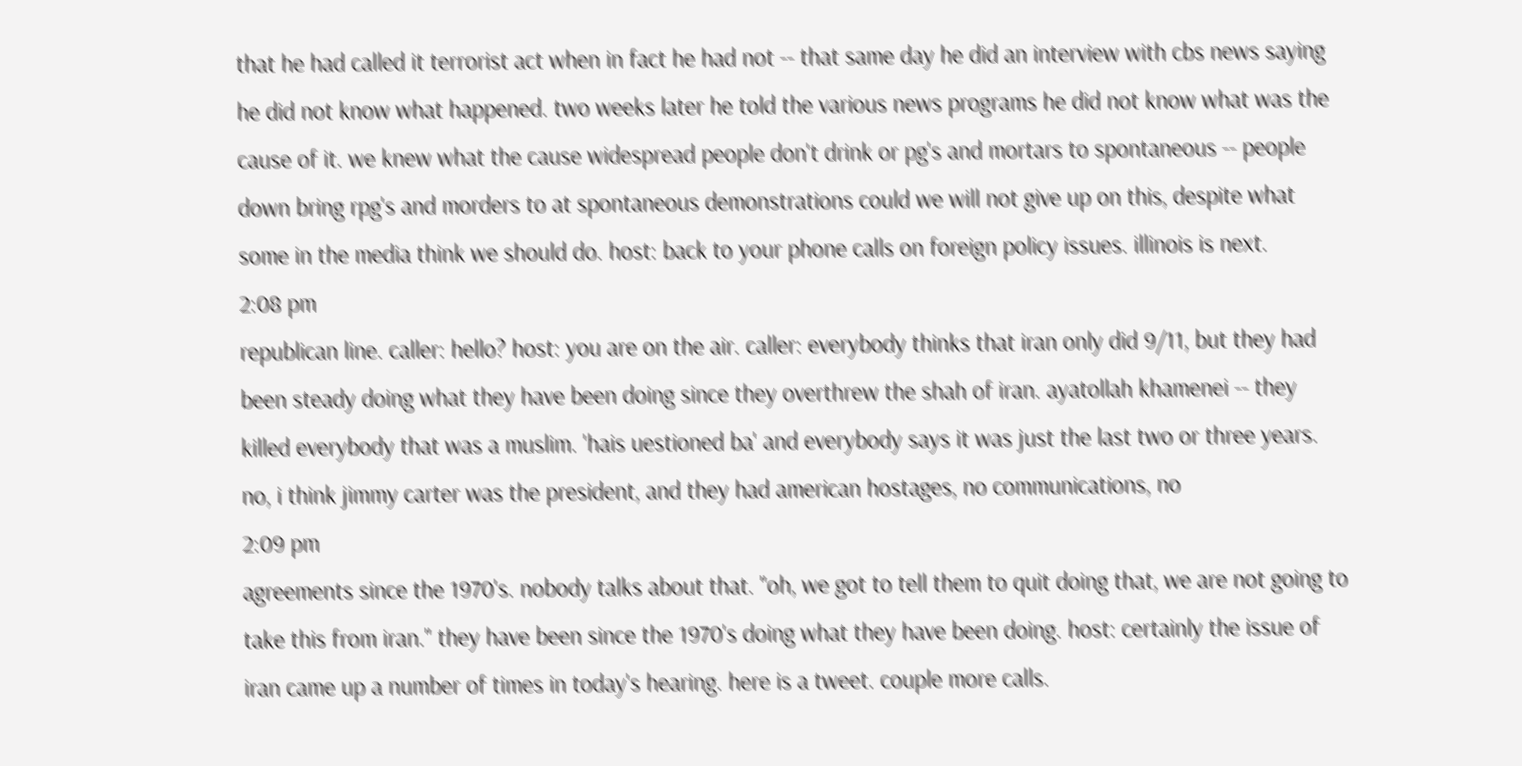that he had called it terrorist act when in fact he had not -- that same day he did an interview with cbs news saying he did not know what happened. two weeks later he told the various news programs he did not know what was the cause of it. we knew what the cause widespread people don't drink or pg's and mortars to spontaneous -- people down bring rpg's and morders to at spontaneous demonstrations could we will not give up on this, despite what some in the media think we should do. host: back to your phone calls on foreign policy issues. illinois is next.
2:08 pm
republican line. caller: hello? host: you are on the air. caller: everybody thinks that iran only did 9/11, but they had been steady doing what they have been doing since they overthrew the shah of iran. ayatollah khamenei -- they killed everybody that was a muslim. 'hais uestioned ba' and everybody says it was just the last two or three years. no, i think jimmy carter was the president, and they had american hostages, no communications, no
2:09 pm
agreements since the 1970's. nobody talks about that. "oh, we got to tell them to quit doing that, we are not going to take this from iran." they have been since the 1970's doing what they have been doing. host: certainly the issue of iran came up a number of times in today's hearing. here is a tweet. couple more calls.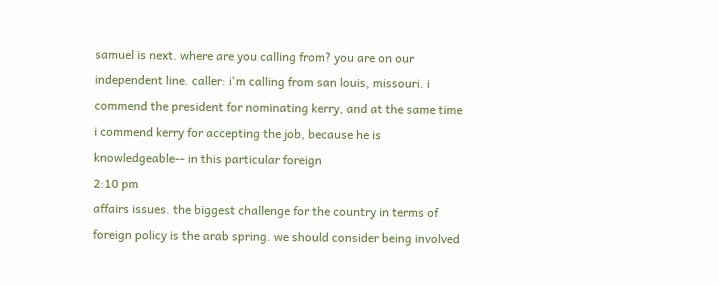samuel is next. where are you calling from? you are on our independent line. caller: i'm calling from san louis, missouri. i commend the president for nominating kerry, and at the same time i commend kerry for accepting the job, because he is knowledgeable-- in this particular foreign
2:10 pm
affairs issues. the biggest challenge for the country in terms of foreign policy is the arab spring. we should consider being involved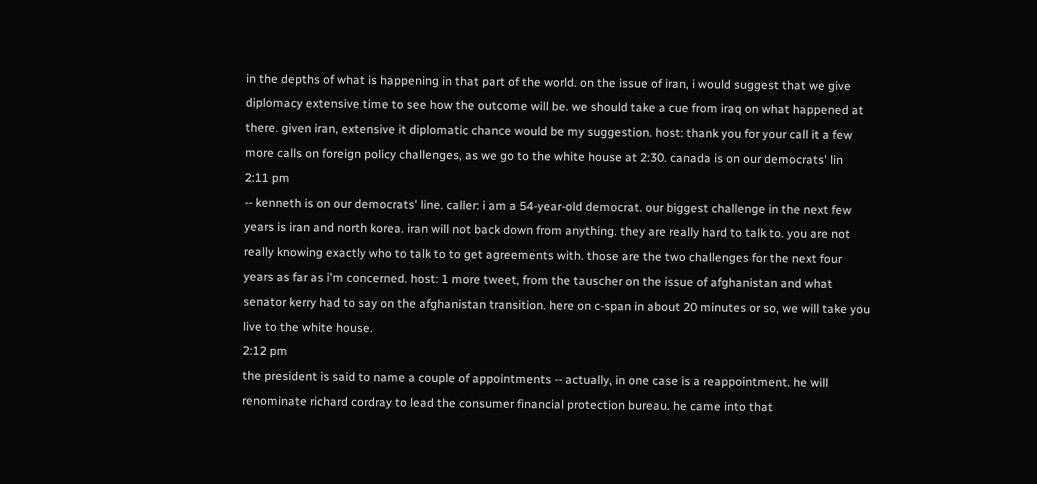in the depths of what is happening in that part of the world. on the issue of iran, i would suggest that we give diplomacy extensive time to see how the outcome will be. we should take a cue from iraq on what happened at there. given iran, extensive it diplomatic chance would be my suggestion. host: thank you for your call it a few more calls on foreign policy challenges, as we go to the white house at 2:30. canada is on our democrats' lin
2:11 pm
-- kenneth is on our democrats' line. caller: i am a 54-year-old democrat. our biggest challenge in the next few years is iran and north korea. iran will not back down from anything. they are really hard to talk to. you are not really knowing exactly who to talk to to get agreements with. those are the two challenges for the next four years as far as i'm concerned. host: 1 more tweet, from the tauscher on the issue of afghanistan and what senator kerry had to say on the afghanistan transition. here on c-span in about 20 minutes or so, we will take you live to the white house.
2:12 pm
the president is said to name a couple of appointments -- actually, in one case is a reappointment. he will renominate richard cordray to lead the consumer financial protection bureau. he came into that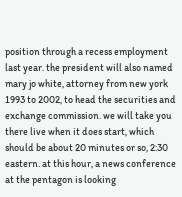position through a recess employment last year. the president will also named mary jo white, attorney from new york 1993 to 2002, to head the securities and exchange commission. we will take you there live when it does start, which should be about 20 minutes or so, 2:30 eastern. at this hour, a news conference at the pentagon is looking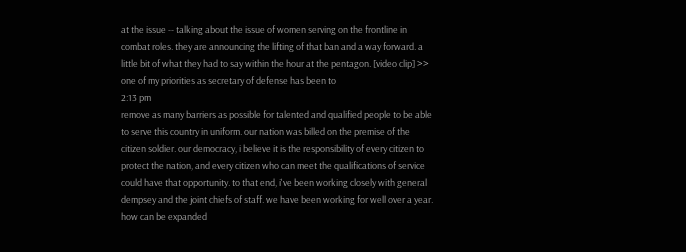at the issue -- talking about the issue of women serving on the frontline in combat roles. they are announcing the lifting of that ban and a way forward. a little bit of what they had to say within the hour at the pentagon. [video clip] >> one of my priorities as secretary of defense has been to
2:13 pm
remove as many barriers as possible for talented and qualified people to be able to serve this country in uniform. our nation was billed on the premise of the citizen soldier. our democracy, i believe it is the responsibility of every citizen to protect the nation, and every citizen who can meet the qualifications of service could have that opportunity. to that end, i've been working closely with general dempsey and the joint chiefs of staff. we have been working for well over a year. how can be expanded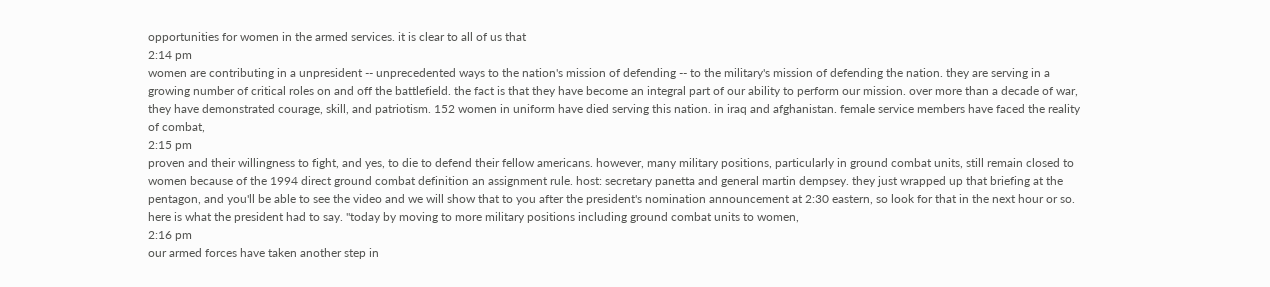opportunities for women in the armed services. it is clear to all of us that
2:14 pm
women are contributing in a unpresident -- unprecedented ways to the nation's mission of defending -- to the military's mission of defending the nation. they are serving in a growing number of critical roles on and off the battlefield. the fact is that they have become an integral part of our ability to perform our mission. over more than a decade of war, they have demonstrated courage, skill, and patriotism. 152 women in uniform have died serving this nation. in iraq and afghanistan. female service members have faced the reality of combat,
2:15 pm
proven and their willingness to fight, and yes, to die to defend their fellow americans. however, many military positions, particularly in ground combat units, still remain closed to women because of the 1994 direct ground combat definition an assignment rule. host: secretary panetta and general martin dempsey. they just wrapped up that briefing at the pentagon, and you'll be able to see the video and we will show that to you after the president's nomination announcement at 2:30 eastern, so look for that in the next hour or so. here is what the president had to say. "today by moving to more military positions including ground combat units to women,
2:16 pm
our armed forces have taken another step in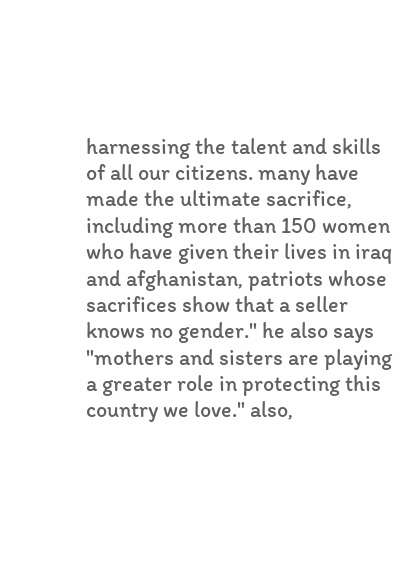harnessing the talent and skills of all our citizens. many have made the ultimate sacrifice, including more than 150 women who have given their lives in iraq and afghanistan, patriots whose sacrifices show that a seller knows no gender." he also says "mothers and sisters are playing a greater role in protecting this country we love." also,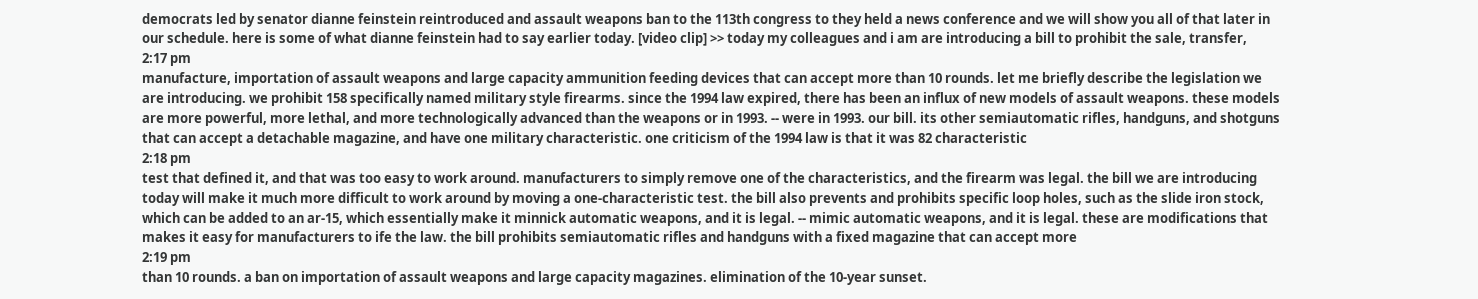democrats led by senator dianne feinstein reintroduced and assault weapons ban to the 113th congress to they held a news conference and we will show you all of that later in our schedule. here is some of what dianne feinstein had to say earlier today. [video clip] >> today my colleagues and i am are introducing a bill to prohibit the sale, transfer,
2:17 pm
manufacture, importation of assault weapons and large capacity ammunition feeding devices that can accept more than 10 rounds. let me briefly describe the legislation we are introducing. we prohibit 158 specifically named military style firearms. since the 1994 law expired, there has been an influx of new models of assault weapons. these models are more powerful, more lethal, and more technologically advanced than the weapons or in 1993. -- were in 1993. our bill. its other semiautomatic rifles, handguns, and shotguns that can accept a detachable magazine, and have one military characteristic. one criticism of the 1994 law is that it was 82 characteristic
2:18 pm
test that defined it, and that was too easy to work around. manufacturers to simply remove one of the characteristics, and the firearm was legal. the bill we are introducing today will make it much more difficult to work around by moving a one-characteristic test. the bill also prevents and prohibits specific loop holes, such as the slide iron stock, which can be added to an ar-15, which essentially make it minnick automatic weapons, and it is legal. -- mimic automatic weapons, and it is legal. these are modifications that makes it easy for manufacturers to ife the law. the bill prohibits semiautomatic rifles and handguns with a fixed magazine that can accept more
2:19 pm
than 10 rounds. a ban on importation of assault weapons and large capacity magazines. elimination of the 10-year sunset.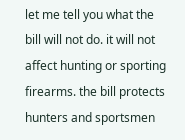let me tell you what the bill will not do. it will not affect hunting or sporting firearms. the bill protects hunters and sportsmen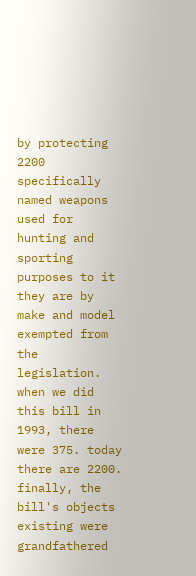by protecting 2200 specifically named weapons used for hunting and sporting purposes to it they are by make and model exempted from the legislation. when we did this bill in 1993, there were 375. today there are 2200. finally, the bill's objects existing were grandfathered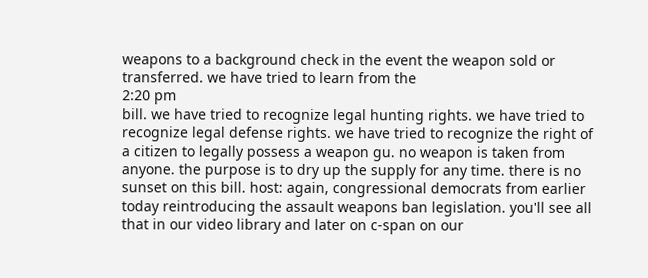weapons to a background check in the event the weapon sold or transferred. we have tried to learn from the
2:20 pm
bill. we have tried to recognize legal hunting rights. we have tried to recognize legal defense rights. we have tried to recognize the right of a citizen to legally possess a weapon gu. no weapon is taken from anyone. the purpose is to dry up the supply for any time. there is no sunset on this bill. host: again, congressional democrats from earlier today reintroducing the assault weapons ban legislation. you'll see all that in our video library and later on c-span on our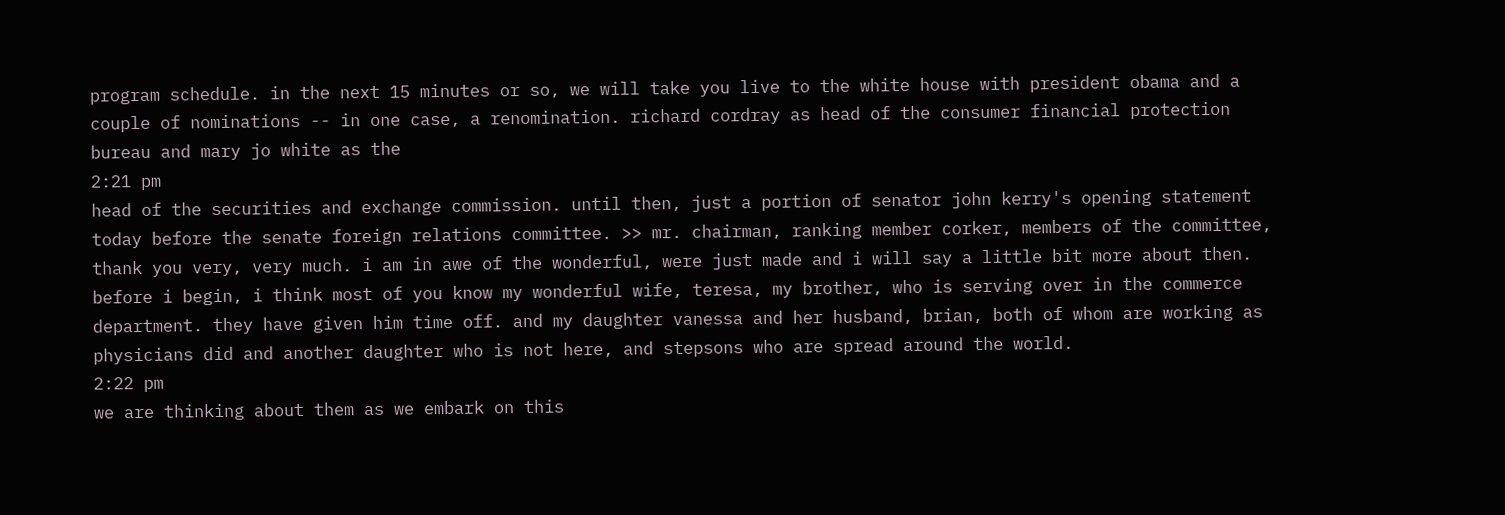program schedule. in the next 15 minutes or so, we will take you live to the white house with president obama and a couple of nominations -- in one case, a renomination. richard cordray as head of the consumer financial protection bureau and mary jo white as the
2:21 pm
head of the securities and exchange commission. until then, just a portion of senator john kerry's opening statement today before the senate foreign relations committee. >> mr. chairman, ranking member corker, members of the committee, thank you very, very much. i am in awe of the wonderful, were just made and i will say a little bit more about then. before i begin, i think most of you know my wonderful wife, teresa, my brother, who is serving over in the commerce department. they have given him time off. and my daughter vanessa and her husband, brian, both of whom are working as physicians did and another daughter who is not here, and stepsons who are spread around the world.
2:22 pm
we are thinking about them as we embark on this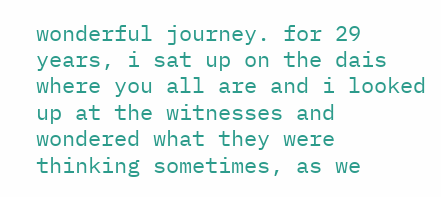wonderful journey. for 29 years, i sat up on the dais where you all are and i looked up at the witnesses and wondered what they were thinking sometimes, as we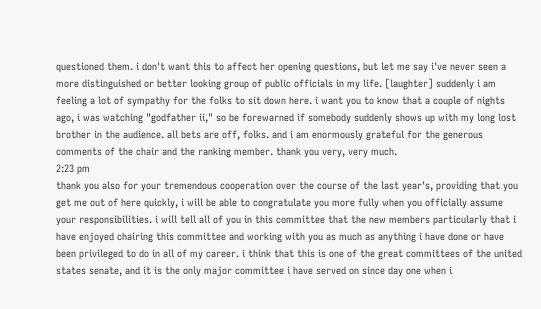questioned them. i don't want this to affect her opening questions, but let me say i've never seen a more distinguished or better looking group of public officials in my life. [laughter] suddenly i am feeling a lot of sympathy for the folks to sit down here. i want you to know that a couple of nights ago, i was watching "godfather ii," so be forewarned if somebody suddenly shows up with my long lost brother in the audience. all bets are off, folks. and i am enormously grateful for the generous comments of the chair and the ranking member. thank you very, very much.
2:23 pm
thank you also for your tremendous cooperation over the course of the last year's, providing that you get me out of here quickly, i will be able to congratulate you more fully when you officially assume your responsibilities. i will tell all of you in this committee that the new members particularly that i have enjoyed chairing this committee and working with you as much as anything i have done or have been privileged to do in all of my career. i think that this is one of the great committees of the united states senate, and it is the only major committee i have served on since day one when i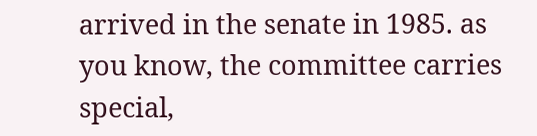arrived in the senate in 1985. as you know, the committee carries special,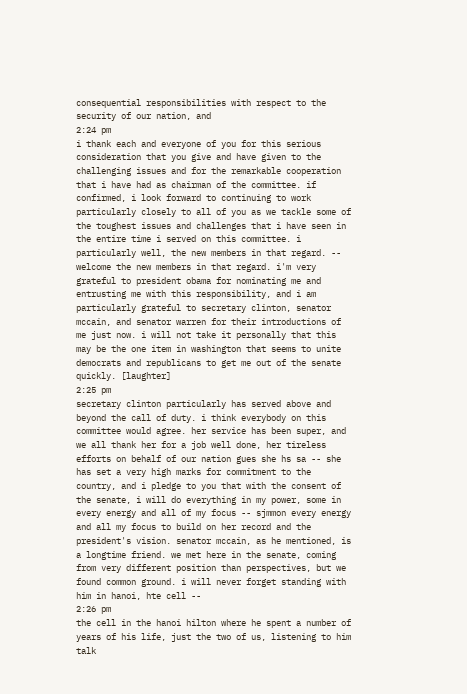consequential responsibilities with respect to the security of our nation, and
2:24 pm
i thank each and everyone of you for this serious consideration that you give and have given to the challenging issues and for the remarkable cooperation that i have had as chairman of the committee. if confirmed, i look forward to continuing to work particularly closely to all of you as we tackle some of the toughest issues and challenges that i have seen in the entire time i served on this committee. i particularly well, the new members in that regard. -- welcome the new members in that regard. i'm very grateful to president obama for nominating me and entrusting me with this responsibility, and i am particularly grateful to secretary clinton, senator mccain, and senator warren for their introductions of me just now. i will not take it personally that this may be the one item in washington that seems to unite democrats and republicans to get me out of the senate quickly. [laughter]
2:25 pm
secretary clinton particularly has served above and beyond the call of duty. i think everybody on this committee would agree. her service has been super, and we all thank her for a job well done, her tireless efforts on behalf of our nation gues she hs sa -- she has set a very high marks for commitment to the country, and i pledge to you that with the consent of the senate, i will do everything in my power, some in every energy and all of my focus -- sjmmon every energy and all my focus to build on her record and the president's vision. senator mccain, as he mentioned, is a longtime friend. we met here in the senate, coming from very different position than perspectives, but we found common ground. i will never forget standing with him in hanoi, hte cell --
2:26 pm
the cell in the hanoi hilton where he spent a number of years of his life, just the two of us, listening to him talk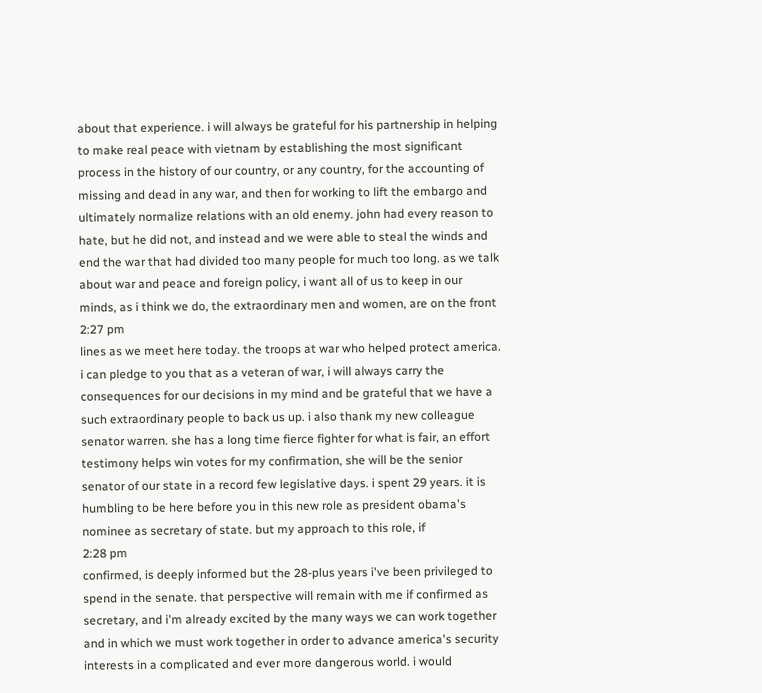about that experience. i will always be grateful for his partnership in helping to make real peace with vietnam by establishing the most significant process in the history of our country, or any country, for the accounting of missing and dead in any war, and then for working to lift the embargo and ultimately normalize relations with an old enemy. john had every reason to hate, but he did not, and instead and we were able to steal the winds and end the war that had divided too many people for much too long. as we talk about war and peace and foreign policy, i want all of us to keep in our minds, as i think we do, the extraordinary men and women, are on the front
2:27 pm
lines as we meet here today. the troops at war who helped protect america. i can pledge to you that as a veteran of war, i will always carry the consequences for our decisions in my mind and be grateful that we have a such extraordinary people to back us up. i also thank my new colleague senator warren. she has a long time fierce fighter for what is fair, an effort testimony helps win votes for my confirmation, she will be the senior senator of our state in a record few legislative days. i spent 29 years. it is humbling to be here before you in this new role as president obama's nominee as secretary of state. but my approach to this role, if
2:28 pm
confirmed, is deeply informed but the 28-plus years i've been privileged to spend in the senate. that perspective will remain with me if confirmed as secretary, and i'm already excited by the many ways we can work together and in which we must work together in order to advance america's security interests in a complicated and ever more dangerous world. i would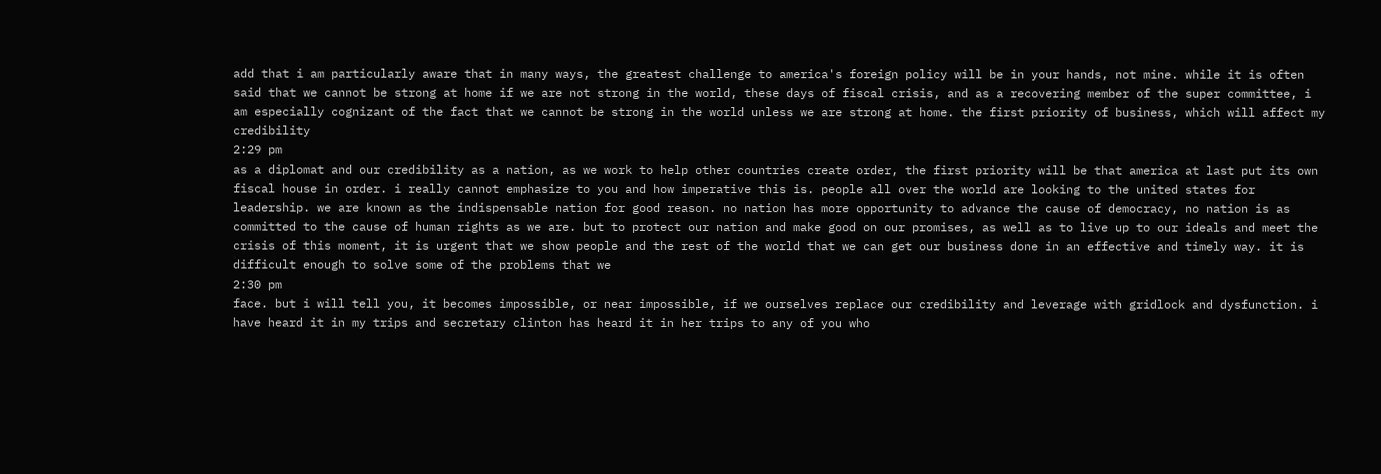add that i am particularly aware that in many ways, the greatest challenge to america's foreign policy will be in your hands, not mine. while it is often said that we cannot be strong at home if we are not strong in the world, these days of fiscal crisis, and as a recovering member of the super committee, i am especially cognizant of the fact that we cannot be strong in the world unless we are strong at home. the first priority of business, which will affect my credibility
2:29 pm
as a diplomat and our credibility as a nation, as we work to help other countries create order, the first priority will be that america at last put its own fiscal house in order. i really cannot emphasize to you and how imperative this is. people all over the world are looking to the united states for leadership. we are known as the indispensable nation for good reason. no nation has more opportunity to advance the cause of democracy, no nation is as committed to the cause of human rights as we are. but to protect our nation and make good on our promises, as well as to live up to our ideals and meet the crisis of this moment, it is urgent that we show people and the rest of the world that we can get our business done in an effective and timely way. it is difficult enough to solve some of the problems that we
2:30 pm
face. but i will tell you, it becomes impossible, or near impossible, if we ourselves replace our credibility and leverage with gridlock and dysfunction. i have heard it in my trips and secretary clinton has heard it in her trips to any of you who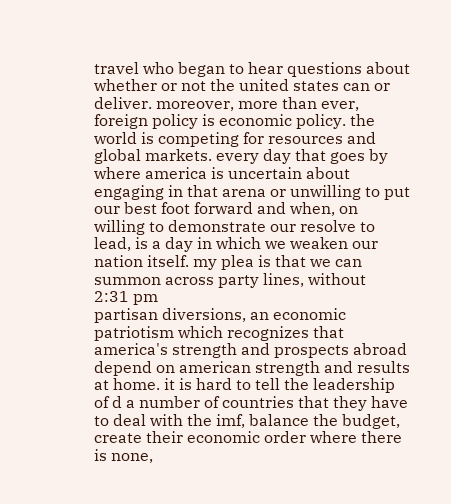travel who began to hear questions about whether or not the united states can or deliver. moreover, more than ever, foreign policy is economic policy. the world is competing for resources and global markets. every day that goes by where america is uncertain about engaging in that arena or unwilling to put our best foot forward and when, on willing to demonstrate our resolve to lead, is a day in which we weaken our nation itself. my plea is that we can summon across party lines, without
2:31 pm
partisan diversions, an economic patriotism which recognizes that america's strength and prospects abroad depend on american strength and results at home. it is hard to tell the leadership of d a number of countries that they have to deal with the imf, balance the budget, create their economic order where there is none,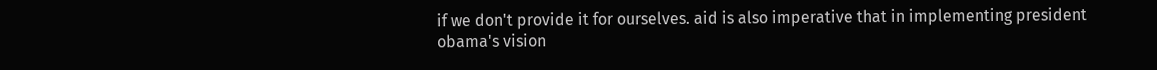if we don't provide it for ourselves. aid is also imperative that in implementing president obama's vision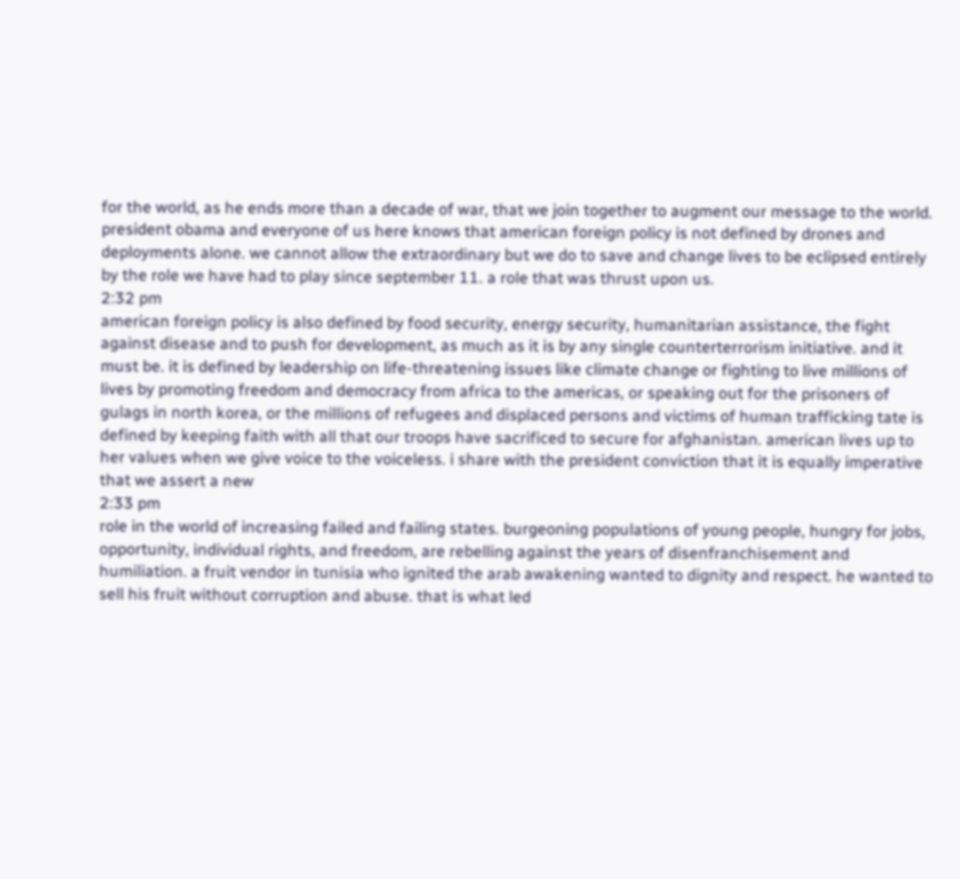for the world, as he ends more than a decade of war, that we join together to augment our message to the world. president obama and everyone of us here knows that american foreign policy is not defined by drones and deployments alone. we cannot allow the extraordinary but we do to save and change lives to be eclipsed entirely by the role we have had to play since september 11. a role that was thrust upon us.
2:32 pm
american foreign policy is also defined by food security, energy security, humanitarian assistance, the fight against disease and to push for development, as much as it is by any single counterterrorism initiative. and it must be. it is defined by leadership on life-threatening issues like climate change or fighting to live millions of lives by promoting freedom and democracy from africa to the americas, or speaking out for the prisoners of gulags in north korea, or the millions of refugees and displaced persons and victims of human trafficking tate is defined by keeping faith with all that our troops have sacrificed to secure for afghanistan. american lives up to her values when we give voice to the voiceless. i share with the president conviction that it is equally imperative that we assert a new
2:33 pm
role in the world of increasing failed and failing states. burgeoning populations of young people, hungry for jobs, opportunity, individual rights, and freedom, are rebelling against the years of disenfranchisement and humiliation. a fruit vendor in tunisia who ignited the arab awakening wanted to dignity and respect. he wanted to sell his fruit without corruption and abuse. that is what led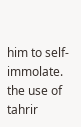him to self- immolate. the use of tahrir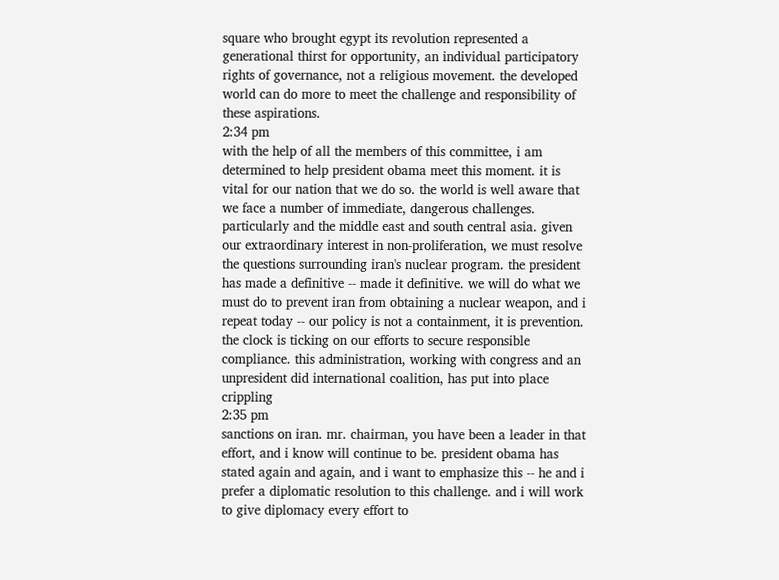square who brought egypt its revolution represented a generational thirst for opportunity, an individual participatory rights of governance, not a religious movement. the developed world can do more to meet the challenge and responsibility of these aspirations.
2:34 pm
with the help of all the members of this committee, i am determined to help president obama meet this moment. it is vital for our nation that we do so. the world is well aware that we face a number of immediate, dangerous challenges. particularly and the middle east and south central asia. given our extraordinary interest in non-proliferation, we must resolve the questions surrounding iran's nuclear program. the president has made a definitive -- made it definitive. we will do what we must do to prevent iran from obtaining a nuclear weapon, and i repeat today -- our policy is not a containment, it is prevention. the clock is ticking on our efforts to secure responsible compliance. this administration, working with congress and an unpresident did international coalition, has put into place crippling
2:35 pm
sanctions on iran. mr. chairman, you have been a leader in that effort, and i know will continue to be. president obama has stated again and again, and i want to emphasize this -- he and i prefer a diplomatic resolution to this challenge. and i will work to give diplomacy every effort to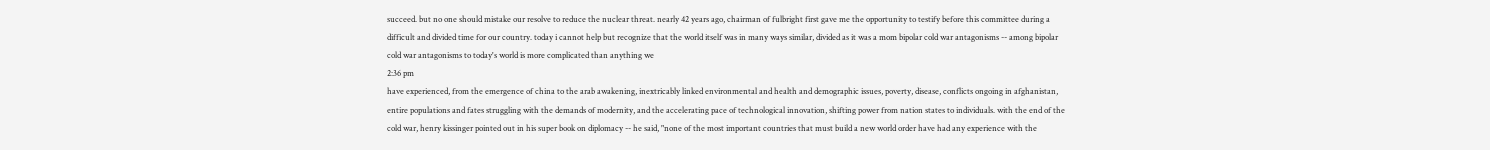succeed. but no one should mistake our resolve to reduce the nuclear threat. nearly 42 years ago, chairman of fulbright first gave me the opportunity to testify before this committee during a difficult and divided time for our country. today i cannot help but recognize that the world itself was in many ways similar, divided as it was a mom bipolar cold war antagonisms -- among bipolar cold war antagonisms to today's world is more complicated than anything we
2:36 pm
have experienced, from the emergence of china to the arab awakening, inextricably linked environmental and health and demographic issues, poverty, disease, conflicts ongoing in afghanistan, entire populations and fates struggling with the demands of modernity, and the accelerating pace of technological innovation, shifting power from nation states to individuals. with the end of the cold war, henry kissinger pointed out in his super book on diplomacy -- he said, "none of the most important countries that must build a new world order have had any experience with the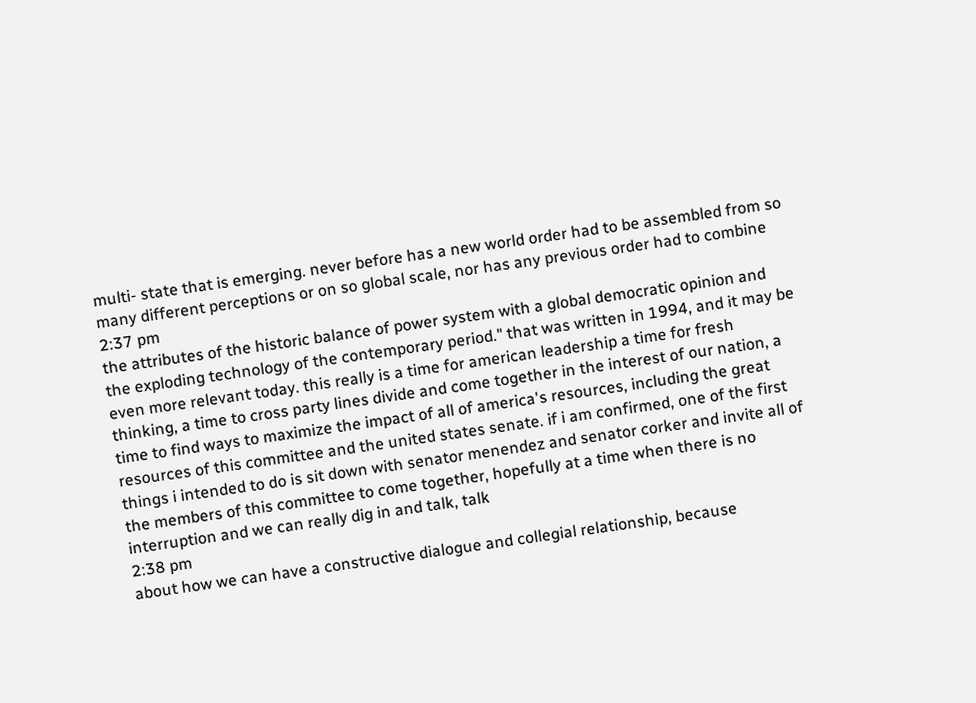multi- state that is emerging. never before has a new world order had to be assembled from so many different perceptions or on so global scale, nor has any previous order had to combine
2:37 pm
the attributes of the historic balance of power system with a global democratic opinion and the exploding technology of the contemporary period." that was written in 1994, and it may be even more relevant today. this really is a time for american leadership a time for fresh thinking, a time to cross party lines divide and come together in the interest of our nation, a time to find ways to maximize the impact of all of america's resources, including the great resources of this committee and the united states senate. if i am confirmed, one of the first things i intended to do is sit down with senator menendez and senator corker and invite all of the members of this committee to come together, hopefully at a time when there is no interruption and we can really dig in and talk, talk
2:38 pm
about how we can have a constructive dialogue and collegial relationship, because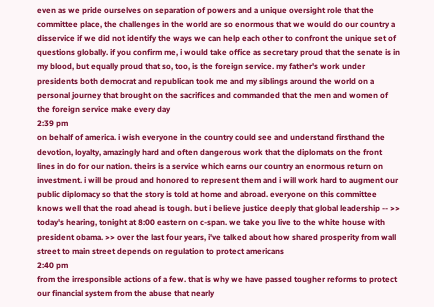even as we pride ourselves on separation of powers and a unique oversight role that the committee place, the challenges in the world are so enormous that we would do our country a disservice if we did not identify the ways we can help each other to confront the unique set of questions globally. if you confirm me, i would take office as secretary proud that the senate is in my blood, but equally proud that so, too, is the foreign service. my father's work under presidents both democrat and republican took me and my siblings around the world on a personal journey that brought on the sacrifices and commanded that the men and women of the foreign service make every day
2:39 pm
on behalf of america. i wish everyone in the country could see and understand firsthand the devotion, loyalty, amazingly hard and often dangerous work that the diplomats on the front lines in do for our nation. theirs is a service which earns our country an enormous return on investment. i will be proud and honored to represent them and i will work hard to augment our public diplomacy so that the story is told at home and abroad. everyone on this committee knows well that the road ahead is tough. but i believe justice deeply that global leadership -- >> today's hearing, tonight at 8:00 eastern on c-span. we take you live to the white house with president obama. >> over the last four years, i've talked about how shared prosperity from wall street to main street depends on regulation to protect americans
2:40 pm
from the irresponsible actions of a few. that is why we have passed tougher reforms to protect our financial system from the abuse that nearly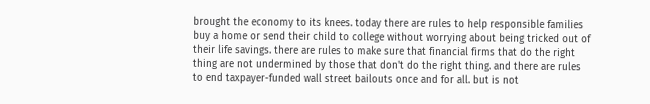brought the economy to its knees. today there are rules to help responsible families buy a home or send their child to college without worrying about being tricked out of their life savings. there are rules to make sure that financial firms that do the right thing are not undermined by those that don't do the right thing. and there are rules to end taxpayer-funded wall street bailouts once and for all. but is not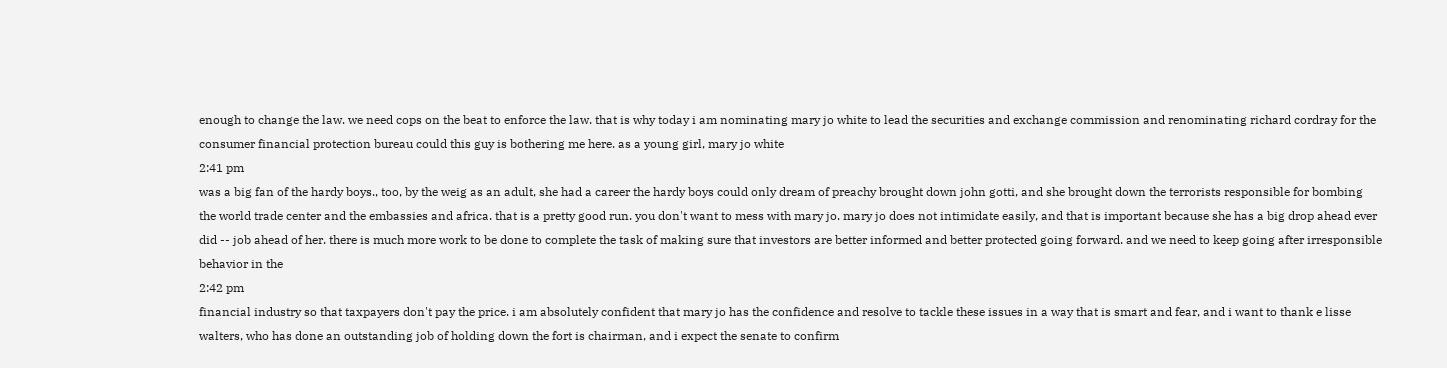enough to change the law. we need cops on the beat to enforce the law. that is why today i am nominating mary jo white to lead the securities and exchange commission and renominating richard cordray for the consumer financial protection bureau could this guy is bothering me here. as a young girl, mary jo white
2:41 pm
was a big fan of the hardy boys., too, by the weig as an adult, she had a career the hardy boys could only dream of preachy brought down john gotti, and she brought down the terrorists responsible for bombing the world trade center and the embassies and africa. that is a pretty good run. you don't want to mess with mary jo. mary jo does not intimidate easily, and that is important because she has a big drop ahead ever did -- job ahead of her. there is much more work to be done to complete the task of making sure that investors are better informed and better protected going forward. and we need to keep going after irresponsible behavior in the
2:42 pm
financial industry so that taxpayers don't pay the price. i am absolutely confident that mary jo has the confidence and resolve to tackle these issues in a way that is smart and fear, and i want to thank e lisse walters, who has done an outstanding job of holding down the fort is chairman, and i expect the senate to confirm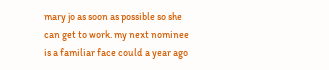mary jo as soon as possible so she can get to work. my next nominee is a familiar face could a year ago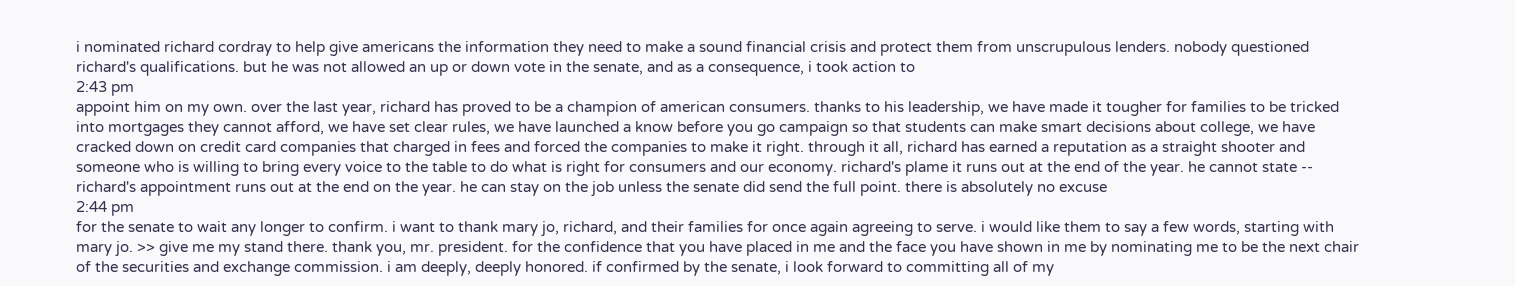i nominated richard cordray to help give americans the information they need to make a sound financial crisis and protect them from unscrupulous lenders. nobody questioned richard's qualifications. but he was not allowed an up or down vote in the senate, and as a consequence, i took action to
2:43 pm
appoint him on my own. over the last year, richard has proved to be a champion of american consumers. thanks to his leadership, we have made it tougher for families to be tricked into mortgages they cannot afford, we have set clear rules, we have launched a know before you go campaign so that students can make smart decisions about college, we have cracked down on credit card companies that charged in fees and forced the companies to make it right. through it all, richard has earned a reputation as a straight shooter and someone who is willing to bring every voice to the table to do what is right for consumers and our economy. richard's plame it runs out at the end of the year. he cannot state -- richard's appointment runs out at the end on the year. he can stay on the job unless the senate did send the full point. there is absolutely no excuse
2:44 pm
for the senate to wait any longer to confirm. i want to thank mary jo, richard, and their families for once again agreeing to serve. i would like them to say a few words, starting with mary jo. >> give me my stand there. thank you, mr. president. for the confidence that you have placed in me and the face you have shown in me by nominating me to be the next chair of the securities and exchange commission. i am deeply, deeply honored. if confirmed by the senate, i look forward to committing all of my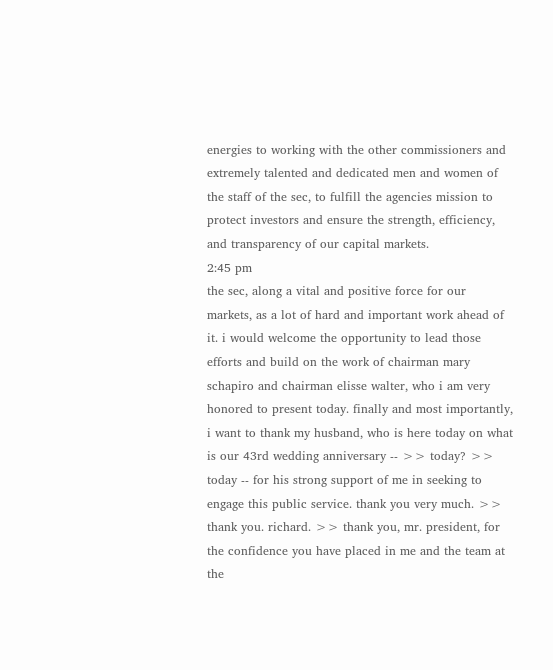energies to working with the other commissioners and extremely talented and dedicated men and women of the staff of the sec, to fulfill the agencies mission to protect investors and ensure the strength, efficiency, and transparency of our capital markets.
2:45 pm
the sec, along a vital and positive force for our markets, as a lot of hard and important work ahead of it. i would welcome the opportunity to lead those efforts and build on the work of chairman mary schapiro and chairman elisse walter, who i am very honored to present today. finally and most importantly, i want to thank my husband, who is here today on what is our 43rd wedding anniversary -- >> today? >> today -- for his strong support of me in seeking to engage this public service. thank you very much. >> thank you. richard. >> thank you, mr. president, for the confidence you have placed in me and the team at the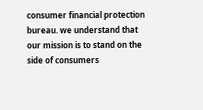consumer financial protection bureau. we understand that our mission is to stand on the side of consumers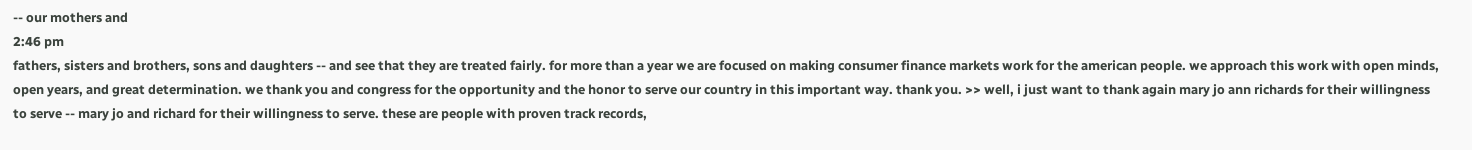-- our mothers and
2:46 pm
fathers, sisters and brothers, sons and daughters -- and see that they are treated fairly. for more than a year we are focused on making consumer finance markets work for the american people. we approach this work with open minds, open years, and great determination. we thank you and congress for the opportunity and the honor to serve our country in this important way. thank you. >> well, i just want to thank again mary jo ann richards for their willingness to serve -- mary jo and richard for their willingness to serve. these are people with proven track records,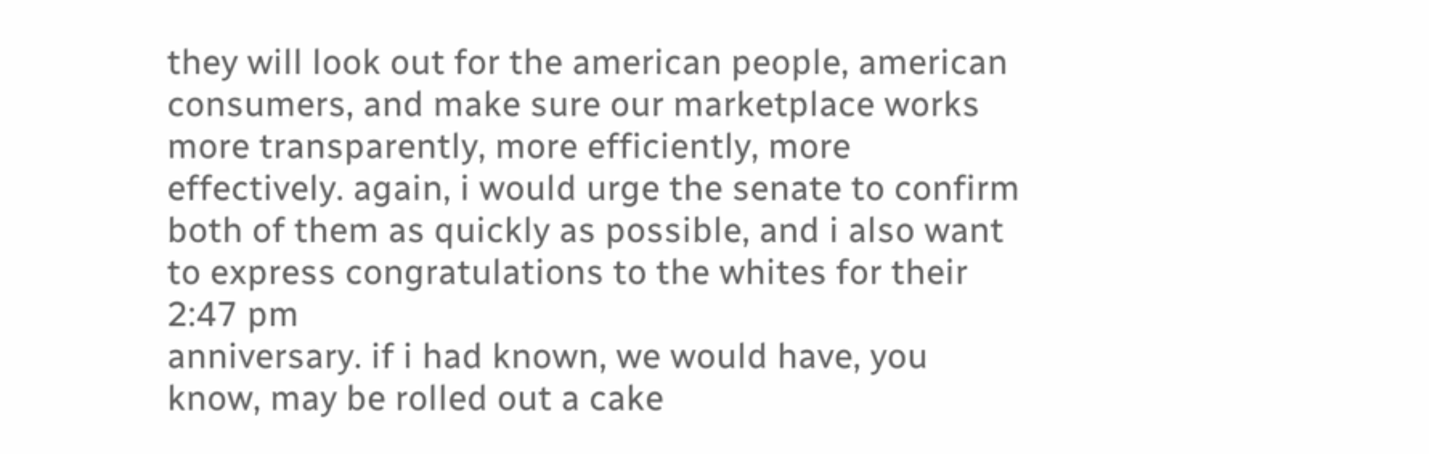they will look out for the american people, american consumers, and make sure our marketplace works more transparently, more efficiently, more effectively. again, i would urge the senate to confirm both of them as quickly as possible, and i also want to express congratulations to the whites for their
2:47 pm
anniversary. if i had known, we would have, you know, may be rolled out a cake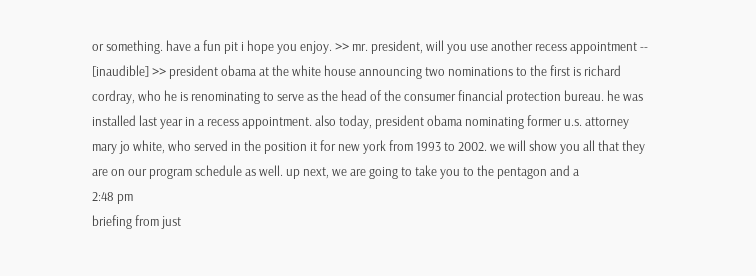or something. have a fun pit i hope you enjoy. >> mr. president, will you use another recess appointment -- [inaudible] >> president obama at the white house announcing two nominations to the first is richard cordray, who he is renominating to serve as the head of the consumer financial protection bureau. he was installed last year in a recess appointment. also today, president obama nominating former u.s. attorney mary jo white, who served in the position it for new york from 1993 to 2002. we will show you all that they are on our program schedule as well. up next, we are going to take you to the pentagon and a
2:48 pm
briefing from just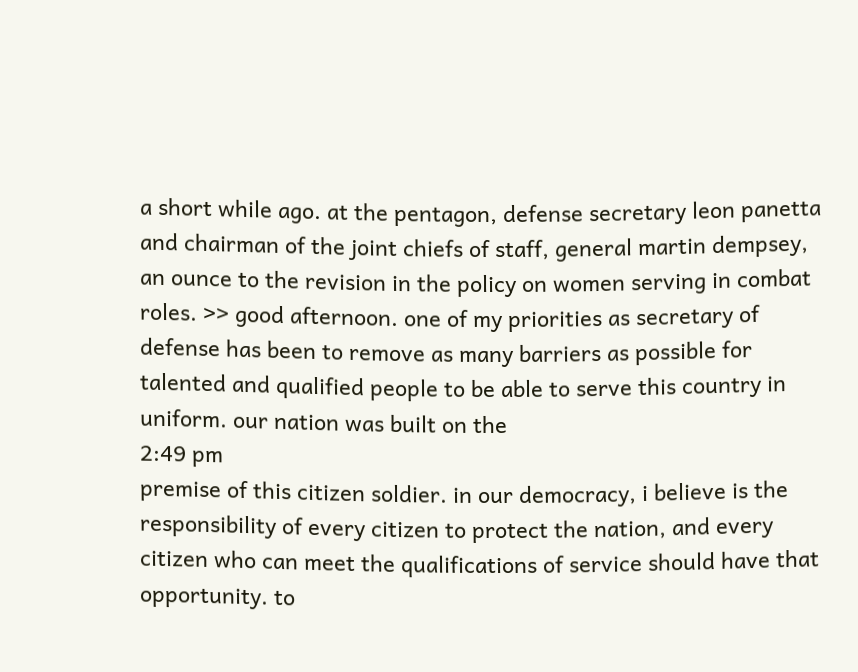a short while ago. at the pentagon, defense secretary leon panetta and chairman of the joint chiefs of staff, general martin dempsey, an ounce to the revision in the policy on women serving in combat roles. >> good afternoon. one of my priorities as secretary of defense has been to remove as many barriers as possible for talented and qualified people to be able to serve this country in uniform. our nation was built on the
2:49 pm
premise of this citizen soldier. in our democracy, i believe is the responsibility of every citizen to protect the nation, and every citizen who can meet the qualifications of service should have that opportunity. to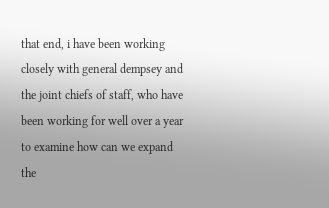that end, i have been working closely with general dempsey and the joint chiefs of staff, who have been working for well over a year to examine how can we expand the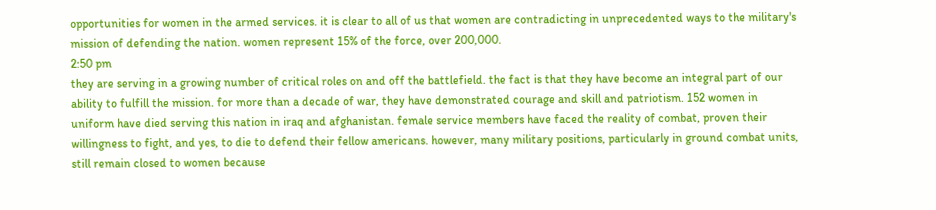opportunities for women in the armed services. it is clear to all of us that women are contradicting in unprecedented ways to the military's mission of defending the nation. women represent 15% of the force, over 200,000.
2:50 pm
they are serving in a growing number of critical roles on and off the battlefield. the fact is that they have become an integral part of our ability to fulfill the mission. for more than a decade of war, they have demonstrated courage and skill and patriotism. 152 women in uniform have died serving this nation in iraq and afghanistan. female service members have faced the reality of combat, proven their willingness to fight, and yes, to die to defend their fellow americans. however, many military positions, particularly in ground combat units, still remain closed to women because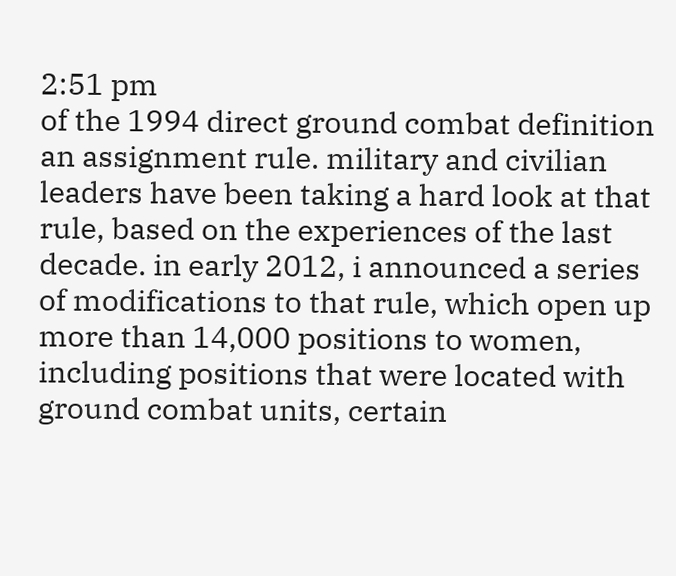2:51 pm
of the 1994 direct ground combat definition an assignment rule. military and civilian leaders have been taking a hard look at that rule, based on the experiences of the last decade. in early 2012, i announced a series of modifications to that rule, which open up more than 14,000 positions to women, including positions that were located with ground combat units, certain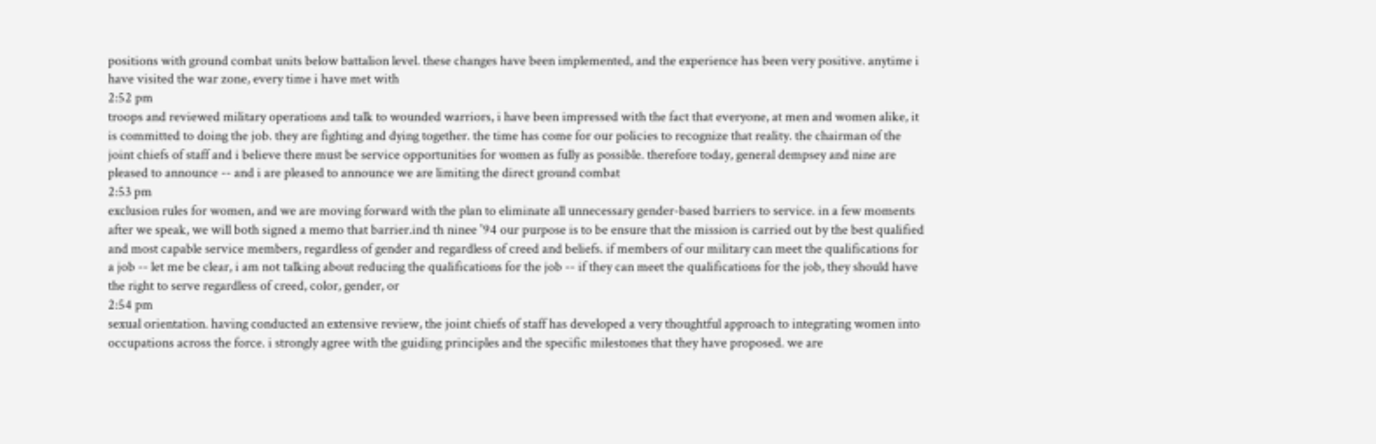positions with ground combat units below battalion level. these changes have been implemented, and the experience has been very positive. anytime i have visited the war zone, every time i have met with
2:52 pm
troops and reviewed military operations and talk to wounded warriors, i have been impressed with the fact that everyone, at men and women alike, it is committed to doing the job. they are fighting and dying together. the time has come for our policies to recognize that reality. the chairman of the joint chiefs of staff and i believe there must be service opportunities for women as fully as possible. therefore today, general dempsey and nine are pleased to announce -- and i are pleased to announce we are limiting the direct ground combat
2:53 pm
exclusion rules for women, and we are moving forward with the plan to eliminate all unnecessary gender-based barriers to service. in a few moments after we speak, we will both signed a memo that barrier.ind th ninee '94 our purpose is to be ensure that the mission is carried out by the best qualified and most capable service members, regardless of gender and regardless of creed and beliefs. if members of our military can meet the qualifications for a job -- let me be clear, i am not talking about reducing the qualifications for the job -- if they can meet the qualifications for the job, they should have the right to serve regardless of creed, color, gender, or
2:54 pm
sexual orientation. having conducted an extensive review, the joint chiefs of staff has developed a very thoughtful approach to integrating women into occupations across the force. i strongly agree with the guiding principles and the specific milestones that they have proposed. we are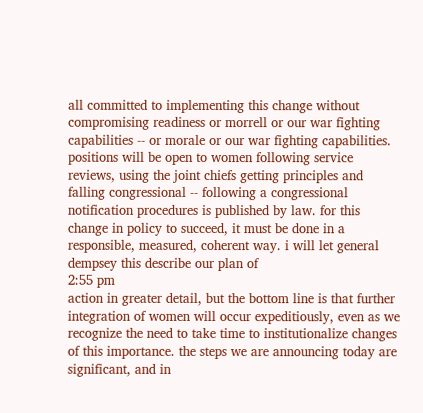all committed to implementing this change without compromising readiness or morrell or our war fighting capabilities -- or morale or our war fighting capabilities. positions will be open to women following service reviews, using the joint chiefs getting principles and falling congressional -- following a congressional notification procedures is published by law. for this change in policy to succeed, it must be done in a responsible, measured, coherent way. i will let general dempsey this describe our plan of
2:55 pm
action in greater detail, but the bottom line is that further integration of women will occur expeditiously, even as we recognize the need to take time to institutionalize changes of this importance. the steps we are announcing today are significant, and in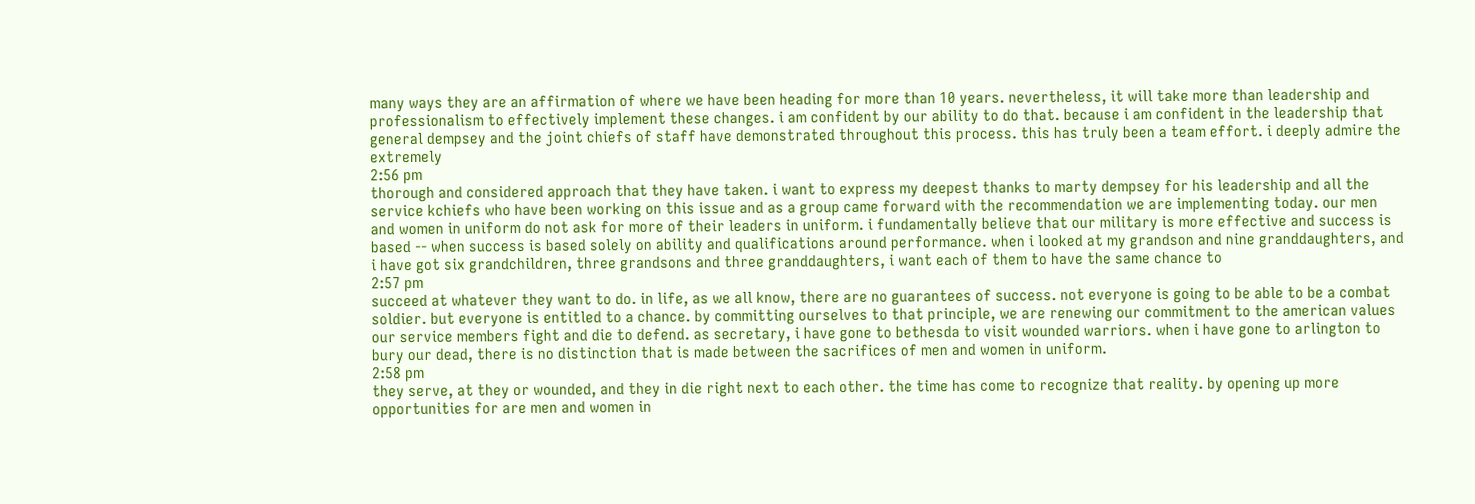many ways they are an affirmation of where we have been heading for more than 10 years. nevertheless, it will take more than leadership and professionalism to effectively implement these changes. i am confident by our ability to do that. because i am confident in the leadership that general dempsey and the joint chiefs of staff have demonstrated throughout this process. this has truly been a team effort. i deeply admire the extremely
2:56 pm
thorough and considered approach that they have taken. i want to express my deepest thanks to marty dempsey for his leadership and all the service kchiefs who have been working on this issue and as a group came forward with the recommendation we are implementing today. our men and women in uniform do not ask for more of their leaders in uniform. i fundamentally believe that our military is more effective and success is based -- when success is based solely on ability and qualifications around performance. when i looked at my grandson and nine granddaughters, and i have got six grandchildren, three grandsons and three granddaughters, i want each of them to have the same chance to
2:57 pm
succeed at whatever they want to do. in life, as we all know, there are no guarantees of success. not everyone is going to be able to be a combat soldier. but everyone is entitled to a chance. by committing ourselves to that principle, we are renewing our commitment to the american values our service members fight and die to defend. as secretary, i have gone to bethesda to visit wounded warriors. when i have gone to arlington to bury our dead, there is no distinction that is made between the sacrifices of men and women in uniform.
2:58 pm
they serve, at they or wounded, and they in die right next to each other. the time has come to recognize that reality. by opening up more opportunities for are men and women in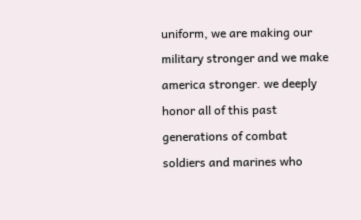uniform, we are making our military stronger and we make america stronger. we deeply honor all of this past generations of combat soldiers and marines who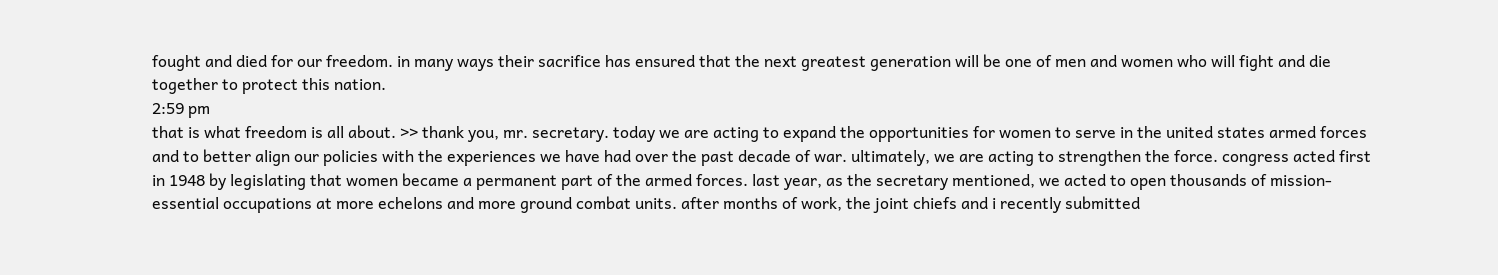fought and died for our freedom. in many ways their sacrifice has ensured that the next greatest generation will be one of men and women who will fight and die together to protect this nation.
2:59 pm
that is what freedom is all about. >> thank you, mr. secretary. today we are acting to expand the opportunities for women to serve in the united states armed forces and to better align our policies with the experiences we have had over the past decade of war. ultimately, we are acting to strengthen the force. congress acted first in 1948 by legislating that women became a permanent part of the armed forces. last year, as the secretary mentioned, we acted to open thousands of mission-essential occupations at more echelons and more ground combat units. after months of work, the joint chiefs and i recently submitted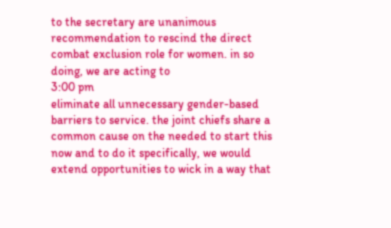to the secretary are unanimous recommendation to rescind the direct combat exclusion role for women. in so doing, we are acting to
3:00 pm
eliminate all unnecessary gender-based barriers to service. the joint chiefs share a common cause on the needed to start this now and to do it specifically, we would extend opportunities to wick in a way that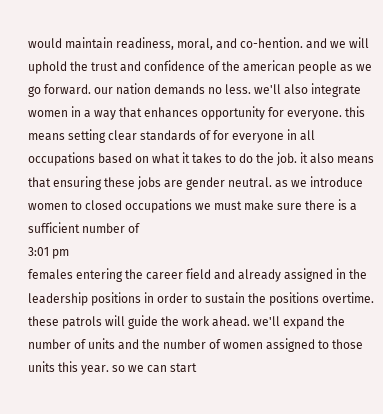would maintain readiness, moral, and co-hention. and we will uphold the trust and confidence of the american people as we go forward. our nation demands no less. we'll also integrate women in a way that enhances opportunity for everyone. this means setting clear standards of for everyone in all occupations based on what it takes to do the job. it also means that ensuring these jobs are gender neutral. as we introduce women to closed occupations we must make sure there is a sufficient number of
3:01 pm
females entering the career field and already assigned in the leadership positions in order to sustain the positions overtime. these patrols will guide the work ahead. we'll expand the number of units and the number of women assigned to those units this year. so we can start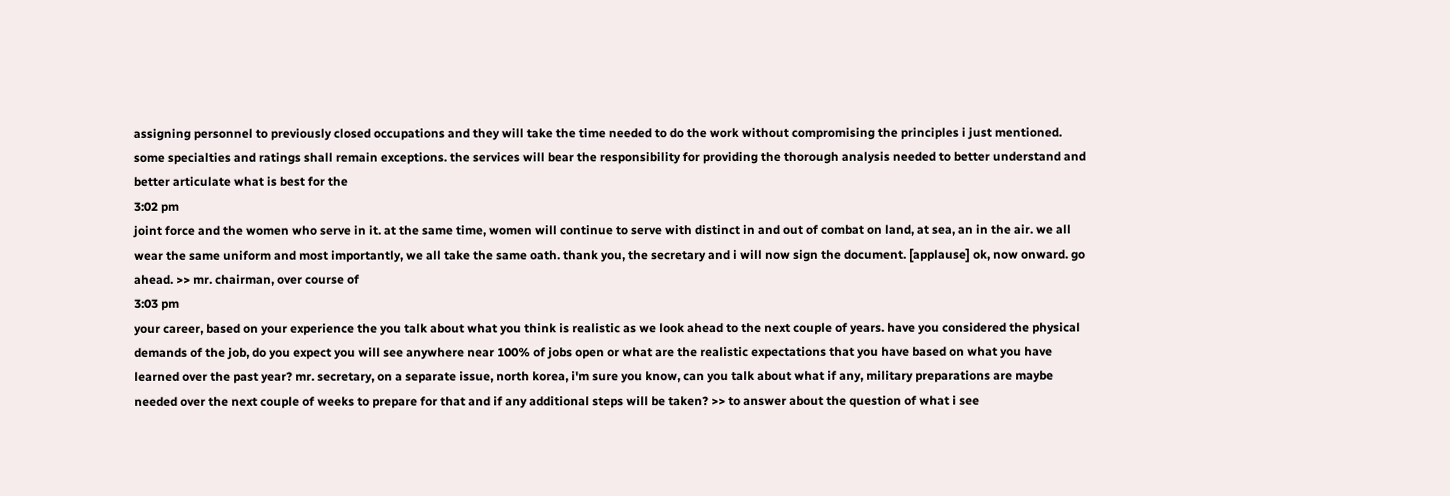assigning personnel to previously closed occupations and they will take the time needed to do the work without compromising the principles i just mentioned. some specialties and ratings shall remain exceptions. the services will bear the responsibility for providing the thorough analysis needed to better understand and better articulate what is best for the
3:02 pm
joint force and the women who serve in it. at the same time, women will continue to serve with distinct in and out of combat on land, at sea, an in the air. we all wear the same uniform and most importantly, we all take the same oath. thank you, the secretary and i will now sign the document. [applause] ok, now onward. go ahead. >> mr. chairman, over course of
3:03 pm
your career, based on your experience the you talk about what you think is realistic as we look ahead to the next couple of years. have you considered the physical demands of the job, do you expect you will see anywhere near 100% of jobs open or what are the realistic expectations that you have based on what you have learned over the past year? mr. secretary, on a separate issue, north korea, i'm sure you know, can you talk about what if any, military preparations are maybe needed over the next couple of weeks to prepare for that and if any additional steps will be taken? >> to answer about the question of what i see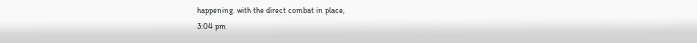happening. with the direct combat in place,
3:04 pm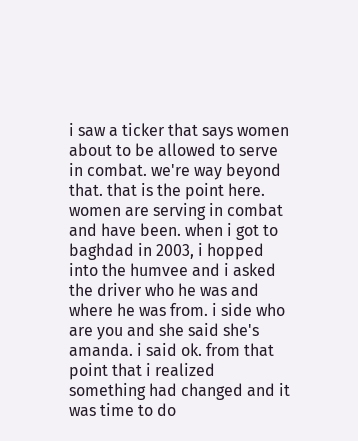i saw a ticker that says women about to be allowed to serve in combat. we're way beyond that. that is the point here. women are serving in combat and have been. when i got to baghdad in 2003, i hopped into the humvee and i asked the driver who he was and where he was from. i side who are you and she said she's amanda. i said ok. from that point that i realized something had changed and it was time to do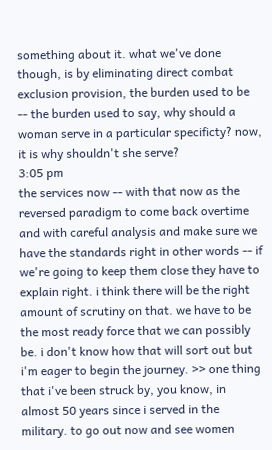something about it. what we've done though, is by eliminating direct combat exclusion provision, the burden used to be -- the burden used to say, why should a woman serve in a particular specificty? now, it is why shouldn't she serve?
3:05 pm
the services now -- with that now as the reversed paradigm to come back overtime and with careful analysis and make sure we have the standards right in other words -- if we're going to keep them close they have to explain right. i think there will be the right amount of scrutiny on that. we have to be the most ready force that we can possibly be. i don't know how that will sort out but i'm eager to begin the journey. >> one thing that i've been struck by, you know, in almost 50 years since i served in the military. to go out now and see women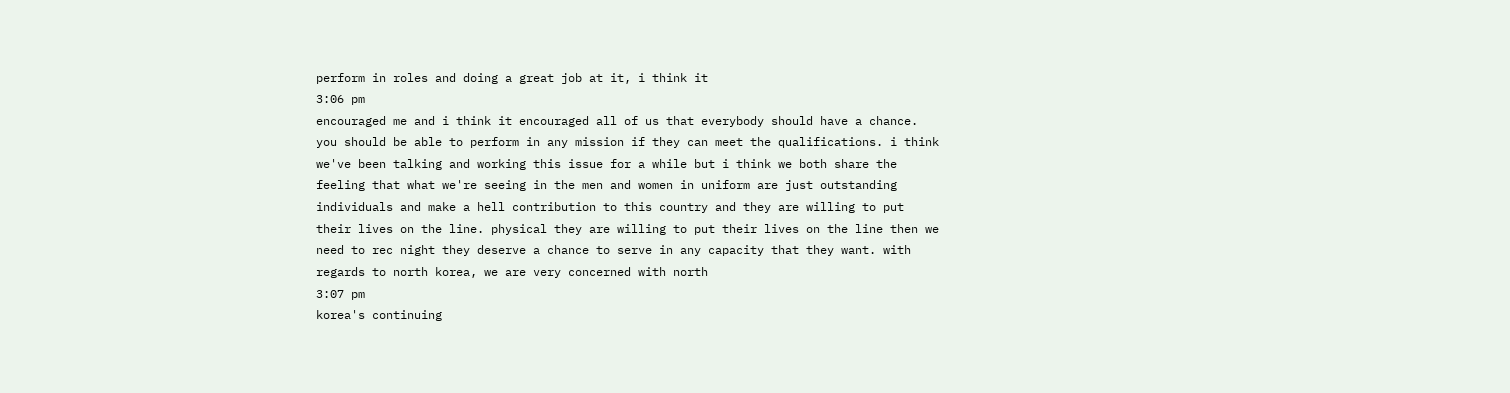perform in roles and doing a great job at it, i think it
3:06 pm
encouraged me and i think it encouraged all of us that everybody should have a chance. you should be able to perform in any mission if they can meet the qualifications. i think we've been talking and working this issue for a while but i think we both share the feeling that what we're seeing in the men and women in uniform are just outstanding individuals and make a hell contribution to this country and they are willing to put their lives on the line. physical they are willing to put their lives on the line then we need to rec night they deserve a chance to serve in any capacity that they want. with regards to north korea, we are very concerned with north
3:07 pm
korea's continuing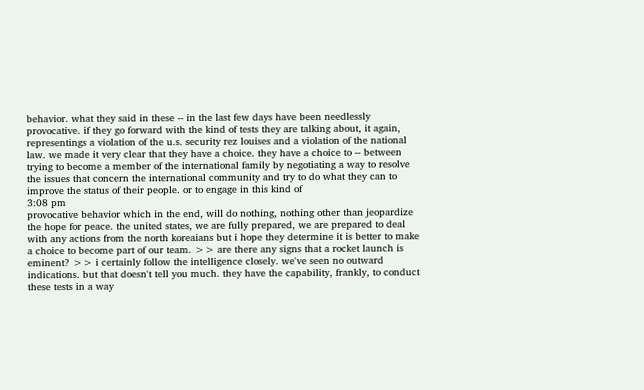behavior. what they said in these -- in the last few days have been needlessly provocative. if they go forward with the kind of tests they are talking about, it again, representings a violation of the u.s. security rez louises and a violation of the national law. we made it very clear that they have a choice. they have a choice to -- between trying to become a member of the international family by negotiating a way to resolve the issues that concern the international community and try to do what they can to improve the status of their people. or to engage in this kind of
3:08 pm
provocative behavior which in the end, will do nothing, nothing other than jeopardize the hope for peace. the united states, we are fully prepared, we are prepared to deal with any actions from the north koreaians but i hope they determine it is better to make a choice to become part of our team. >> are there any signs that a rocket launch is eminent? >> i certainly follow the intelligence closely. we've seen no outward indications. but that doesn't tell you much. they have the capability, frankly, to conduct these tests in a way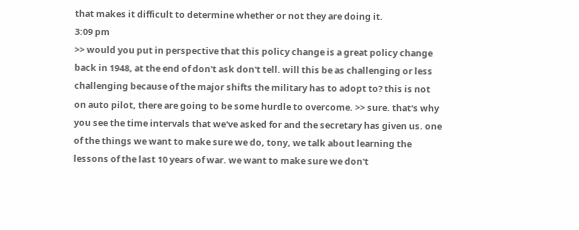that makes it difficult to determine whether or not they are doing it.
3:09 pm
>> would you put in perspective that this policy change is a great policy change back in 1948, at the end of don't ask don't tell. will this be as challenging or less challenging because of the major shifts the military has to adopt to? this is not on auto pilot, there are going to be some hurdle to overcome. >> sure. that's why you see the time intervals that we've asked for and the secretary has given us. one of the things we want to make sure we do, tony, we talk about learning the lessons of the last 10 years of war. we want to make sure we don't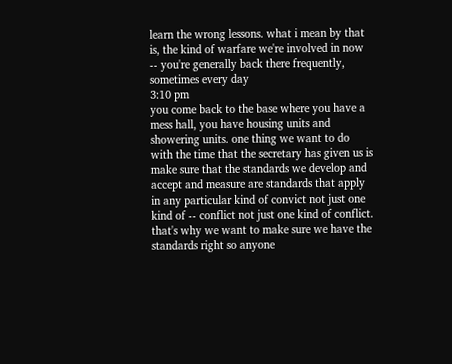learn the wrong lessons. what i mean by that is, the kind of warfare we're involved in now -- you're generally back there frequently, sometimes every day
3:10 pm
you come back to the base where you have a mess hall, you have housing units and showering units. one thing we want to do with the time that the secretary has given us is make sure that the standards we develop and accept and measure are standards that apply in any particular kind of convict not just one kind of -- conflict not just one kind of conflict. that's why we want to make sure we have the standards right so anyone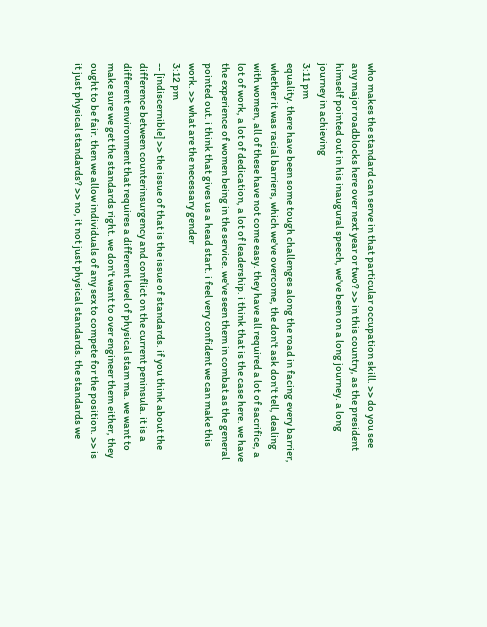who makes the standard can serve in that particular occupation skill. >> do you see any major roadblocks here over next year or two? >> in this country, as the president himself pointed out in his inaugural speech, we've been on a long journey. a long journey in achieving
3:11 pm
equality. there have been some tough challenges along the road in facing every barrier, whether it was racial barriers, which we've overcome, the don't ask don't tell, dealing with women, all of these have not come easy. they have all required a lot of sacrifice, a lot of work, a lot of dedication, a lot of leadership. i think that is the case here. we have the experience of women being in the service. we've seen them in combat as the general pointed out. i think that gives us a head start. i feel very confident we can make this work. >> what are the necessary gender
3:12 pm
-- [indiscernible] >> the issue of that is the issue of standards. if you think about the difference between counterinsurgency and conflict on the current peninsula. it is a different environment that requires a different level of physical stam ma. we want to make sure we get the standards right. we don't want to over engineer them either, they ought to be fair. then we allow individuals of any sex to compete for the position. >> is it just physical standards? >> no, it not just physical standards. the standards we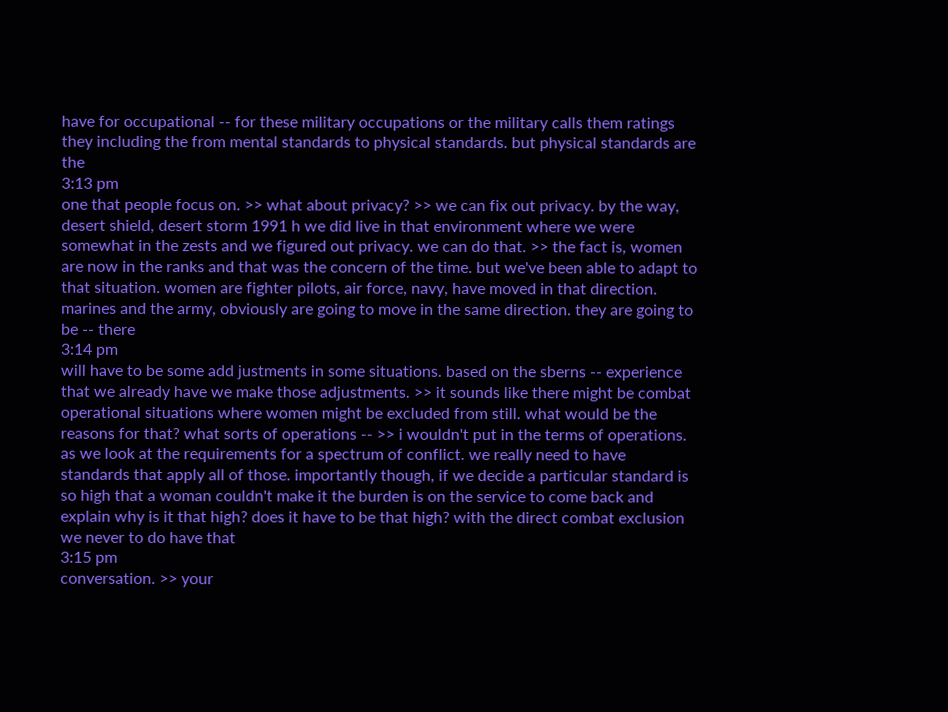have for occupational -- for these military occupations or the military calls them ratings they including the from mental standards to physical standards. but physical standards are the
3:13 pm
one that people focus on. >> what about privacy? >> we can fix out privacy. by the way, desert shield, desert storm 1991 h we did live in that environment where we were somewhat in the zests and we figured out privacy. we can do that. >> the fact is, women are now in the ranks and that was the concern of the time. but we've been able to adapt to that situation. women are fighter pilots, air force, navy, have moved in that direction. marines and the army, obviously are going to move in the same direction. they are going to be -- there
3:14 pm
will have to be some add justments in some situations. based on the sberns -- experience that we already have we make those adjustments. >> it sounds like there might be combat operational situations where women might be excluded from still. what would be the reasons for that? what sorts of operations -- >> i wouldn't put in the terms of operations. as we look at the requirements for a spectrum of conflict. we really need to have standards that apply all of those. importantly though, if we decide a particular standard is so high that a woman couldn't make it the burden is on the service to come back and explain why is it that high? does it have to be that high? with the direct combat exclusion we never to do have that
3:15 pm
conversation. >> your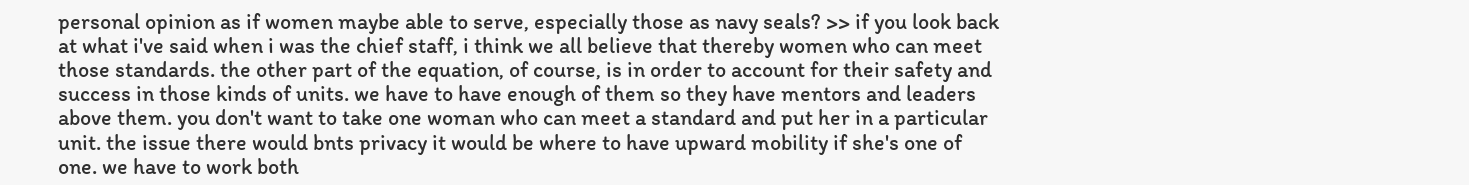personal opinion as if women maybe able to serve, especially those as navy seals? >> if you look back at what i've said when i was the chief staff, i think we all believe that thereby women who can meet those standards. the other part of the equation, of course, is in order to account for their safety and success in those kinds of units. we have to have enough of them so they have mentors and leaders above them. you don't want to take one woman who can meet a standard and put her in a particular unit. the issue there would bnts privacy it would be where to have upward mobility if she's one of one. we have to work both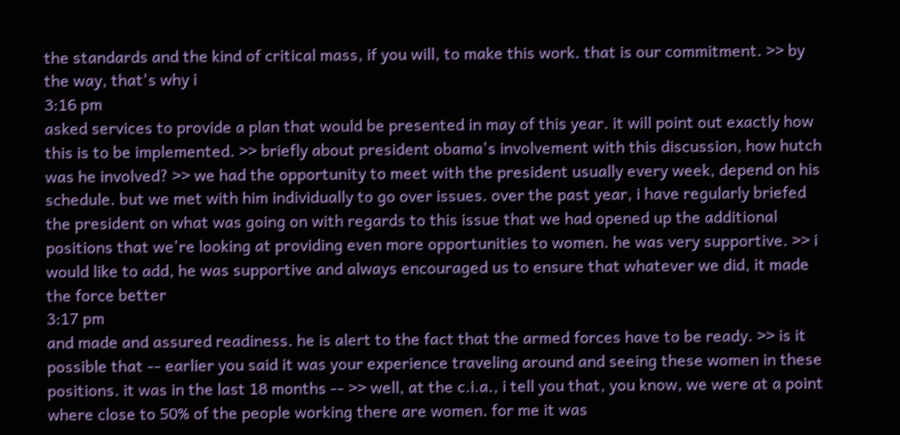the standards and the kind of critical mass, if you will, to make this work. that is our commitment. >> by the way, that's why i
3:16 pm
asked services to provide a plan that would be presented in may of this year. it will point out exactly how this is to be implemented. >> briefly about president obama's involvement with this discussion, how hutch was he involved? >> we had the opportunity to meet with the president usually every week, depend on his schedule. but we met with him individually to go over issues. over the past year, i have regularly briefed the president on what was going on with regards to this issue that we had opened up the additional positions that we're looking at providing even more opportunities to women. he was very supportive. >> i would like to add, he was supportive and always encouraged us to ensure that whatever we did, it made the force better
3:17 pm
and made and assured readiness. he is alert to the fact that the armed forces have to be ready. >> is it possible that -- earlier you said it was your experience traveling around and seeing these women in these positions. it was in the last 18 months -- >> well, at the c.i.a., i tell you that, you know, we were at a point where close to 50% of the people working there are women. for me it was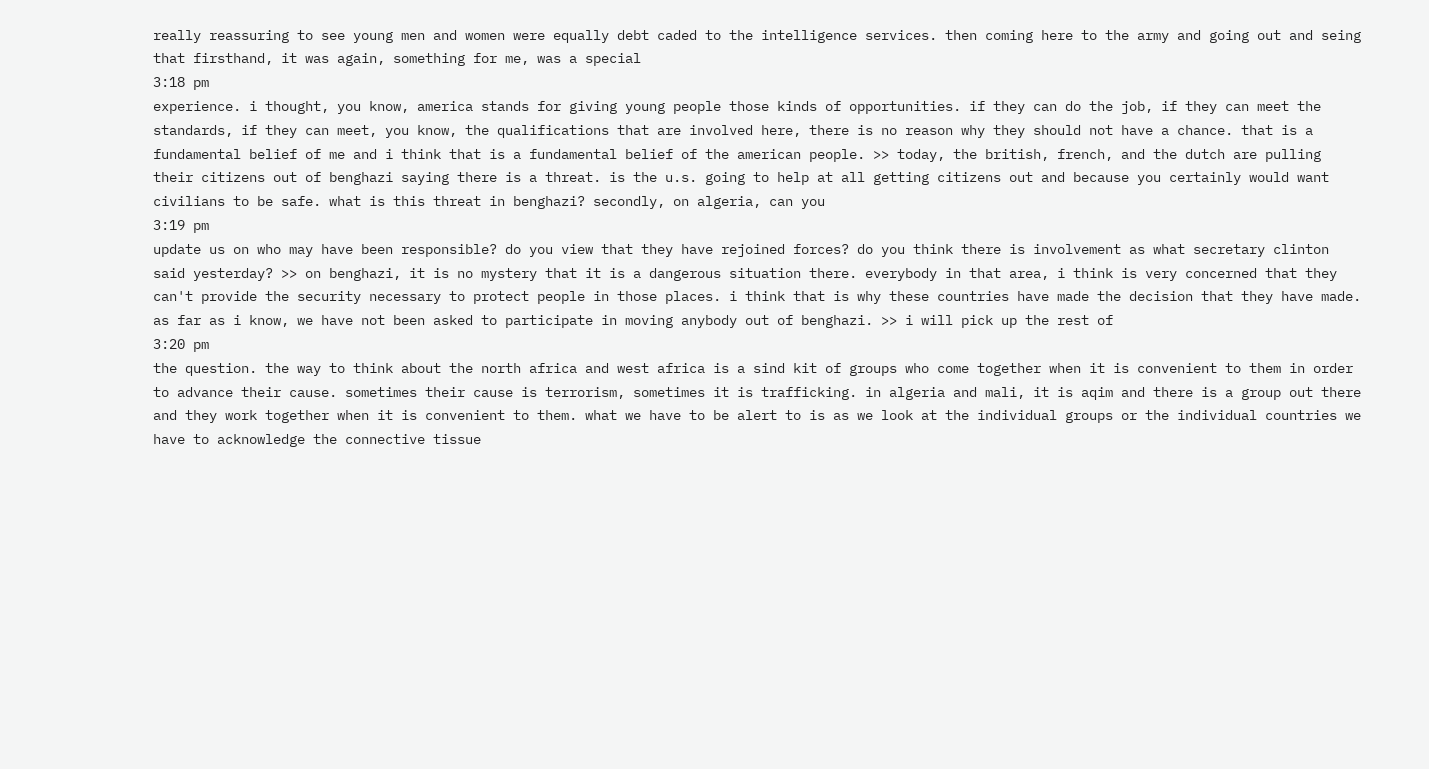really reassuring to see young men and women were equally debt caded to the intelligence services. then coming here to the army and going out and seing that firsthand, it was again, something for me, was a special
3:18 pm
experience. i thought, you know, america stands for giving young people those kinds of opportunities. if they can do the job, if they can meet the standards, if they can meet, you know, the qualifications that are involved here, there is no reason why they should not have a chance. that is a fundamental belief of me and i think that is a fundamental belief of the american people. >> today, the british, french, and the dutch are pulling their citizens out of benghazi saying there is a threat. is the u.s. going to help at all getting citizens out and because you certainly would want civilians to be safe. what is this threat in benghazi? secondly, on algeria, can you
3:19 pm
update us on who may have been responsible? do you view that they have rejoined forces? do you think there is involvement as what secretary clinton said yesterday? >> on benghazi, it is no mystery that it is a dangerous situation there. everybody in that area, i think is very concerned that they can't provide the security necessary to protect people in those places. i think that is why these countries have made the decision that they have made. as far as i know, we have not been asked to participate in moving anybody out of benghazi. >> i will pick up the rest of
3:20 pm
the question. the way to think about the north africa and west africa is a sind kit of groups who come together when it is convenient to them in order to advance their cause. sometimes their cause is terrorism, sometimes it is trafficking. in algeria and mali, it is aqim and there is a group out there and they work together when it is convenient to them. what we have to be alert to is as we look at the individual groups or the individual countries we have to acknowledge the connective tissue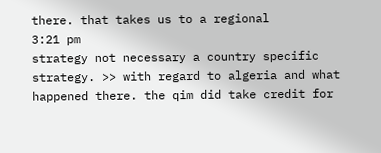there. that takes us to a regional
3:21 pm
strategy not necessary a country specific strategy. >> with regard to algeria and what happened there. the qim did take credit for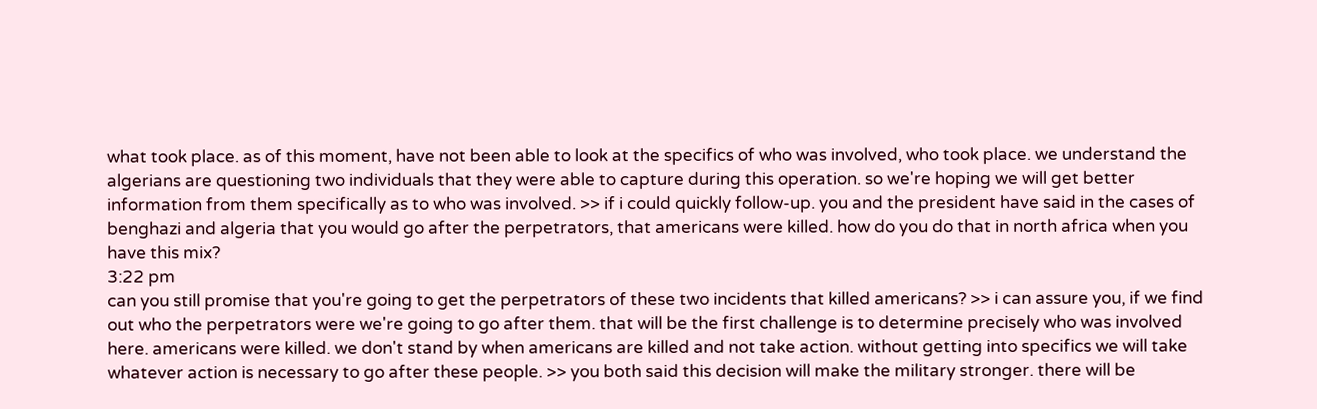what took place. as of this moment, have not been able to look at the specifics of who was involved, who took place. we understand the algerians are questioning two individuals that they were able to capture during this operation. so we're hoping we will get better information from them specifically as to who was involved. >> if i could quickly follow-up. you and the president have said in the cases of benghazi and algeria that you would go after the perpetrators, that americans were killed. how do you do that in north africa when you have this mix?
3:22 pm
can you still promise that you're going to get the perpetrators of these two incidents that killed americans? >> i can assure you, if we find out who the perpetrators were we're going to go after them. that will be the first challenge is to determine precisely who was involved here. americans were killed. we don't stand by when americans are killed and not take action. without getting into specifics we will take whatever action is necessary to go after these people. >> you both said this decision will make the military stronger. there will be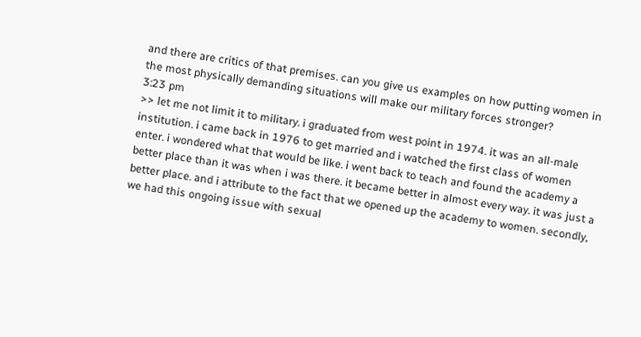and there are critics of that premises. can you give us examples on how putting women in the most physically demanding situations will make our military forces stronger?
3:23 pm
>> let me not limit it to military. i graduated from west point in 1974. it was an all-male institution. i came back in 1976 to get married and i watched the first class of women enter. i wondered what that would be like. i went back to teach and found the academy a better place than it was when i was there. it became better in almost every way. it was just a better place. and i attribute to the fact that we opened up the academy to women. secondly, we had this ongoing issue with sexual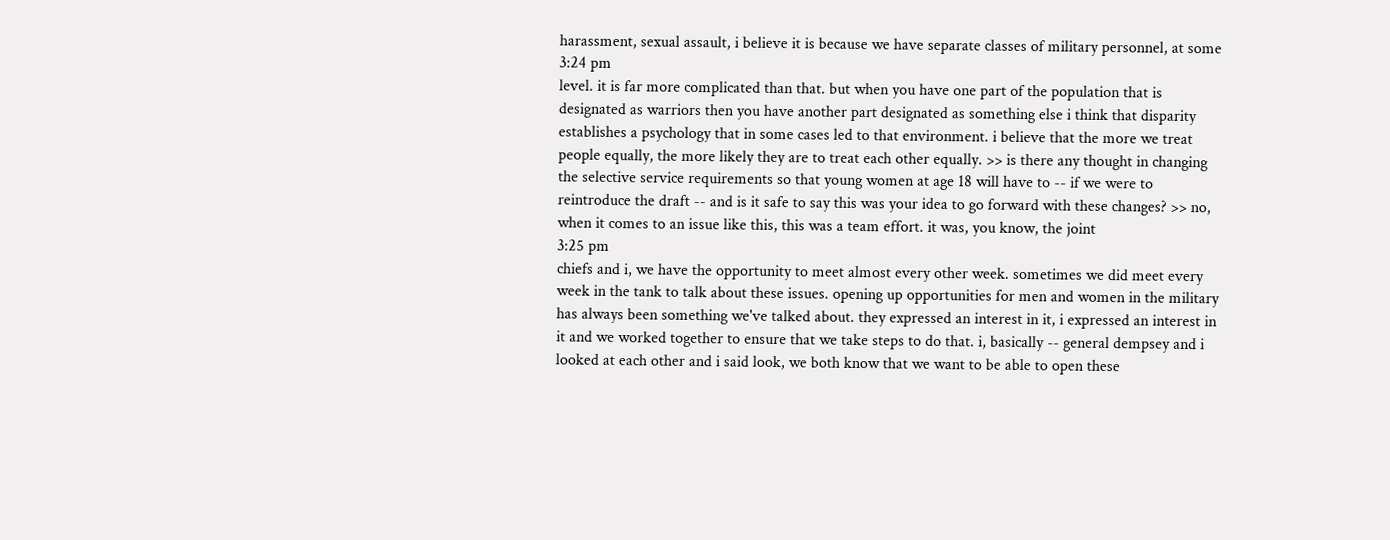harassment, sexual assault, i believe it is because we have separate classes of military personnel, at some
3:24 pm
level. it is far more complicated than that. but when you have one part of the population that is designated as warriors then you have another part designated as something else i think that disparity establishes a psychology that in some cases led to that environment. i believe that the more we treat people equally, the more likely they are to treat each other equally. >> is there any thought in changing the selective service requirements so that young women at age 18 will have to -- if we were to reintroduce the draft -- and is it safe to say this was your idea to go forward with these changes? >> no, when it comes to an issue like this, this was a team effort. it was, you know, the joint
3:25 pm
chiefs and i, we have the opportunity to meet almost every other week. sometimes we did meet every week in the tank to talk about these issues. opening up opportunities for men and women in the military has always been something we've talked about. they expressed an interest in it, i expressed an interest in it and we worked together to ensure that we take steps to do that. i, basically -- general dempsey and i looked at each other and i said look, we both know that we want to be able to open these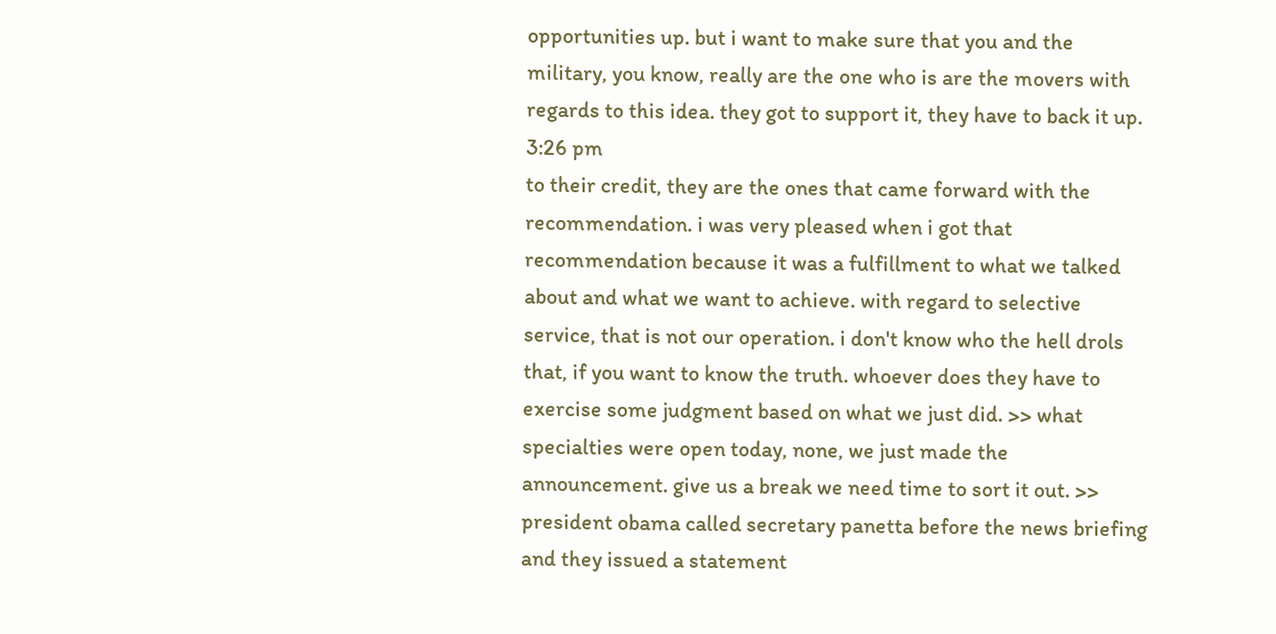opportunities up. but i want to make sure that you and the military, you know, really are the one who is are the movers with regards to this idea. they got to support it, they have to back it up.
3:26 pm
to their credit, they are the ones that came forward with the recommendation. i was very pleased when i got that recommendation because it was a fulfillment to what we talked about and what we want to achieve. with regard to selective service, that is not our operation. i don't know who the hell drols that, if you want to know the truth. whoever does they have to exercise some judgment based on what we just did. >> what specialties were open today, none, we just made the announcement. give us a break we need time to sort it out. >> president obama called secretary panetta before the news briefing and they issued a statement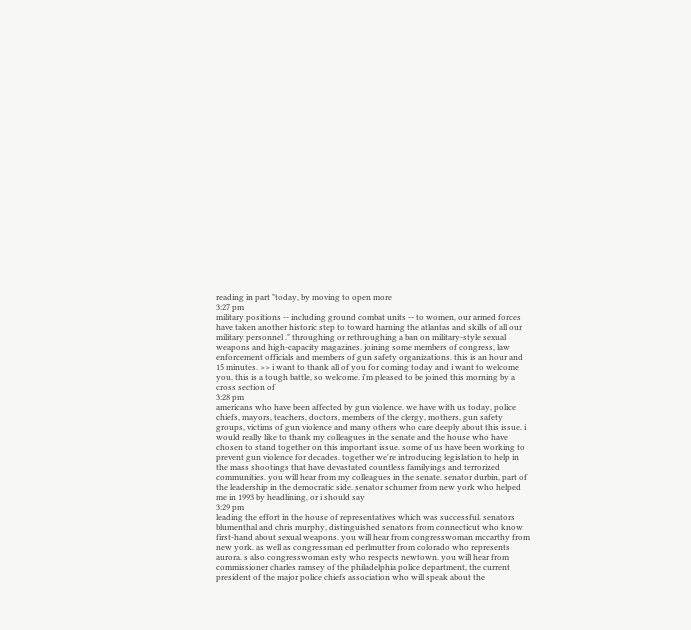reading in part "today, by moving to open more
3:27 pm
military positions -- including ground combat units -- to women, our armed forces have taken another historic step to toward harning the atlantas and skills of all our military personnel ." throughing or rethroughing a ban on military-style sexual weapons and high-capacity magazines. joining some members of congress, law enforcement officials and members of gun safety organizations. this is an hour and 15 minutes. >> i want to thank all of you for coming today and i want to welcome you. this is a tough battle, so welcome. i'm pleased to be joined this morning by a cross section of
3:28 pm
americans who have been affected by gun violence. we have with us today, police chiefs, mayors, teachers, doctors, members of the clergy, mothers, gun safety groups, victims of gun violence and many others who care deeply about this issue. i would really like to thank my colleagues in the senate and the house who have chosen to stand together on this important issue. some of us have been working to prevent gun violence for decades. together we're introducing legislation to help in the mass shootings that have devastated countless familyings and terrorized communities. you will hear from my colleagues in the senate. senator durbin, part of the leadership in the democratic side. senator schumer from new york who helped me in 1993 by headlining, or i should say
3:29 pm
leading the effort in the house of representatives which was successful. senators blumenthal and chris murphy, distinguished senators from connecticut who know first-hand about sexual weapons. you will hear from congresswoman mccarthy from new york. as well as congressman ed perlmutter from colorado who represents aurora. s also congresswoman esty who respects newtown. you will hear from commissioner charles ramsey of the philadelphia police department, the current president of the major police chiefs association who will speak about the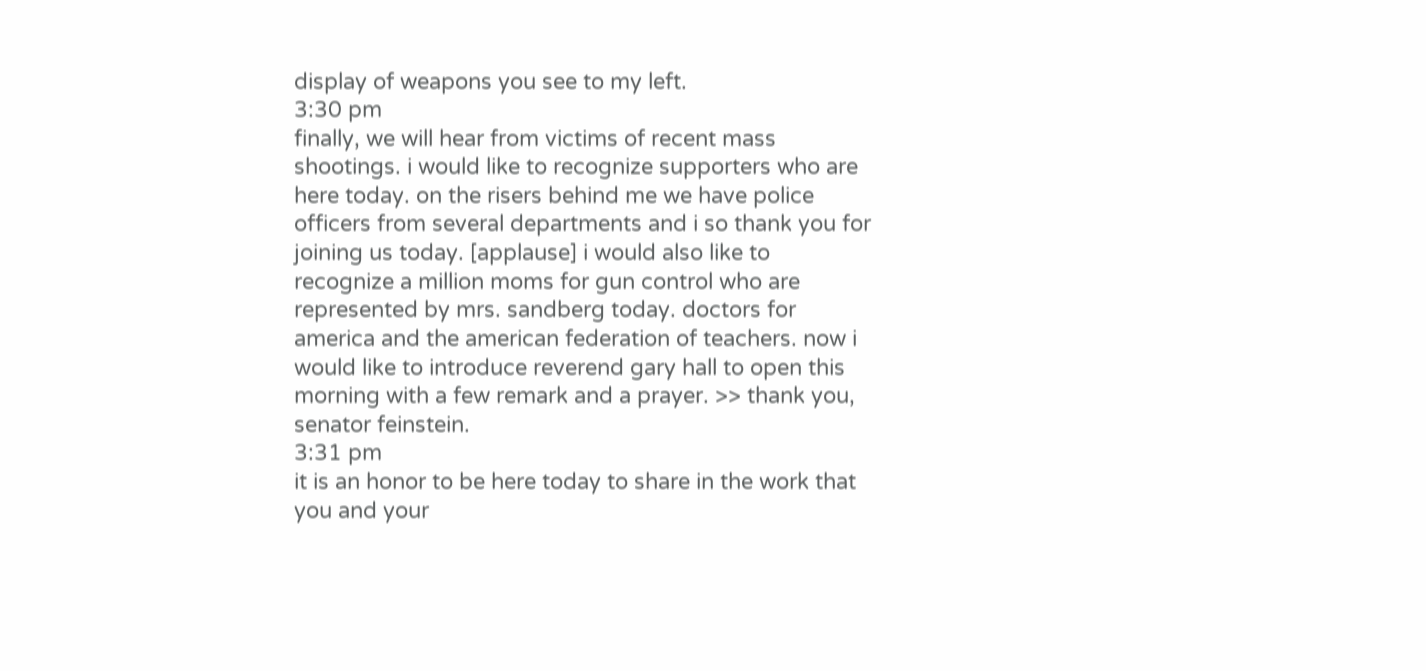display of weapons you see to my left.
3:30 pm
finally, we will hear from victims of recent mass shootings. i would like to recognize supporters who are here today. on the risers behind me we have police officers from several departments and i so thank you for joining us today. [applause] i would also like to recognize a million moms for gun control who are represented by mrs. sandberg today. doctors for america and the american federation of teachers. now i would like to introduce reverend gary hall to open this morning with a few remark and a prayer. >> thank you, senator feinstein.
3:31 pm
it is an honor to be here today to share in the work that you and your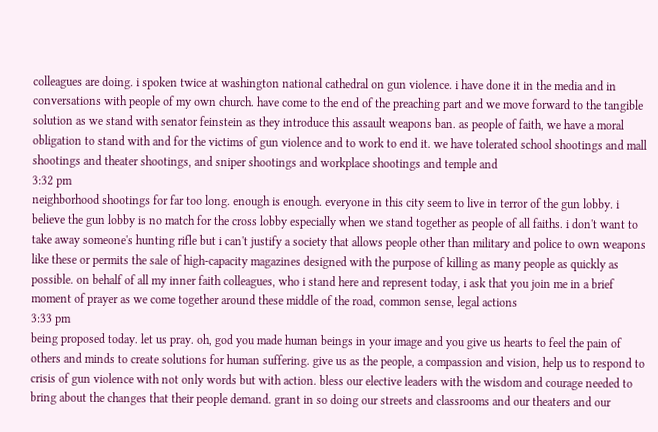colleagues are doing. i spoken twice at washington national cathedral on gun violence. i have done it in the media and in conversations with people of my own church. have come to the end of the preaching part and we move forward to the tangible solution as we stand with senator feinstein as they introduce this assault weapons ban. as people of faith, we have a moral obligation to stand with and for the victims of gun violence and to work to end it. we have tolerated school shootings and mall shootings and theater shootings, and sniper shootings and workplace shootings and temple and
3:32 pm
neighborhood shootings for far too long. enough is enough. everyone in this city seem to live in terror of the gun lobby. i believe the gun lobby is no match for the cross lobby especially when we stand together as people of all faiths. i don't want to take away someone's hunting rifle but i can't justify a society that allows people other than military and police to own weapons like these or permits the sale of high-capacity magazines designed with the purpose of killing as many people as quickly as possible. on behalf of all my inner faith colleagues, who i stand here and represent today, i ask that you join me in a brief moment of prayer as we come together around these middle of the road, common sense, legal actions
3:33 pm
being proposed today. let us pray. oh, god you made human beings in your image and you give us hearts to feel the pain of others and minds to create solutions for human suffering. give us as the people, a compassion and vision, help us to respond to crisis of gun violence with not only words but with action. bless our elective leaders with the wisdom and courage needed to bring about the changes that their people demand. grant in so doing our streets and classrooms and our theaters and our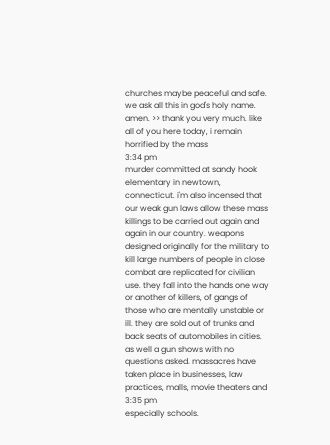churches maybe peaceful and safe. we ask all this in god's holy name. amen. >> thank you very much. like all of you here today, i remain horrified by the mass
3:34 pm
murder committed at sandy hook elementary in newtown, connecticut. i'm also incensed that our weak gun laws allow these mass killings to be carried out again and again in our country. weapons designed originally for the military to kill large numbers of people in close combat are replicated for civilian use. they fall into the hands one way or another of killers, of gangs of those who are mentally unstable or ill. they are sold out of trunks and back seats of automobiles in cities. as well a gun shows with no questions asked. massacres have taken place in businesses, law practices, malls, movie theaters and
3:35 pm
especially schools.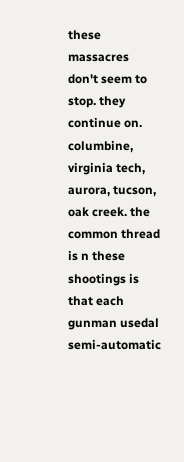these massacres don't seem to stop. they continue on. columbine, virginia tech, aurora, tucson, oak creek. the common thread is n these shootings is that each gunman usedal semi-automatic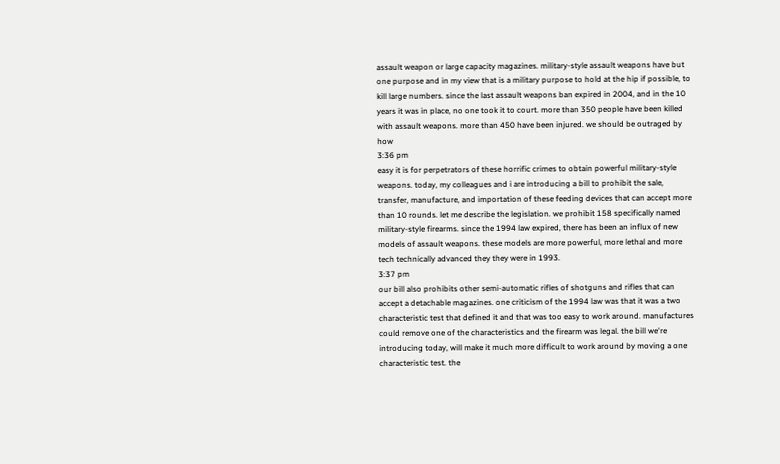assault weapon or large capacity magazines. military-style assault weapons have but one purpose and in my view that is a military purpose to hold at the hip if possible, to kill large numbers. since the last assault weapons ban expired in 2004, and in the 10 years it was in place, no one took it to court. more than 350 people have been killed with assault weapons. more than 450 have been injured. we should be outraged by how
3:36 pm
easy it is for perpetrators of these horrific crimes to obtain powerful military-style weapons. today, my colleagues and i are introducing a bill to prohibit the sale, transfer, manufacture, and importation of these feeding devices that can accept more than 10 rounds. let me describe the legislation. we prohibit 158 specifically named military-style firearms. since the 1994 law expired, there has been an influx of new models of assault weapons. these models are more powerful, more lethal and more tech technically advanced they they were in 1993.
3:37 pm
our bill also prohibits other semi-automatic rifles of shotguns and rifles that can accept a detachable magazines. one criticism of the 1994 law was that it was a two characteristic test that defined it and that was too easy to work around. manufactures could remove one of the characteristics and the firearm was legal. the bill we're introducing today, will make it much more difficult to work around by moving a one characteristic test. the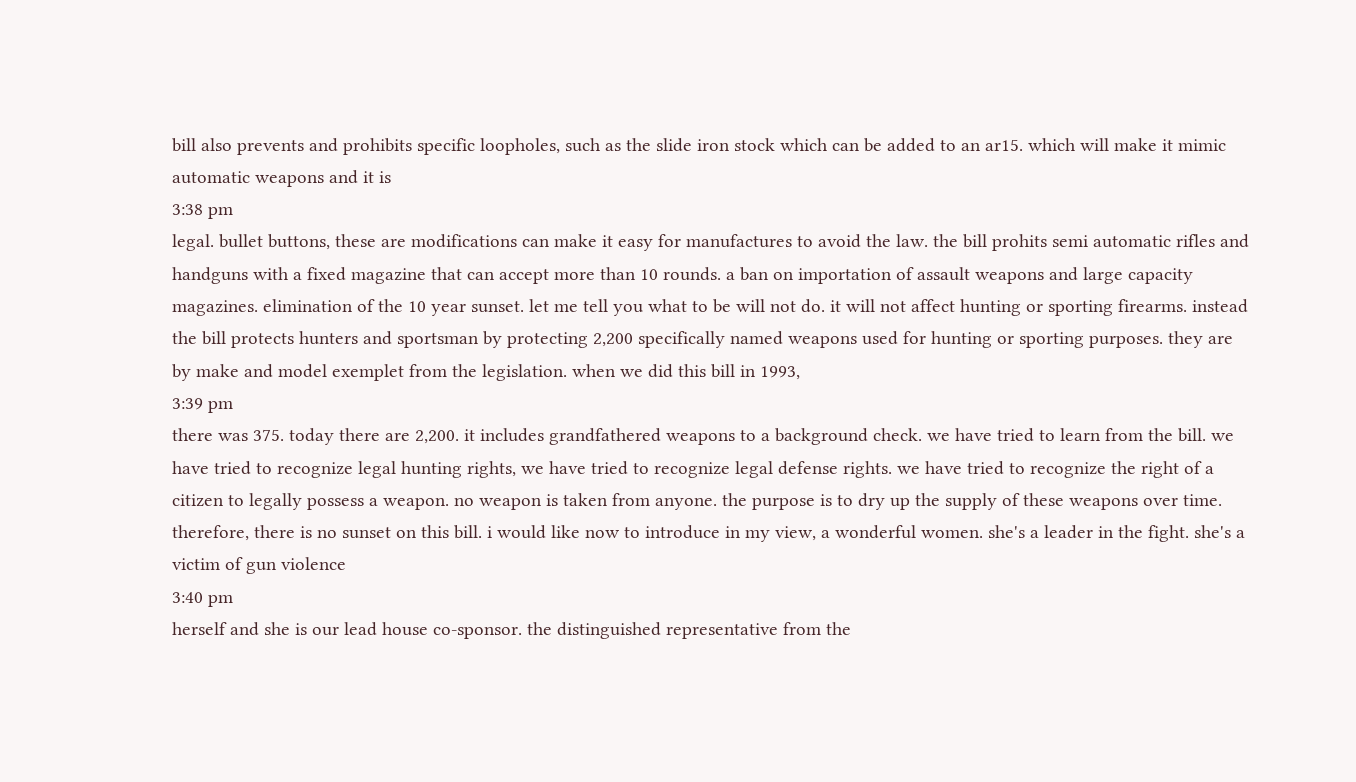bill also prevents and prohibits specific loopholes, such as the slide iron stock which can be added to an ar15. which will make it mimic automatic weapons and it is
3:38 pm
legal. bullet buttons, these are modifications can make it easy for manufactures to avoid the law. the bill prohits semi automatic rifles and handguns with a fixed magazine that can accept more than 10 rounds. a ban on importation of assault weapons and large capacity magazines. elimination of the 10 year sunset. let me tell you what to be will not do. it will not affect hunting or sporting firearms. instead the bill protects hunters and sportsman by protecting 2,200 specifically named weapons used for hunting or sporting purposes. they are by make and model exemplet from the legislation. when we did this bill in 1993,
3:39 pm
there was 375. today there are 2,200. it includes grandfathered weapons to a background check. we have tried to learn from the bill. we have tried to recognize legal hunting rights, we have tried to recognize legal defense rights. we have tried to recognize the right of a citizen to legally possess a weapon. no weapon is taken from anyone. the purpose is to dry up the supply of these weapons over time. therefore, there is no sunset on this bill. i would like now to introduce in my view, a wonderful women. she's a leader in the fight. she's a victim of gun violence
3:40 pm
herself and she is our lead house co-sponsor. the distinguished representative from the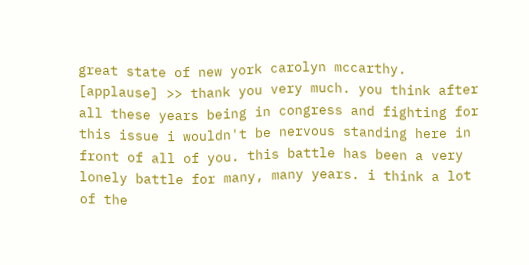great state of new york carolyn mccarthy. [applause] >> thank you very much. you think after all these years being in congress and fighting for this issue i wouldn't be nervous standing here in front of all of you. this battle has been a very lonely battle for many, many years. i think a lot of the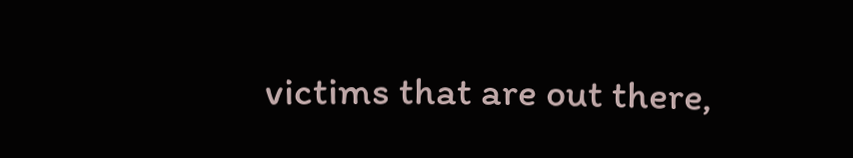victims that are out there,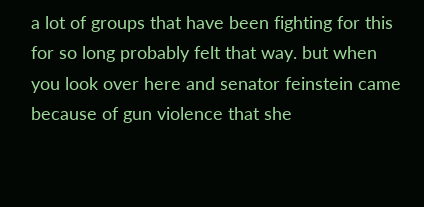a lot of groups that have been fighting for this for so long probably felt that way. but when you look over here and senator feinstein came because of gun violence that she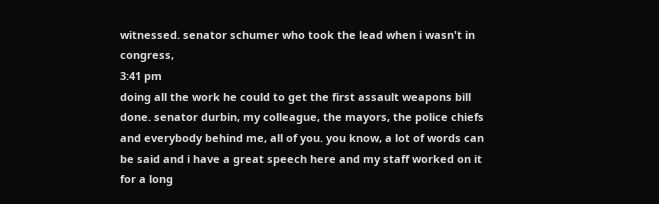witnessed. senator schumer who took the lead when i wasn't in congress,
3:41 pm
doing all the work he could to get the first assault weapons bill done. senator durbin, my colleague, the mayors, the police chiefs and everybody behind me, all of you. you know, a lot of words can be said and i have a great speech here and my staff worked on it for a long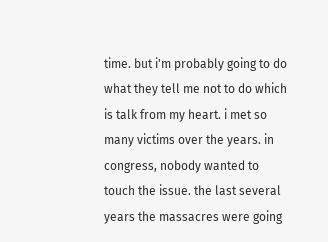time. but i'm probably going to do what they tell me not to do which is talk from my heart. i met so many victims over the years. in congress, nobody wanted to touch the issue. the last several years the massacres were going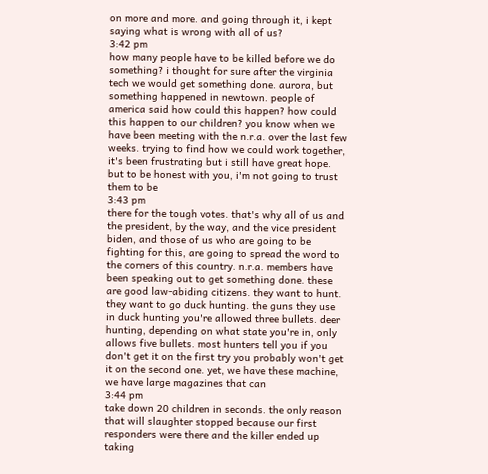on more and more. and going through it, i kept saying what is wrong with all of us?
3:42 pm
how many people have to be killed before we do something? i thought for sure after the virginia tech we would get something done. aurora, but something happened in newtown. people of america said how could this happen? how could this happen to our children? you know when we have been meeting with the n.r.a. over the last few weeks. trying to find how we could work together, it's been frustrating but i still have great hope. but to be honest with you, i'm not going to trust them to be
3:43 pm
there for the tough votes. that's why all of us and the president, by the way, and the vice president biden, and those of us who are going to be fighting for this, are going to spread the word to the corners of this country. n.r.a. members have been speaking out to get something done. these are good law-abiding citizens. they want to hunt. they want to go duck hunting. the guns they use in duck hunting you're allowed three bullets. deer hunting, depending on what state you're in, only allows five bullets. most hunters tell you if you don't get it on the first try you probably won't get it on the second one. yet, we have these machine, we have large magazines that can
3:44 pm
take down 20 children in seconds. the only reason that will slaughter stopped because our first responders were there and the killer ended up taking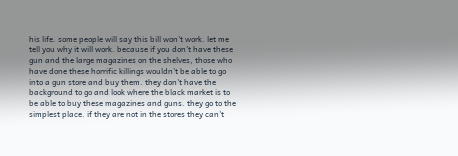his life. some people will say this bill won't work. let me tell you why it will work. because if you don't have these gun and the large magazines on the shelves, those who have done these horrific killings wouldn't be able to go into a gun store and buy them. they don't have the background to go and look where the black market is to be able to buy these magazines and guns. they go to the simplest place. if they are not in the stores they can't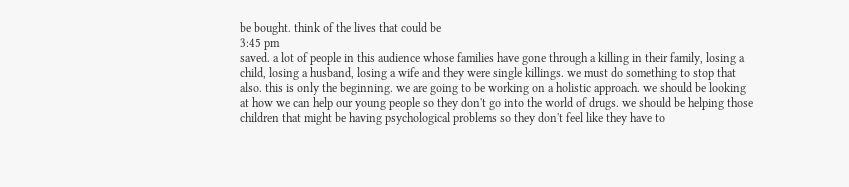be bought. think of the lives that could be
3:45 pm
saved. a lot of people in this audience whose families have gone through a killing in their family, losing a child, losing a husband, losing a wife and they were single killings. we must do something to stop that also. this is only the beginning. we are going to be working on a holistic approach. we should be looking at how we can help our young people so they don't go into the world of drugs. we should be helping those children that might be having psychological problems so they don't feel like they have to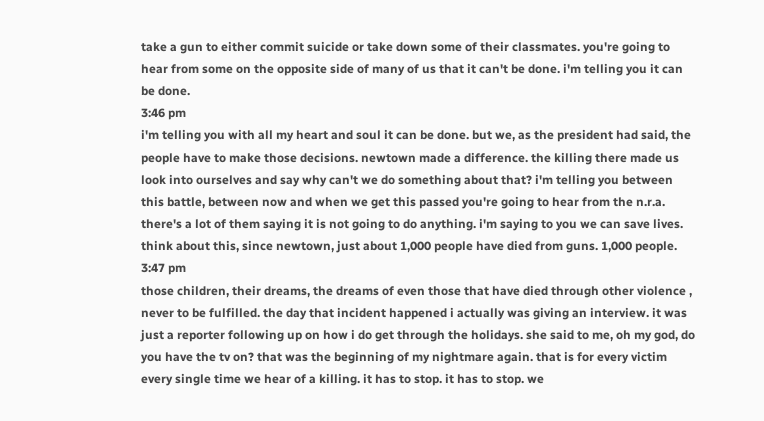take a gun to either commit suicide or take down some of their classmates. you're going to hear from some on the opposite side of many of us that it can't be done. i'm telling you it can be done.
3:46 pm
i'm telling you with all my heart and soul it can be done. but we, as the president had said, the people have to make those decisions. newtown made a difference. the killing there made us look into ourselves and say why can't we do something about that? i'm telling you between this battle, between now and when we get this passed you're going to hear from the n.r.a. there's a lot of them saying it is not going to do anything. i'm saying to you we can save lives. think about this, since newtown, just about 1,000 people have died from guns. 1,000 people.
3:47 pm
those children, their dreams, the dreams of even those that have died through other violence , never to be fulfilled. the day that incident happened i actually was giving an interview. it was just a reporter following up on how i do get through the holidays. she said to me, oh my god, do you have the tv on? that was the beginning of my nightmare again. that is for every victim every single time we hear of a killing. it has to stop. it has to stop. we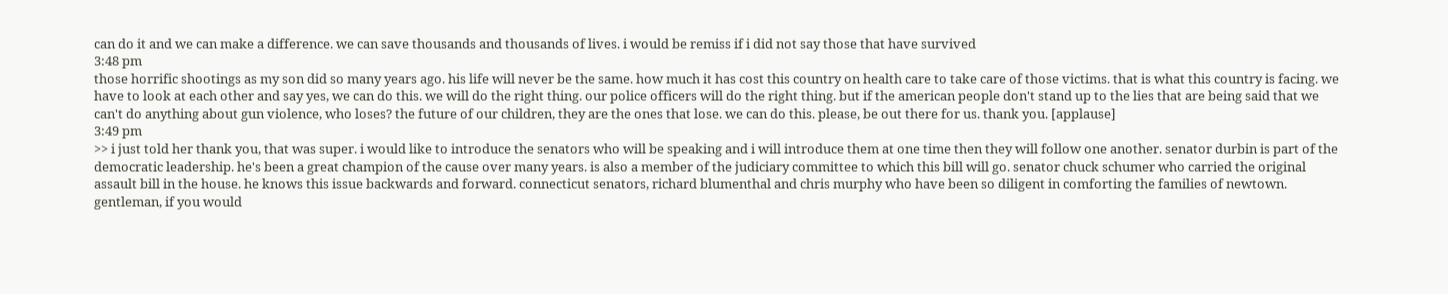can do it and we can make a difference. we can save thousands and thousands of lives. i would be remiss if i did not say those that have survived
3:48 pm
those horrific shootings as my son did so many years ago. his life will never be the same. how much it has cost this country on health care to take care of those victims. that is what this country is facing. we have to look at each other and say yes, we can do this. we will do the right thing. our police officers will do the right thing. but if the american people don't stand up to the lies that are being said that we can't do anything about gun violence, who loses? the future of our children, they are the ones that lose. we can do this. please, be out there for us. thank you. [applause]
3:49 pm
>> i just told her thank you, that was super. i would like to introduce the senators who will be speaking and i will introduce them at one time then they will follow one another. senator durbin is part of the democratic leadership. he's been a great champion of the cause over many years. is also a member of the judiciary committee to which this bill will go. senator chuck schumer who carried the original assault bill in the house. he knows this issue backwards and forward. connecticut senators, richard blumenthal and chris murphy who have been so diligent in comforting the families of newtown. gentleman, if you would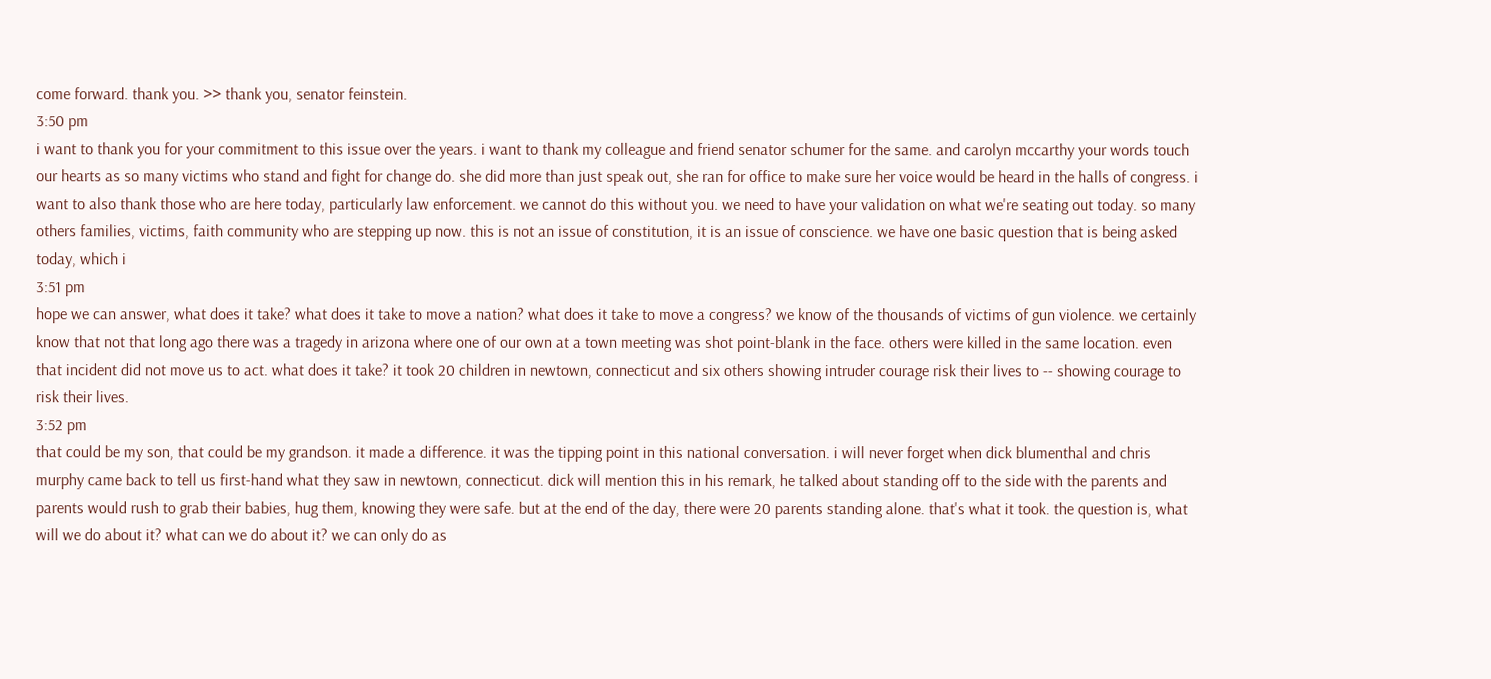come forward. thank you. >> thank you, senator feinstein.
3:50 pm
i want to thank you for your commitment to this issue over the years. i want to thank my colleague and friend senator schumer for the same. and carolyn mccarthy your words touch our hearts as so many victims who stand and fight for change do. she did more than just speak out, she ran for office to make sure her voice would be heard in the halls of congress. i want to also thank those who are here today, particularly law enforcement. we cannot do this without you. we need to have your validation on what we're seating out today. so many others families, victims, faith community who are stepping up now. this is not an issue of constitution, it is an issue of conscience. we have one basic question that is being asked today, which i
3:51 pm
hope we can answer, what does it take? what does it take to move a nation? what does it take to move a congress? we know of the thousands of victims of gun violence. we certainly know that not that long ago there was a tragedy in arizona where one of our own at a town meeting was shot point-blank in the face. others were killed in the same location. even that incident did not move us to act. what does it take? it took 20 children in newtown, connecticut and six others showing intruder courage risk their lives to -- showing courage to risk their lives.
3:52 pm
that could be my son, that could be my grandson. it made a difference. it was the tipping point in this national conversation. i will never forget when dick blumenthal and chris murphy came back to tell us first-hand what they saw in newtown, connecticut. dick will mention this in his remark, he talked about standing off to the side with the parents and parents would rush to grab their babies, hug them, knowing they were safe. but at the end of the day, there were 20 parents standing alone. that's what it took. the question is, what will we do about it? what can we do about it? we can only do as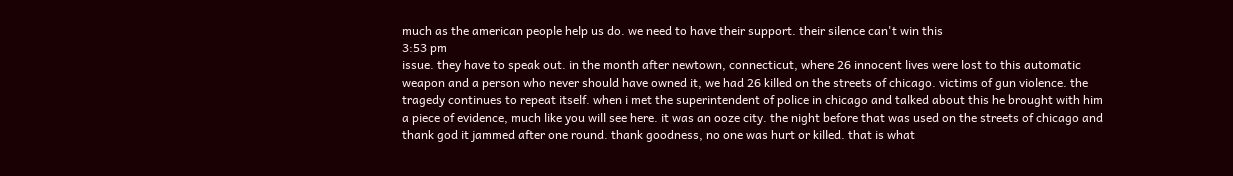much as the american people help us do. we need to have their support. their silence can't win this
3:53 pm
issue. they have to speak out. in the month after newtown, connecticut, where 26 innocent lives were lost to this automatic weapon and a person who never should have owned it, we had 26 killed on the streets of chicago. victims of gun violence. the tragedy continues to repeat itself. when i met the superintendent of police in chicago and talked about this he brought with him a piece of evidence, much like you will see here. it was an ooze city. the night before that was used on the streets of chicago and thank god it jammed after one round. thank goodness, no one was hurt or killed. that is what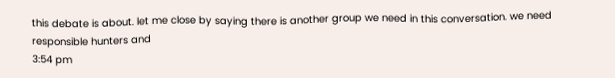this debate is about. let me close by saying there is another group we need in this conversation. we need responsible hunters and
3:54 pm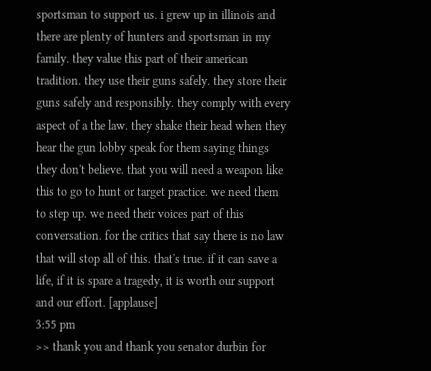sportsman to support us. i grew up in illinois and there are plenty of hunters and sportsman in my family. they value this part of their american tradition. they use their guns safely. they store their guns safely and responsibly. they comply with every aspect of a the law. they shake their head when they hear the gun lobby speak for them saying things they don't believe. that you will need a weapon like this to go to hunt or target practice. we need them to step up. we need their voices part of this conversation. for the critics that say there is no law that will stop all of this. that's true. if it can save a life, if it is spare a tragedy, it is worth our support and our effort. [applause]
3:55 pm
>> thank you and thank you senator durbin for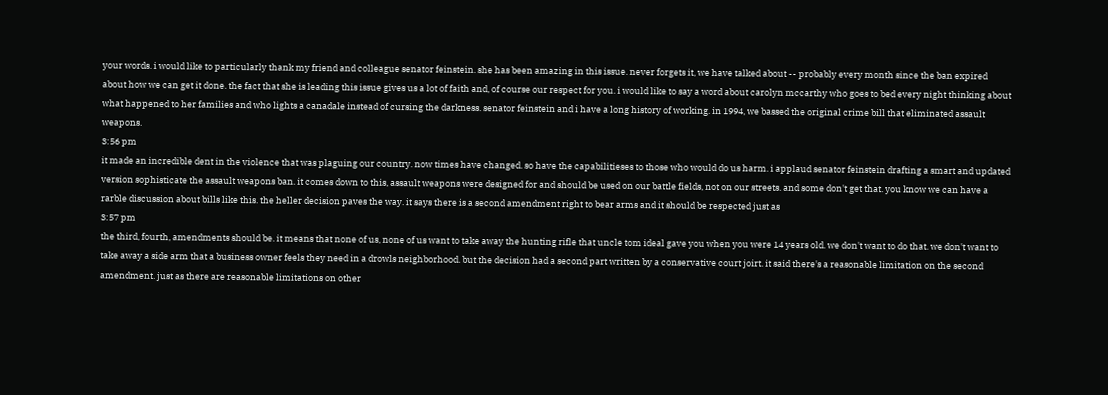your words. i would like to particularly thank my friend and colleague senator feinstein. she has been amazing in this issue. never forgets it, we have talked about -- probably every month since the ban expired about how we can get it done. the fact that she is leading this issue gives us a lot of faith and, of course our respect for you. i would like to say a word about carolyn mccarthy who goes to bed every night thinking about what happened to her families and who lights a canadale instead of cursing the darkness. senator feinstein and i have a long history of working. in 1994, we bassed the original crime bill that eliminated assault weapons.
3:56 pm
it made an incredible dent in the violence that was plaguing our country. now times have changed. so have the capabilitieses to those who would do us harm. i applaud senator feinstein drafting a smart and updated version sophisticate the assault weapons ban. it comes down to this, assault weapons were designed for and should be used on our battle fields, not on our streets. and some don't get that. you know we can have a rarble discussion about bills like this. the heller decision paves the way. it says there is a second amendment right to bear arms and it should be respected just as
3:57 pm
the third, fourth, amendments should be. it means that none of us, none of us want to take away the hunting rifle that uncle tom ideal gave you when you were 14 years old. we don't want to do that. we don't want to take away a side arm that a business owner feels they need in a drowls neighborhood. but the decision had a second part written by a conservative court joirt. it said there's a reasonable limitation on the second amendment. just as there are reasonable limitations on other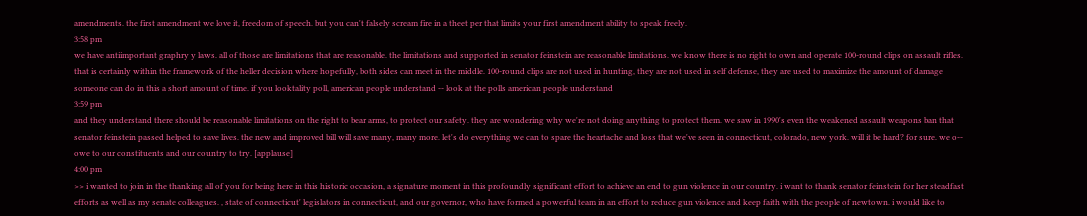amendments. the first amendment we love it, freedom of speech. but you can't falsely scream fire in a theet per that limits your first amendment ability to speak freely.
3:58 pm
we have antiimportant graphry y laws. all of those are limitations that are reasonable. the limitations and supported in senator feinstein are reasonable limitations. we know there is no right to own and operate 100-round clips on assault rifles. that is certainly within the framework of the heller decision where hopefully, both sides can meet in the middle. 100-round clips are not used in hunting, they are not used in self defense, they are used to maximize the amount of damage someone can do in this a short amount of time. if you looktality poll, american people understand -- look at the polls american people understand
3:59 pm
and they understand there should be reasonable limitations on the right to bear arms, to protect our safety. they are wondering why we're not doing anything to protect them. we saw in 1990's even the weakened assault weapons ban that senator feinstein passed helped to save lives. the new and improved bill will save many, many more. let's do everything we can to spare the heartache and loss that we've seen in connecticut, colorado, new york. will it be hard? for sure. we o-- owe to our constituents and our country to try. [applause]
4:00 pm
>> i wanted to join in the thanking all of you for being here in this historic occasion, a signature moment in this profoundly significant effort to achieve an end to gun violence in our country. i want to thank senator feinstein for her steadfast efforts as well as my senate colleagues. , state of connecticut' legislators in connecticut, and our governor, who have formed a powerful team in an effort to reduce gun violence and keep faith with the people of newtown. i would like to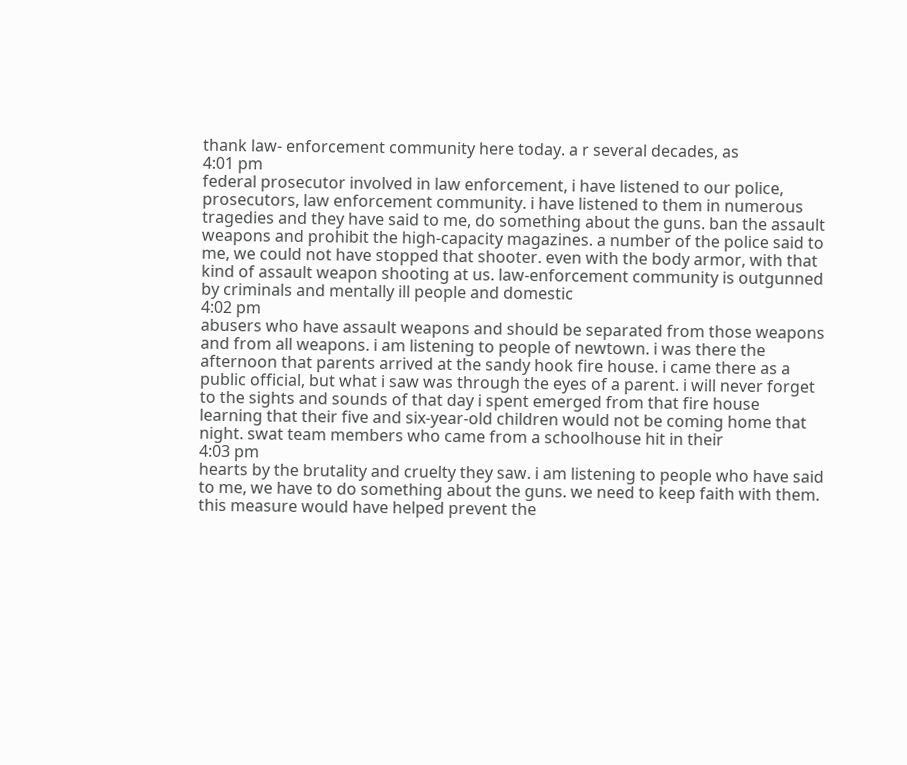thank law- enforcement community here today. a r several decades, as
4:01 pm
federal prosecutor involved in law enforcement, i have listened to our police, prosecutors, law enforcement community. i have listened to them in numerous tragedies and they have said to me, do something about the guns. ban the assault weapons and prohibit the high-capacity magazines. a number of the police said to me, we could not have stopped that shooter. even with the body armor, with that kind of assault weapon shooting at us. law-enforcement community is outgunned by criminals and mentally ill people and domestic
4:02 pm
abusers who have assault weapons and should be separated from those weapons and from all weapons. i am listening to people of newtown. i was there the afternoon that parents arrived at the sandy hook fire house. i came there as a public official, but what i saw was through the eyes of a parent. i will never forget to the sights and sounds of that day i spent emerged from that fire house learning that their five and six-year-old children would not be coming home that night. swat team members who came from a schoolhouse hit in their
4:03 pm
hearts by the brutality and cruelty they saw. i am listening to people who have said to me, we have to do something about the guns. we need to keep faith with them. this measure would have helped prevent the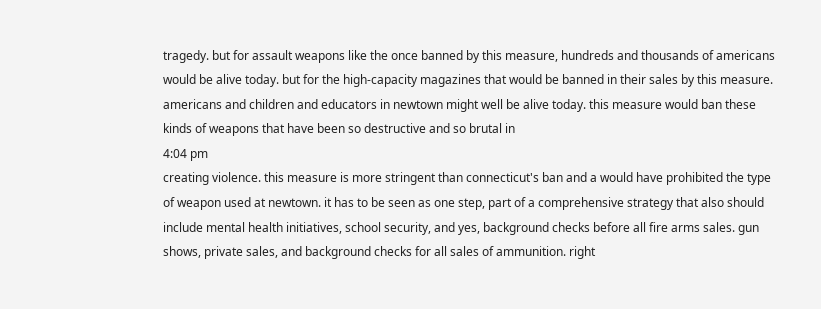tragedy. but for assault weapons like the once banned by this measure, hundreds and thousands of americans would be alive today. but for the high-capacity magazines that would be banned in their sales by this measure. americans and children and educators in newtown might well be alive today. this measure would ban these kinds of weapons that have been so destructive and so brutal in
4:04 pm
creating violence. this measure is more stringent than connecticut's ban and a would have prohibited the type of weapon used at newtown. it has to be seen as one step, part of a comprehensive strategy that also should include mental health initiatives, school security, and yes, background checks before all fire arms sales. gun shows, private sales, and background checks for all sales of ammunition. right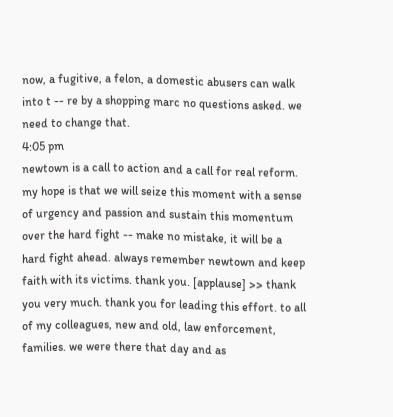now, a fugitive, a felon, a domestic abusers can walk into t -- re by a shopping marc no questions asked. we need to change that.
4:05 pm
newtown is a call to action and a call for real reform. my hope is that we will seize this moment with a sense of urgency and passion and sustain this momentum over the hard fight -- make no mistake, it will be a hard fight ahead. always remember newtown and keep faith with its victims. thank you. [applause] >> thank you very much. thank you for leading this effort. to all of my colleagues, new and old, law enforcement, families. we were there that day and as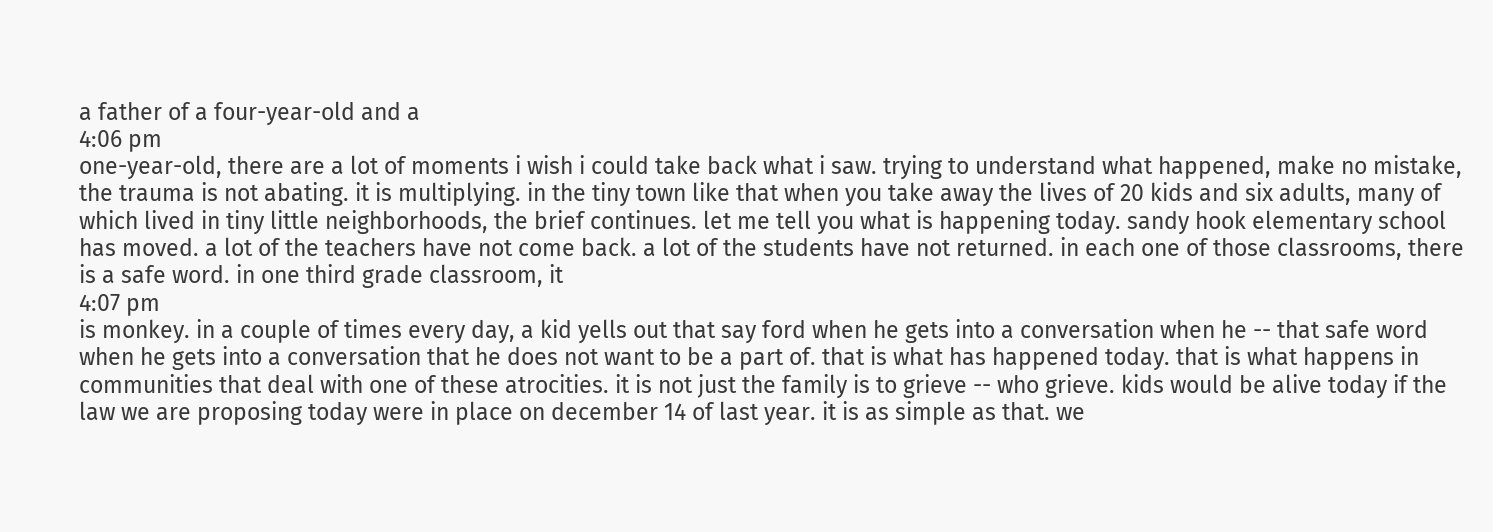a father of a four-year-old and a
4:06 pm
one-year-old, there are a lot of moments i wish i could take back what i saw. trying to understand what happened, make no mistake, the trauma is not abating. it is multiplying. in the tiny town like that when you take away the lives of 20 kids and six adults, many of which lived in tiny little neighborhoods, the brief continues. let me tell you what is happening today. sandy hook elementary school has moved. a lot of the teachers have not come back. a lot of the students have not returned. in each one of those classrooms, there is a safe word. in one third grade classroom, it
4:07 pm
is monkey. in a couple of times every day, a kid yells out that say ford when he gets into a conversation when he -- that safe word when he gets into a conversation that he does not want to be a part of. that is what has happened today. that is what happens in communities that deal with one of these atrocities. it is not just the family is to grieve -- who grieve. kids would be alive today if the law we are proposing today were in place on december 14 of last year. it is as simple as that. we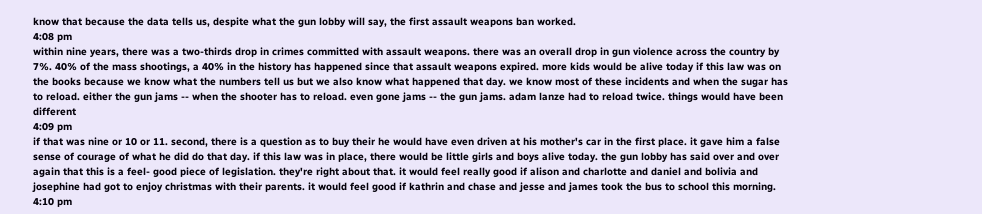know that because the data tells us, despite what the gun lobby will say, the first assault weapons ban worked.
4:08 pm
within nine years, there was a two-thirds drop in crimes committed with assault weapons. there was an overall drop in gun violence across the country by 7%. 40% of the mass shootings, a 40% in the history has happened since that assault weapons expired. more kids would be alive today if this law was on the books because we know what the numbers tell us but we also know what happened that day. we know most of these incidents and when the sugar has to reload. either the gun jams -- when the shooter has to reload. even gone jams -- the gun jams. adam lanze had to reload twice. things would have been different
4:09 pm
if that was nine or 10 or 11. second, there is a question as to buy their he would have even driven at his mother's car in the first place. it gave him a false sense of courage of what he did do that day. if this law was in place, there would be little girls and boys alive today. the gun lobby has said over and over again that this is a feel- good piece of legislation. they're right about that. it would feel really good if alison and charlotte and daniel and bolivia and josephine had got to enjoy christmas with their parents. it would feel good if kathrin and chase and jesse and james took the bus to school this morning.
4:10 pm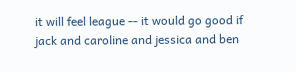it will feel league -- it would go good if jack and caroline and jessica and ben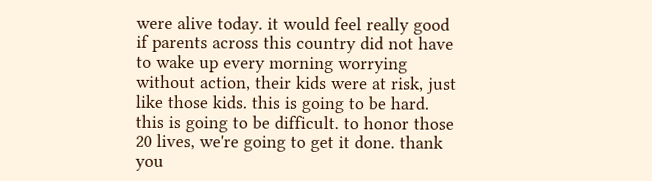were alive today. it would feel really good if parents across this country did not have to wake up every morning worrying without action, their kids were at risk, just like those kids. this is going to be hard. this is going to be difficult. to honor those 20 lives, we're going to get it done. thank you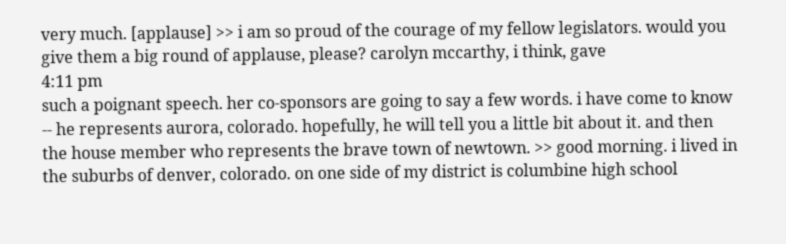very much. [applause] >> i am so proud of the courage of my fellow legislators. would you give them a big round of applause, please? carolyn mccarthy, i think, gave
4:11 pm
such a poignant speech. her co-sponsors are going to say a few words. i have come to know -- he represents aurora, colorado. hopefully, he will tell you a little bit about it. and then the house member who represents the brave town of newtown. >> good morning. i lived in the suburbs of denver, colorado. on one side of my district is columbine high school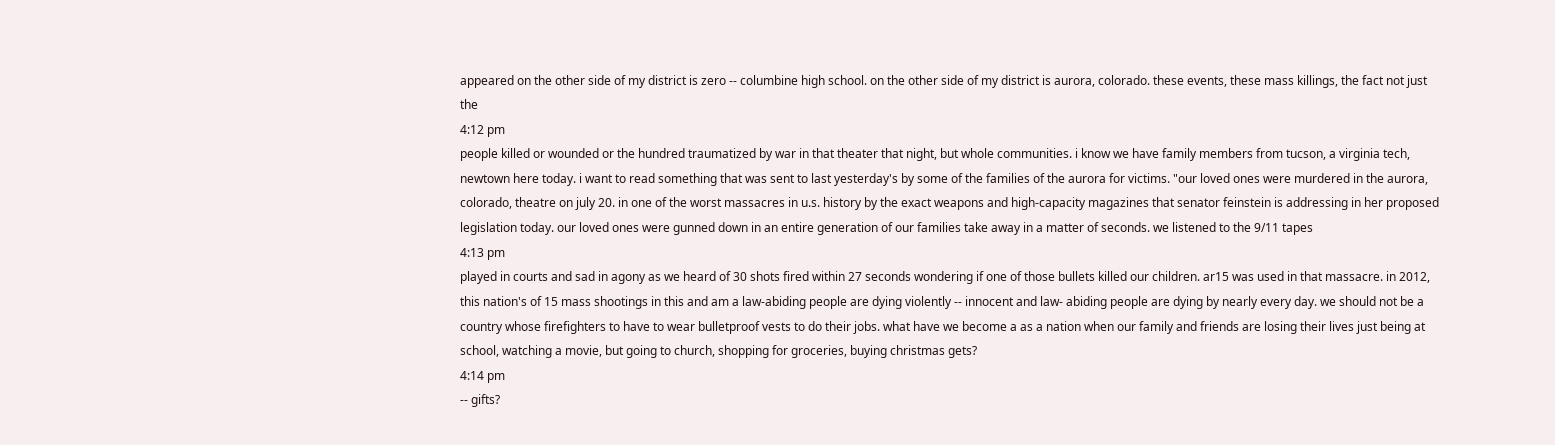appeared on the other side of my district is zero -- columbine high school. on the other side of my district is aurora, colorado. these events, these mass killings, the fact not just the
4:12 pm
people killed or wounded or the hundred traumatized by war in that theater that night, but whole communities. i know we have family members from tucson, a virginia tech, newtown here today. i want to read something that was sent to last yesterday's by some of the families of the aurora for victims. "our loved ones were murdered in the aurora, colorado, theatre on july 20. in one of the worst massacres in u.s. history by the exact weapons and high-capacity magazines that senator feinstein is addressing in her proposed legislation today. our loved ones were gunned down in an entire generation of our families take away in a matter of seconds. we listened to the 9/11 tapes
4:13 pm
played in courts and sad in agony as we heard of 30 shots fired within 27 seconds wondering if one of those bullets killed our children. ar15 was used in that massacre. in 2012, this nation's of 15 mass shootings in this and am a law-abiding people are dying violently -- innocent and law- abiding people are dying by nearly every day. we should not be a country whose firefighters to have to wear bulletproof vests to do their jobs. what have we become a as a nation when our family and friends are losing their lives just being at school, watching a movie, but going to church, shopping for groceries, buying christmas gets?
4:14 pm
-- gifts?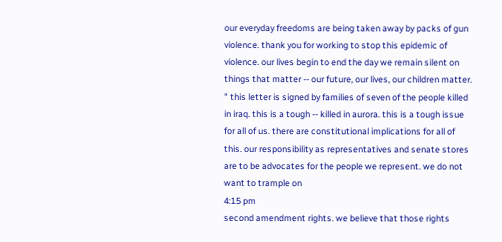our everyday freedoms are being taken away by packs of gun violence. thank you for working to stop this epidemic of violence. our lives begin to end the day we remain silent on things that matter -- our future, our lives, our children matter. " this letter is signed by families of seven of the people killed in iraq. this is a tough -- killed in aurora. this is a tough issue for all of us. there are constitutional implications for all of this. our responsibility as representatives and senate stores are to be advocates for the people we represent. we do not want to trample on
4:15 pm
second amendment rights. we believe that those rights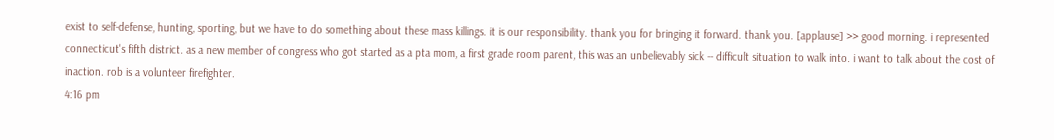exist to self-defense, hunting, sporting, but we have to do something about these mass killings. it is our responsibility. thank you for bringing it forward. thank you. [applause] >> good morning. i represented connecticut's fifth district. as a new member of congress who got started as a pta mom, a first grade room parent, this was an unbelievably sick -- difficult situation to walk into. i want to talk about the cost of inaction. rob is a volunteer firefighter.
4:16 pm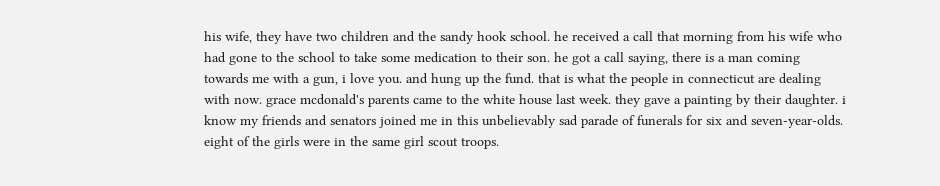his wife, they have two children and the sandy hook school. he received a call that morning from his wife who had gone to the school to take some medication to their son. he got a call saying, there is a man coming towards me with a gun, i love you. and hung up the fund. that is what the people in connecticut are dealing with now. grace mcdonald's parents came to the white house last week. they gave a painting by their daughter. i know my friends and senators joined me in this unbelievably sad parade of funerals for six and seven-year-olds. eight of the girls were in the same girl scout troops.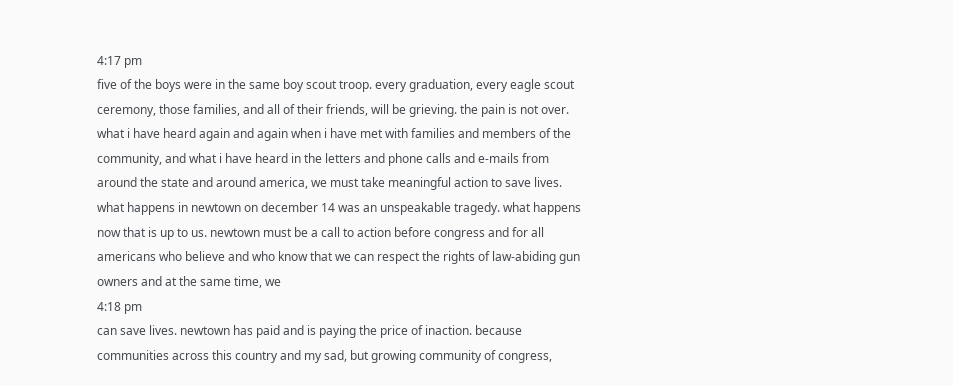4:17 pm
five of the boys were in the same boy scout troop. every graduation, every eagle scout ceremony, those families, and all of their friends, will be grieving. the pain is not over. what i have heard again and again when i have met with families and members of the community, and what i have heard in the letters and phone calls and e-mails from around the state and around america, we must take meaningful action to save lives. what happens in newtown on december 14 was an unspeakable tragedy. what happens now that is up to us. newtown must be a call to action before congress and for all americans who believe and who know that we can respect the rights of law-abiding gun owners and at the same time, we
4:18 pm
can save lives. newtown has paid and is paying the price of inaction. because communities across this country and my sad, but growing community of congress,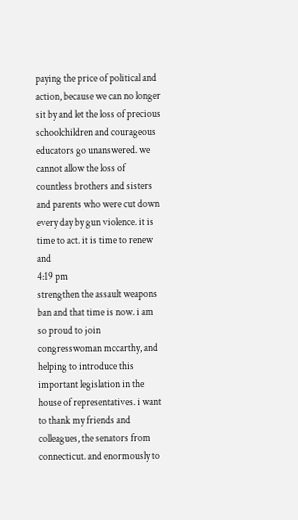paying the price of political and action, because we can no longer sit by and let the loss of precious schoolchildren and courageous educators go unanswered. we cannot allow the loss of countless brothers and sisters and parents who were cut down every day by gun violence. it is time to act. it is time to renew and
4:19 pm
strengthen the assault weapons ban and that time is now. i am so proud to join congresswoman mccarthy, and helping to introduce this important legislation in the house of representatives. i want to thank my friends and colleagues, the senators from connecticut. and enormously to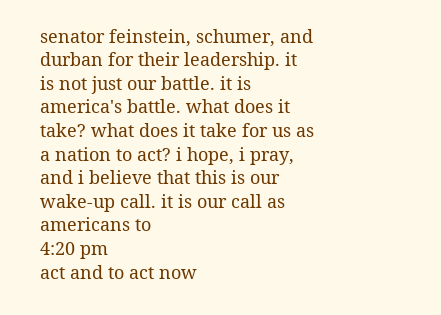senator feinstein, schumer, and durban for their leadership. it is not just our battle. it is america's battle. what does it take? what does it take for us as a nation to act? i hope, i pray, and i believe that this is our wake-up call. it is our call as americans to
4:20 pm
act and to act now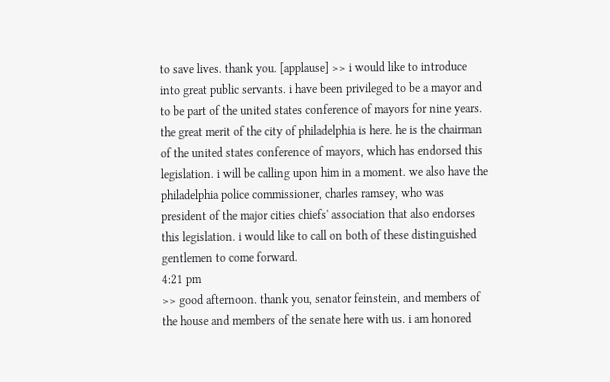to save lives. thank you. [applause] >> i would like to introduce into great public servants. i have been privileged to be a mayor and to be part of the united states conference of mayors for nine years. the great merit of the city of philadelphia is here. he is the chairman of the united states conference of mayors, which has endorsed this legislation. i will be calling upon him in a moment. we also have the philadelphia police commissioner, charles ramsey, who was president of the major cities chiefs' association that also endorses this legislation. i would like to call on both of these distinguished gentlemen to come forward.
4:21 pm
>> good afternoon. thank you, senator feinstein, and members of the house and members of the senate here with us. i am honored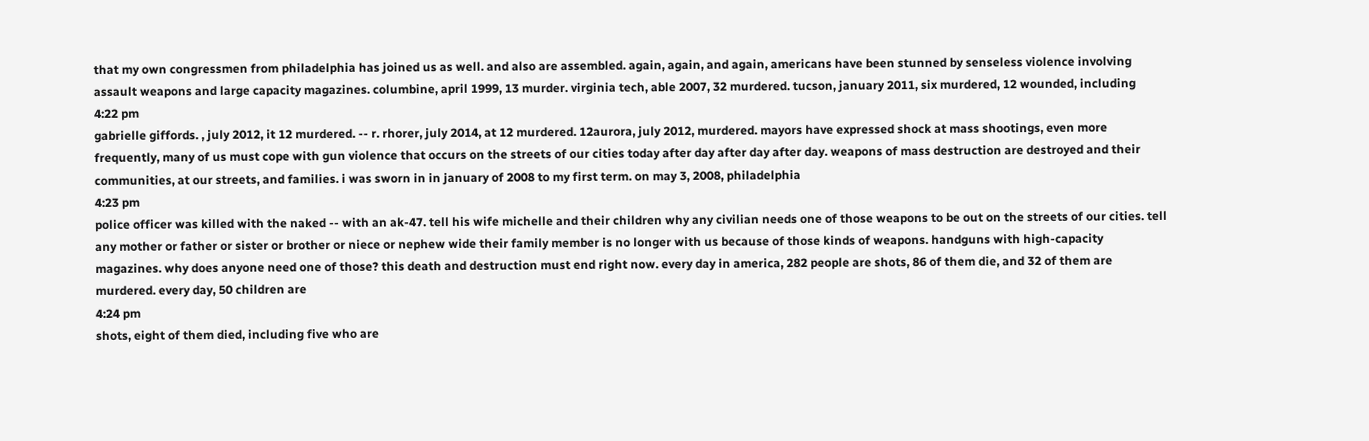that my own congressmen from philadelphia has joined us as well. and also are assembled. again, again, and again, americans have been stunned by senseless violence involving assault weapons and large capacity magazines. columbine, april 1999, 13 murder. virginia tech, able 2007, 32 murdered. tucson, january 2011, six murdered, 12 wounded, including
4:22 pm
gabrielle giffords. , july 2012, it 12 murdered. -- r. rhorer, july 2014, at 12 murdered. 12aurora, july 2012, murdered. mayors have expressed shock at mass shootings, even more frequently, many of us must cope with gun violence that occurs on the streets of our cities today after day after day after day. weapons of mass destruction are destroyed and their communities, at our streets, and families. i was sworn in in january of 2008 to my first term. on may 3, 2008, philadelphia
4:23 pm
police officer was killed with the naked -- with an ak-47. tell his wife michelle and their children why any civilian needs one of those weapons to be out on the streets of our cities. tell any mother or father or sister or brother or niece or nephew wide their family member is no longer with us because of those kinds of weapons. handguns with high-capacity magazines. why does anyone need one of those? this death and destruction must end right now. every day in america, 282 people are shots, 86 of them die, and 32 of them are murdered. every day, 50 children are
4:24 pm
shots, eight of them died, including five who are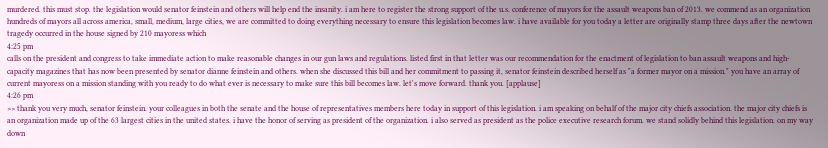murdered. this must stop. the legislation would senator feinstein and others will help end the insanity. i am here to register the strong support of the u.s. conference of mayors for the assault weapons ban of 2013. we commend as an organization hundreds of mayors all across america, small, medium, large cities, we are committed to doing everything necessary to ensure this legislation becomes law. i have available for you today a letter are originally stamp three days after the newtown tragedy occurred in the house signed by 210 mayoress which
4:25 pm
calls on the president and congress to take immediate action to make reasonable changes in our gun laws and regulations. listed first in that letter was our recommendation for the enactment of legislation to ban assault weapons and high- capacity magazines that has now been presented by senator dianne feinstein and others. when she discussed this bill and her commitment to passing it, senator feinstein described herself as "a former mayor on a mission." you have an array of current mayoress on a mission standing with you ready to do what ever is necessary to make sure this bill becomes law. let's move forward. thank you. [applause]
4:26 pm
>> thank you very much, senator feinstein. your colleagues in both the senate and the house of representatives members here today in support of this legislation. i am speaking on behalf of the major city chiefs association. the major city chiefs is an organization made up of the 63 largest cities in the united states. i have the honor of serving as president of the organization. i also served as president as the police executive research forum. we stand solidly behind this legislation. on my way down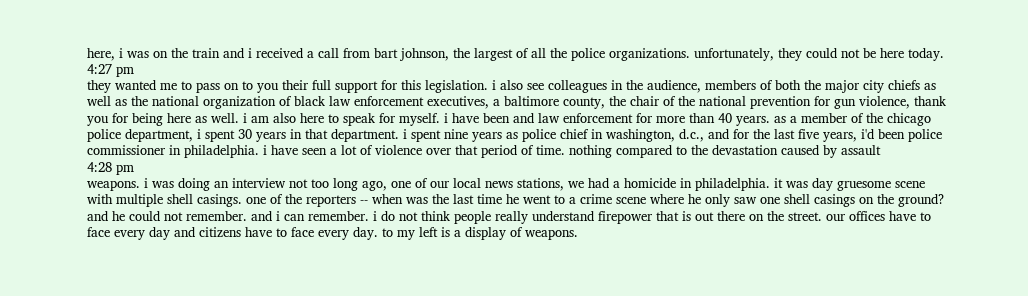here, i was on the train and i received a call from bart johnson, the largest of all the police organizations. unfortunately, they could not be here today.
4:27 pm
they wanted me to pass on to you their full support for this legislation. i also see colleagues in the audience, members of both the major city chiefs as well as the national organization of black law enforcement executives, a baltimore county, the chair of the national prevention for gun violence, thank you for being here as well. i am also here to speak for myself. i have been and law enforcement for more than 40 years. as a member of the chicago police department, i spent 30 years in that department. i spent nine years as police chief in washington, d.c., and for the last five years, i'd been police commissioner in philadelphia. i have seen a lot of violence over that period of time. nothing compared to the devastation caused by assault
4:28 pm
weapons. i was doing an interview not too long ago, one of our local news stations, we had a homicide in philadelphia. it was day gruesome scene with multiple shell casings. one of the reporters -- when was the last time he went to a crime scene where he only saw one shell casings on the ground? and he could not remember. and i can remember. i do not think people really understand firepower that is out there on the street. our offices have to face every day and citizens have to face every day. to my left is a display of weapons.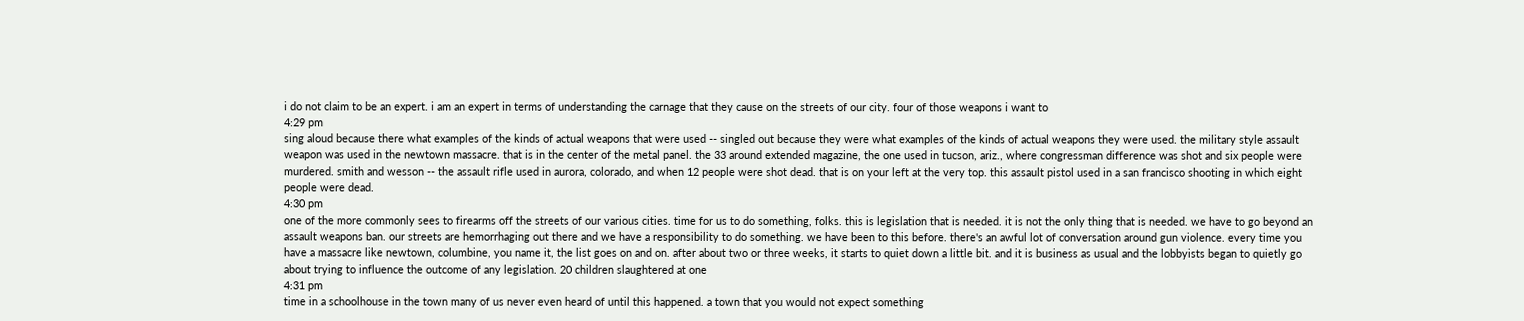i do not claim to be an expert. i am an expert in terms of understanding the carnage that they cause on the streets of our city. four of those weapons i want to
4:29 pm
sing aloud because there what examples of the kinds of actual weapons that were used -- singled out because they were what examples of the kinds of actual weapons they were used. the military style assault weapon was used in the newtown massacre. that is in the center of the metal panel. the 33 around extended magazine, the one used in tucson, ariz., where congressman difference was shot and six people were murdered. smith and wesson -- the assault rifle used in aurora, colorado, and when 12 people were shot dead. that is on your left at the very top. this assault pistol used in a san francisco shooting in which eight people were dead.
4:30 pm
one of the more commonly sees to firearms off the streets of our various cities. time for us to do something, folks. this is legislation that is needed. it is not the only thing that is needed. we have to go beyond an assault weapons ban. our streets are hemorrhaging out there and we have a responsibility to do something. we have been to this before. there's an awful lot of conversation around gun violence. every time you have a massacre like newtown, columbine, you name it, the list goes on and on. after about two or three weeks, it starts to quiet down a little bit. and it is business as usual and the lobbyists began to quietly go about trying to influence the outcome of any legislation. 20 children slaughtered at one
4:31 pm
time in a schoolhouse in the town many of us never even heard of until this happened. a town that you would not expect something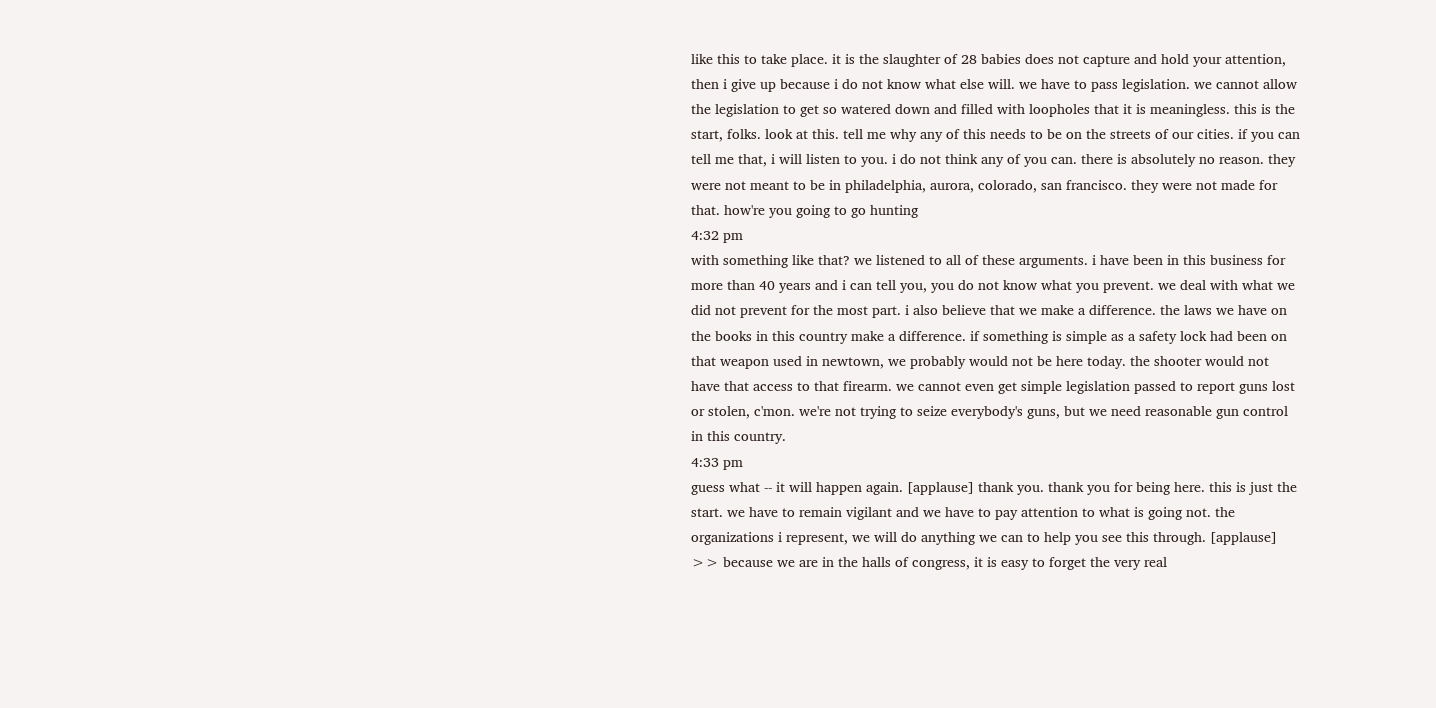like this to take place. it is the slaughter of 28 babies does not capture and hold your attention, then i give up because i do not know what else will. we have to pass legislation. we cannot allow the legislation to get so watered down and filled with loopholes that it is meaningless. this is the start, folks. look at this. tell me why any of this needs to be on the streets of our cities. if you can tell me that, i will listen to you. i do not think any of you can. there is absolutely no reason. they were not meant to be in philadelphia, aurora, colorado, san francisco. they were not made for that. how're you going to go hunting
4:32 pm
with something like that? we listened to all of these arguments. i have been in this business for more than 40 years and i can tell you, you do not know what you prevent. we deal with what we did not prevent for the most part. i also believe that we make a difference. the laws we have on the books in this country make a difference. if something is simple as a safety lock had been on that weapon used in newtown, we probably would not be here today. the shooter would not have that access to that firearm. we cannot even get simple legislation passed to report guns lost or stolen, c'mon. we're not trying to seize everybody's guns, but we need reasonable gun control in this country.
4:33 pm
guess what -- it will happen again. [applause] thank you. thank you for being here. this is just the start. we have to remain vigilant and we have to pay attention to what is going not. the organizations i represent, we will do anything we can to help you see this through. [applause] >> because we are in the halls of congress, it is easy to forget the very real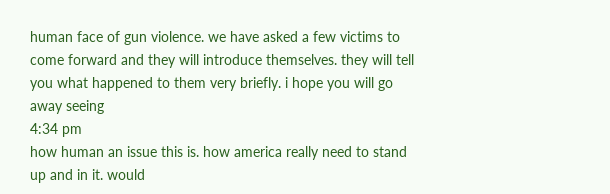human face of gun violence. we have asked a few victims to come forward and they will introduce themselves. they will tell you what happened to them very briefly. i hope you will go away seeing
4:34 pm
how human an issue this is. how america really need to stand up and in it. would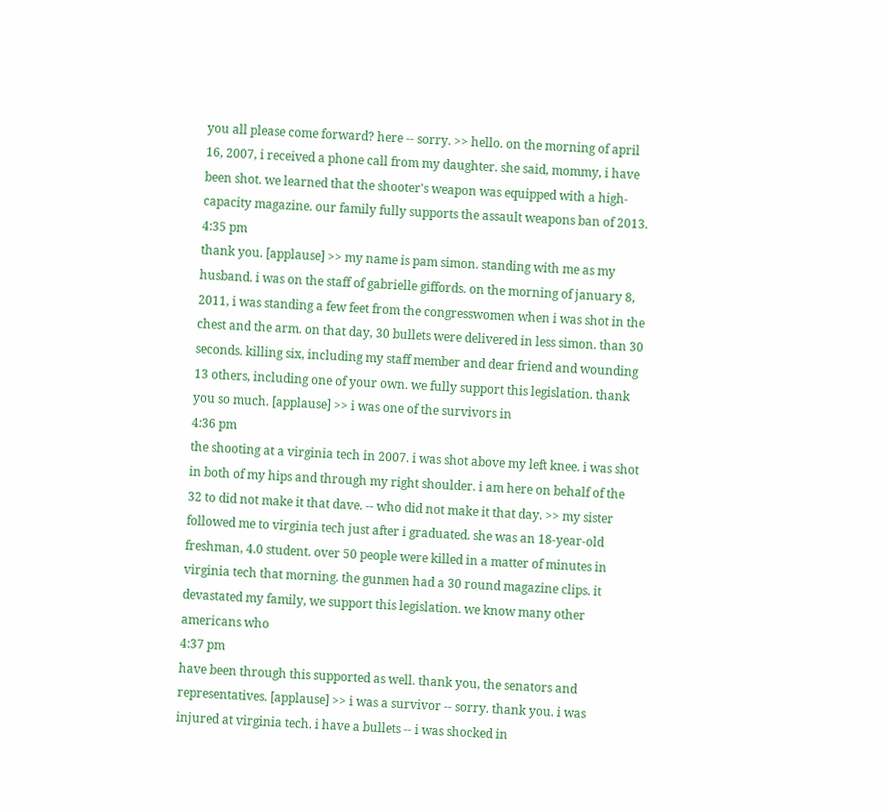you all please come forward? here -- sorry. >> hello. on the morning of april 16, 2007, i received a phone call from my daughter. she said, mommy, i have been shot. we learned that the shooter's weapon was equipped with a high- capacity magazine. our family fully supports the assault weapons ban of 2013.
4:35 pm
thank you. [applause] >> my name is pam simon. standing with me as my husband. i was on the staff of gabrielle giffords. on the morning of january 8, 2011, i was standing a few feet from the congresswomen when i was shot in the chest and the arm. on that day, 30 bullets were delivered in less simon. than 30 seconds. killing six, including my staff member and dear friend and wounding 13 others, including one of your own. we fully support this legislation. thank you so much. [applause] >> i was one of the survivors in
4:36 pm
the shooting at a virginia tech in 2007. i was shot above my left knee. i was shot in both of my hips and through my right shoulder. i am here on behalf of the 32 to did not make it that dave. -- who did not make it that day. >> my sister followed me to virginia tech just after i graduated. she was an 18-year-old freshman, 4.0 student. over 50 people were killed in a matter of minutes in virginia tech that morning. the gunmen had a 30 round magazine clips. it devastated my family, we support this legislation. we know many other americans who
4:37 pm
have been through this supported as well. thank you, the senators and representatives. [applause] >> i was a survivor -- sorry. thank you. i was injured at virginia tech. i have a bullets -- i was shocked in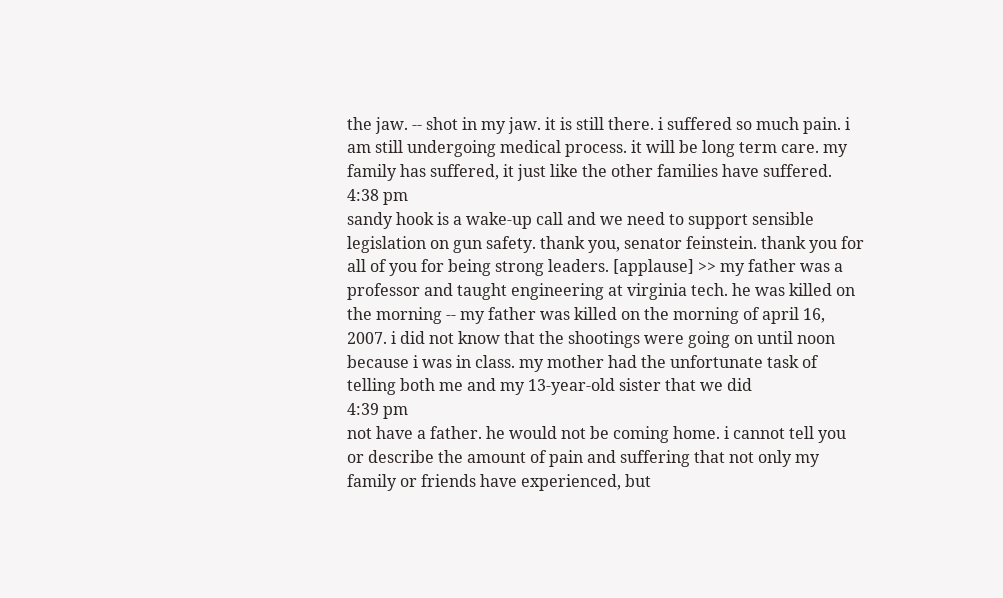the jaw. -- shot in my jaw. it is still there. i suffered so much pain. i am still undergoing medical process. it will be long term care. my family has suffered, it just like the other families have suffered.
4:38 pm
sandy hook is a wake-up call and we need to support sensible legislation on gun safety. thank you, senator feinstein. thank you for all of you for being strong leaders. [applause] >> my father was a professor and taught engineering at virginia tech. he was killed on the morning -- my father was killed on the morning of april 16, 2007. i did not know that the shootings were going on until noon because i was in class. my mother had the unfortunate task of telling both me and my 13-year-old sister that we did
4:39 pm
not have a father. he would not be coming home. i cannot tell you or describe the amount of pain and suffering that not only my family or friends have experienced, but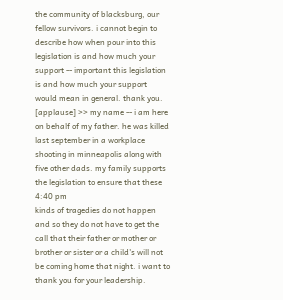the community of blacksburg, our fellow survivors. i cannot begin to describe how when pour into this legislation is and how much your support -- important this legislation is and how much your support would mean in general. thank you. [applause] >> my name -- i am here on behalf of my father. he was killed last september in a workplace shooting in minneapolis along with five other dads. my family supports the legislation to ensure that these
4:40 pm
kinds of tragedies do not happen and so they do not have to get the call that their father or mother or brother or sister or a child's will not be coming home that night. i want to thank you for your leadership.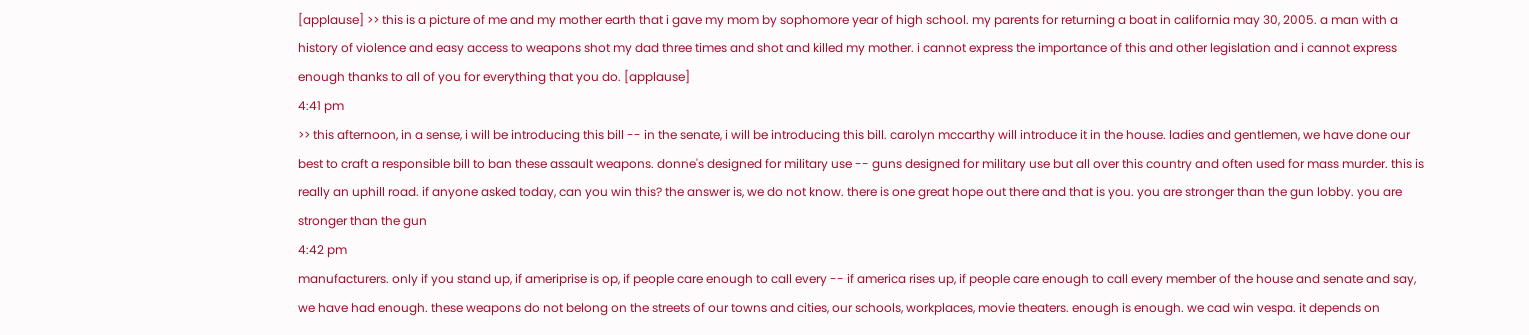[applause] >> this is a picture of me and my mother earth that i gave my mom by sophomore year of high school. my parents for returning a boat in california may 30, 2005. a man with a history of violence and easy access to weapons shot my dad three times and shot and killed my mother. i cannot express the importance of this and other legislation and i cannot express enough thanks to all of you for everything that you do. [applause]
4:41 pm
>> this afternoon, in a sense, i will be introducing this bill -- in the senate, i will be introducing this bill. carolyn mccarthy will introduce it in the house. ladies and gentlemen, we have done our best to craft a responsible bill to ban these assault weapons. donne's designed for military use -- guns designed for military use but all over this country and often used for mass murder. this is really an uphill road. if anyone asked today, can you win this? the answer is, we do not know. there is one great hope out there and that is you. you are stronger than the gun lobby. you are stronger than the gun
4:42 pm
manufacturers. only if you stand up, if ameriprise is op, if people care enough to call every -- if america rises up, if people care enough to call every member of the house and senate and say, we have had enough. these weapons do not belong on the streets of our towns and cities, our schools, workplaces, movie theaters. enough is enough. we cad win vespa. it depends on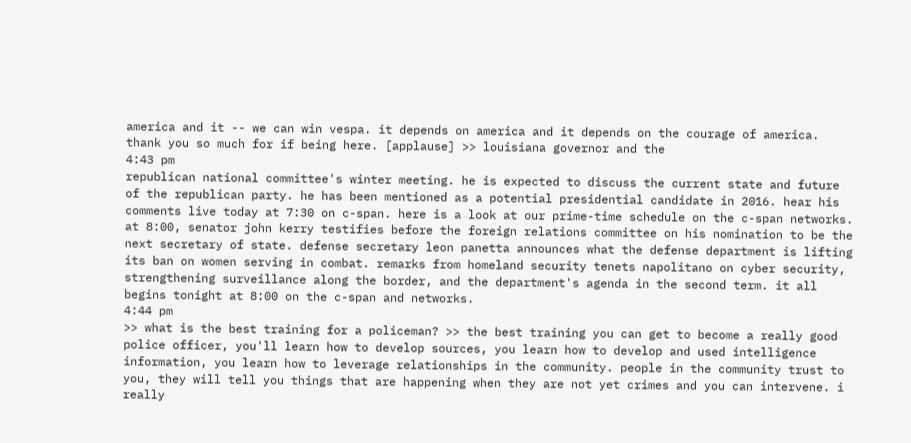america and it -- we can win vespa. it depends on america and it depends on the courage of america. thank you so much for if being here. [applause] >> louisiana governor and the
4:43 pm
republican national committee's winter meeting. he is expected to discuss the current state and future of the republican party. he has been mentioned as a potential presidential candidate in 2016. hear his comments live today at 7:30 on c-span. here is a look at our prime-time schedule on the c-span networks. at 8:00, senator john kerry testifies before the foreign relations committee on his nomination to be the next secretary of state. defense secretary leon panetta announces what the defense department is lifting its ban on women serving in combat. remarks from homeland security tenets napolitano on cyber security, strengthening surveillance along the border, and the department's agenda in the second term. it all begins tonight at 8:00 on the c-span and networks.
4:44 pm
>> what is the best training for a policeman? >> the best training you can get to become a really good police officer, you'll learn how to develop sources, you learn how to develop and used intelligence information, you learn how to leverage relationships in the community. people in the community trust to you, they will tell you things that are happening when they are not yet crimes and you can intervene. i really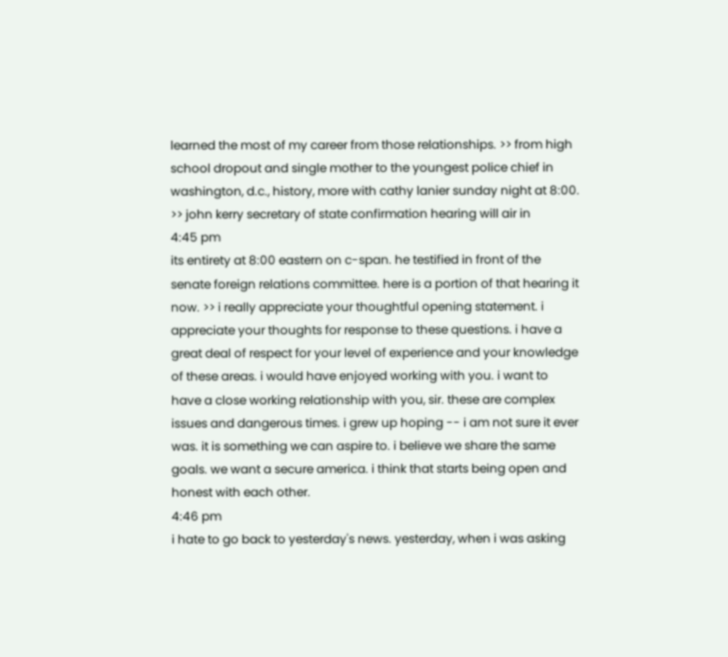learned the most of my career from those relationships. >> from high school dropout and single mother to the youngest police chief in washington, d.c., history, more with cathy lanier sunday night at 8:00. >> john kerry secretary of state confirmation hearing will air in
4:45 pm
its entirety at 8:00 eastern on c-span. he testified in front of the senate foreign relations committee. here is a portion of that hearing it now. >> i really appreciate your thoughtful opening statement. i appreciate your thoughts for response to these questions. i have a great deal of respect for your level of experience and your knowledge of these areas. i would have enjoyed working with you. i want to have a close working relationship with you, sir. these are complex issues and dangerous times. i grew up hoping -- i am not sure it ever was. it is something we can aspire to. i believe we share the same goals. we want a secure america. i think that starts being open and honest with each other.
4:46 pm
i hate to go back to yesterday's news. yesterday, when i was asking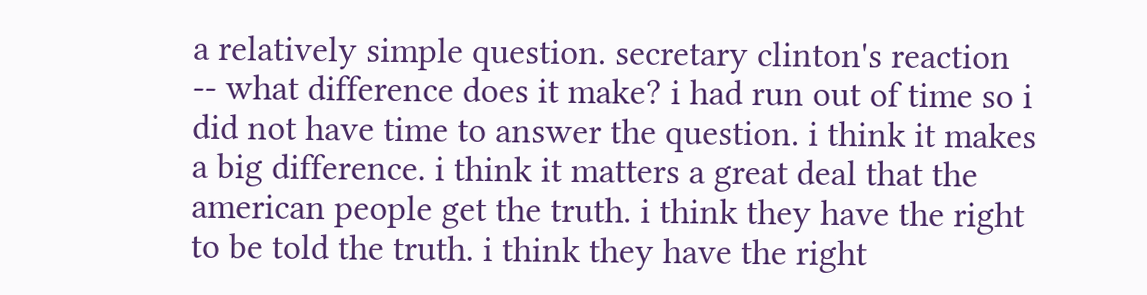a relatively simple question. secretary clinton's reaction -- what difference does it make? i had run out of time so i did not have time to answer the question. i think it makes a big difference. i think it matters a great deal that the american people get the truth. i think they have the right to be told the truth. i think they have the right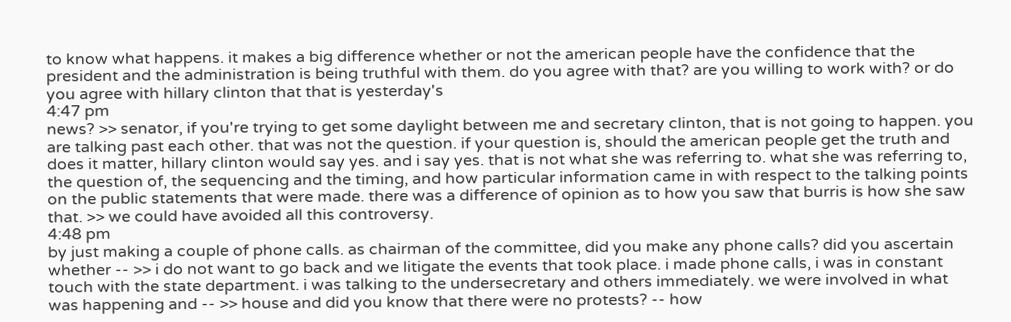to know what happens. it makes a big difference whether or not the american people have the confidence that the president and the administration is being truthful with them. do you agree with that? are you willing to work with? or do you agree with hillary clinton that that is yesterday's
4:47 pm
news? >> senator, if you're trying to get some daylight between me and secretary clinton, that is not going to happen. you are talking past each other. that was not the question. if your question is, should the american people get the truth and does it matter, hillary clinton would say yes. and i say yes. that is not what she was referring to. what she was referring to, the question of, the sequencing and the timing, and how particular information came in with respect to the talking points on the public statements that were made. there was a difference of opinion as to how you saw that burris is how she saw that. >> we could have avoided all this controversy.
4:48 pm
by just making a couple of phone calls. as chairman of the committee, did you make any phone calls? did you ascertain whether -- >> i do not want to go back and we litigate the events that took place. i made phone calls, i was in constant touch with the state department. i was talking to the undersecretary and others immediately. we were involved in what was happening and -- >> house and did you know that there were no protests? -- how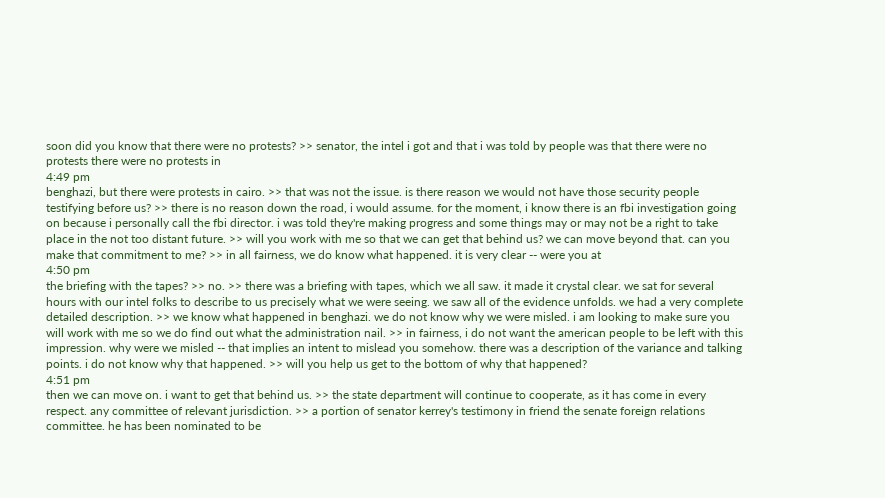soon did you know that there were no protests? >> senator, the intel i got and that i was told by people was that there were no protests there were no protests in
4:49 pm
benghazi, but there were protests in cairo. >> that was not the issue. is there reason we would not have those security people testifying before us? >> there is no reason down the road, i would assume. for the moment, i know there is an fbi investigation going on because i personally call the fbi director. i was told they're making progress and some things may or may not be a right to take place in the not too distant future. >> will you work with me so that we can get that behind us? we can move beyond that. can you make that commitment to me? >> in all fairness, we do know what happened. it is very clear -- were you at
4:50 pm
the briefing with the tapes? >> no. >> there was a briefing with tapes, which we all saw. it made it crystal clear. we sat for several hours with our intel folks to describe to us precisely what we were seeing. we saw all of the evidence unfolds. we had a very complete detailed description. >> we know what happened in benghazi. we do not know why we were misled. i am looking to make sure you will work with me so we do find out what the administration nail. >> in fairness, i do not want the american people to be left with this impression. why were we misled -- that implies an intent to mislead you somehow. there was a description of the variance and talking points. i do not know why that happened. >> will you help us get to the bottom of why that happened?
4:51 pm
then we can move on. i want to get that behind us. >> the state department will continue to cooperate, as it has come in every respect. any committee of relevant jurisdiction. >> a portion of senator kerrey's testimony in friend the senate foreign relations committee. he has been nominated to be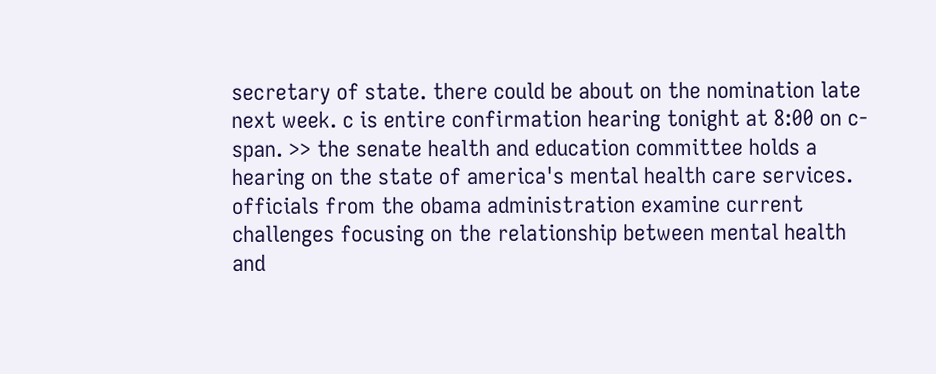secretary of state. there could be about on the nomination late next week. c is entire confirmation hearing tonight at 8:00 on c-span. >> the senate health and education committee holds a hearing on the state of america's mental health care services. officials from the obama administration examine current challenges focusing on the relationship between mental health and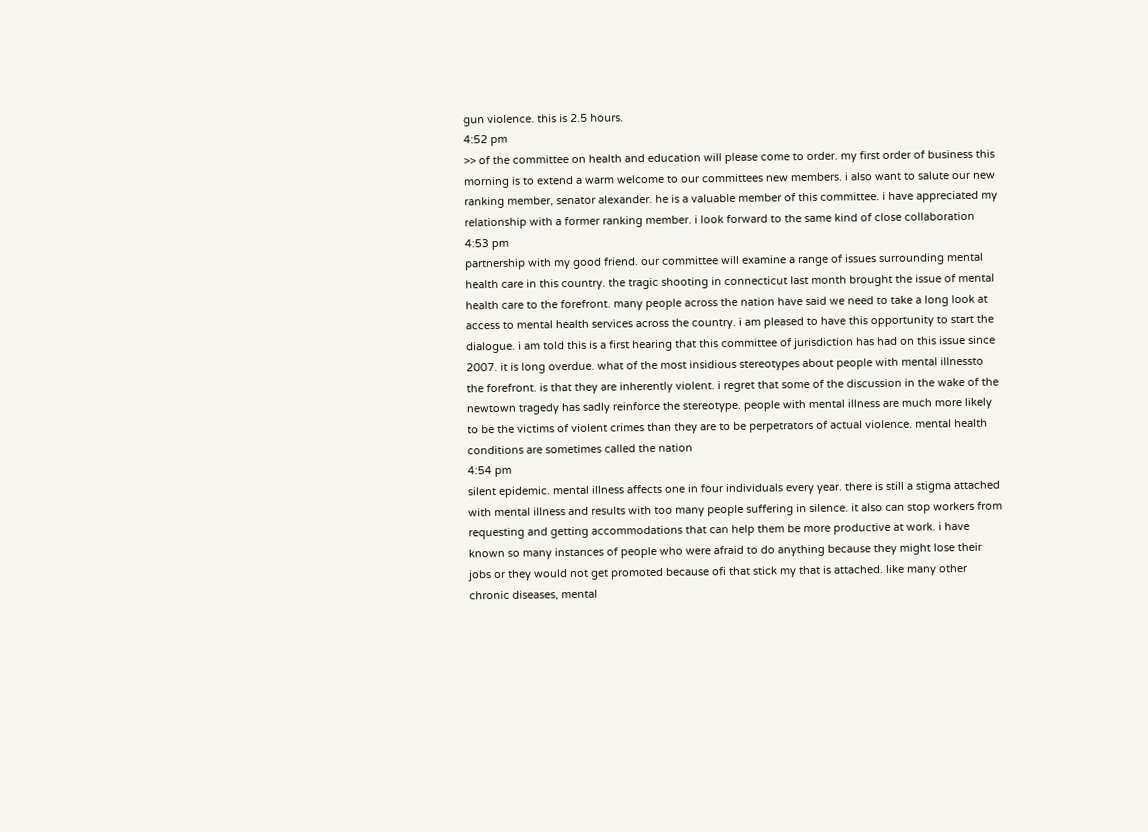gun violence. this is 2.5 hours.
4:52 pm
>> of the committee on health and education will please come to order. my first order of business this morning is to extend a warm welcome to our committees new members. i also want to salute our new ranking member, senator alexander. he is a valuable member of this committee. i have appreciated my relationship with a former ranking member. i look forward to the same kind of close collaboration
4:53 pm
partnership with my good friend. our committee will examine a range of issues surrounding mental health care in this country. the tragic shooting in connecticut last month brought the issue of mental health care to the forefront. many people across the nation have said we need to take a long look at access to mental health services across the country. i am pleased to have this opportunity to start the dialogue. i am told this is a first hearing that this committee of jurisdiction has had on this issue since 2007. it is long overdue. what of the most insidious stereotypes about people with mental illnessto the forefront. is that they are inherently violent. i regret that some of the discussion in the wake of the newtown tragedy has sadly reinforce the stereotype. people with mental illness are much more likely to be the victims of violent crimes than they are to be perpetrators of actual violence. mental health conditions are sometimes called the nation
4:54 pm
silent epidemic. mental illness affects one in four individuals every year. there is still a stigma attached with mental illness and results with too many people suffering in silence. it also can stop workers from requesting and getting accommodations that can help them be more productive at work. i have known so many instances of people who were afraid to do anything because they might lose their jobs or they would not get promoted because ofi that stick my that is attached. like many other chronic diseases, mental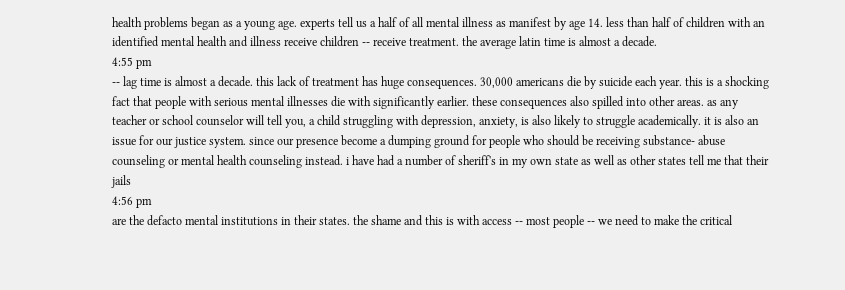health problems began as a young age. experts tell us a half of all mental illness as manifest by age 14. less than half of children with an identified mental health and illness receive children -- receive treatment. the average latin time is almost a decade.
4:55 pm
-- lag time is almost a decade. this lack of treatment has huge consequences. 30,000 americans die by suicide each year. this is a shocking fact that people with serious mental illnesses die with significantly earlier. these consequences also spilled into other areas. as any teacher or school counselor will tell you, a child struggling with depression, anxiety, is also likely to struggle academically. it is also an issue for our justice system. since our presence become a dumping ground for people who should be receiving substance- abuse counseling or mental health counseling instead. i have had a number of sheriff's in my own state as well as other states tell me that their jails
4:56 pm
are the defacto mental institutions in their states. the shame and this is with access -- most people -- we need to make the critical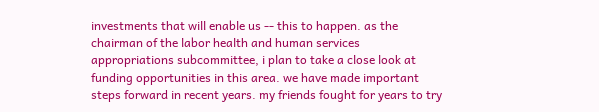investments that will enable us -- this to happen. as the chairman of the labor health and human services appropriations subcommittee, i plan to take a close look at funding opportunities in this area. we have made important steps forward in recent years. my friends fought for years to try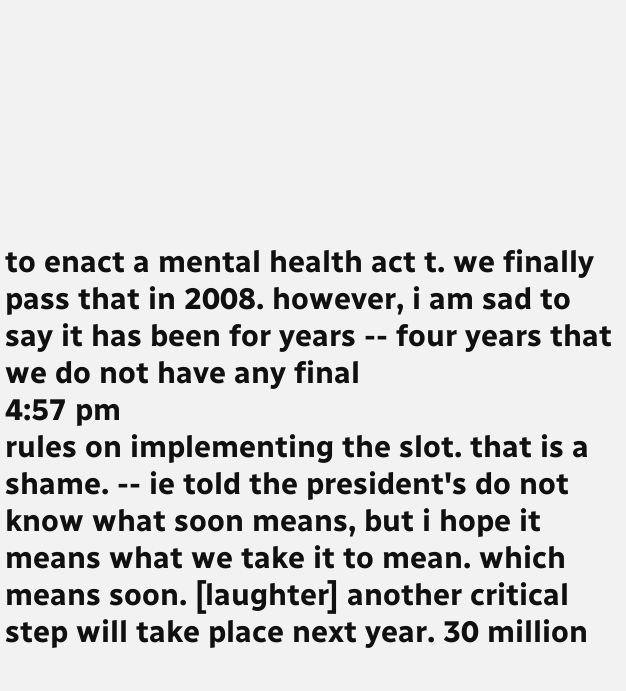to enact a mental health act t. we finally pass that in 2008. however, i am sad to say it has been for years -- four years that we do not have any final
4:57 pm
rules on implementing the slot. that is a shame. -- ie told the president's do not know what soon means, but i hope it means what we take it to mean. which means soon. [laughter] another critical step will take place next year. 30 million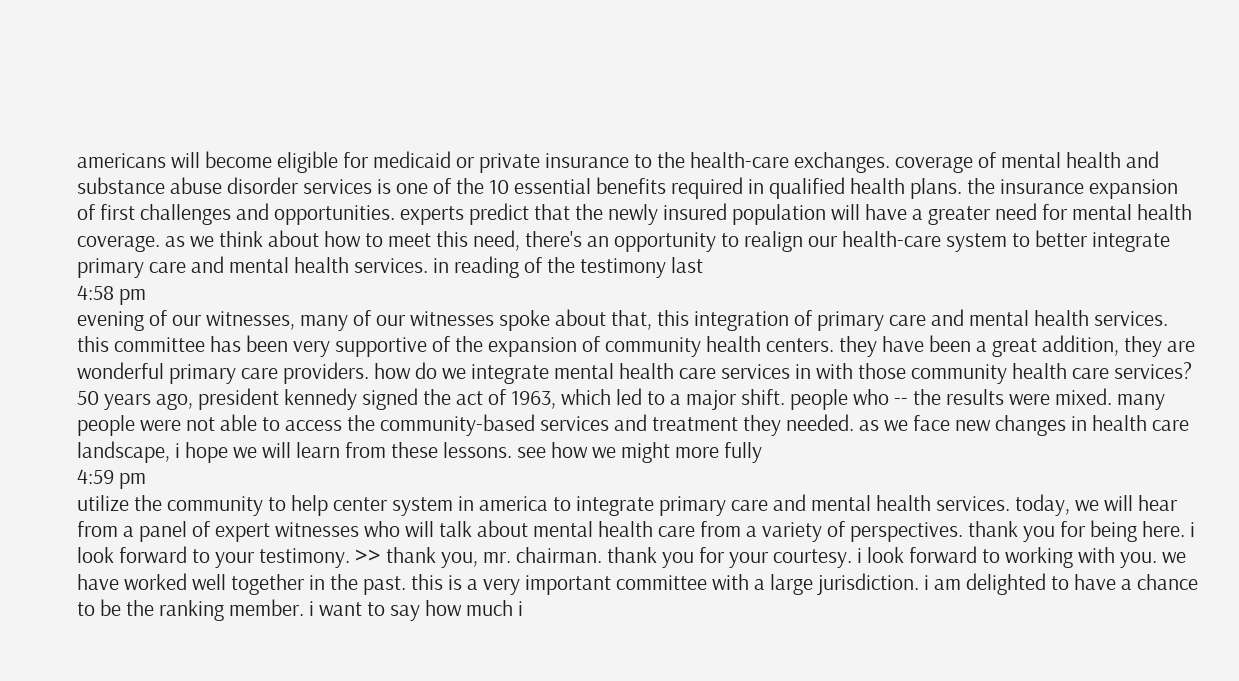americans will become eligible for medicaid or private insurance to the health-care exchanges. coverage of mental health and substance abuse disorder services is one of the 10 essential benefits required in qualified health plans. the insurance expansion of first challenges and opportunities. experts predict that the newly insured population will have a greater need for mental health coverage. as we think about how to meet this need, there's an opportunity to realign our health-care system to better integrate primary care and mental health services. in reading of the testimony last
4:58 pm
evening of our witnesses, many of our witnesses spoke about that, this integration of primary care and mental health services. this committee has been very supportive of the expansion of community health centers. they have been a great addition, they are wonderful primary care providers. how do we integrate mental health care services in with those community health care services? 50 years ago, president kennedy signed the act of 1963, which led to a major shift. people who -- the results were mixed. many people were not able to access the community-based services and treatment they needed. as we face new changes in health care landscape, i hope we will learn from these lessons. see how we might more fully
4:59 pm
utilize the community to help center system in america to integrate primary care and mental health services. today, we will hear from a panel of expert witnesses who will talk about mental health care from a variety of perspectives. thank you for being here. i look forward to your testimony. >> thank you, mr. chairman. thank you for your courtesy. i look forward to working with you. we have worked well together in the past. this is a very important committee with a large jurisdiction. i am delighted to have a chance to be the ranking member. i want to say how much i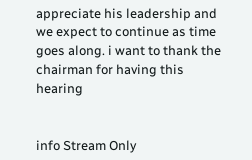appreciate his leadership and we expect to continue as time goes along. i want to thank the chairman for having this hearing


info Stream Only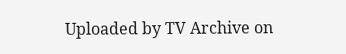Uploaded by TV Archive on